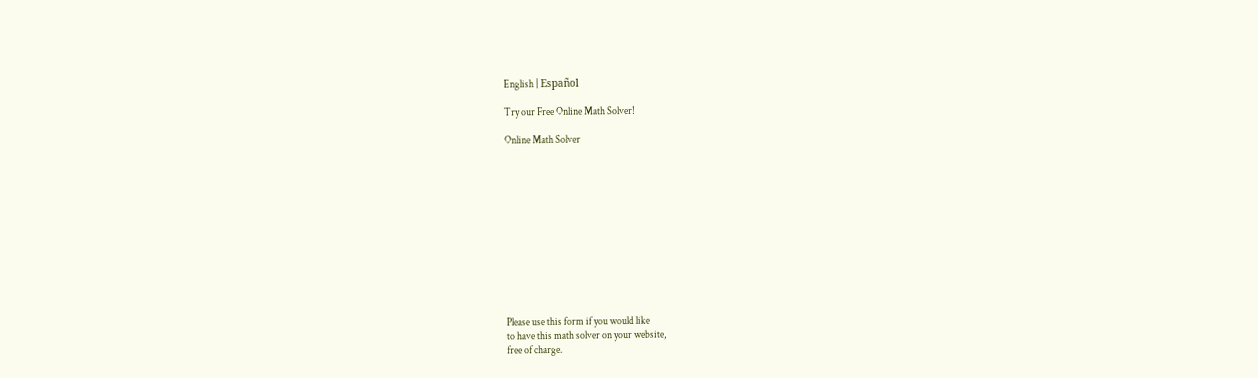English | Español

Try our Free Online Math Solver!

Online Math Solver












Please use this form if you would like
to have this math solver on your website,
free of charge.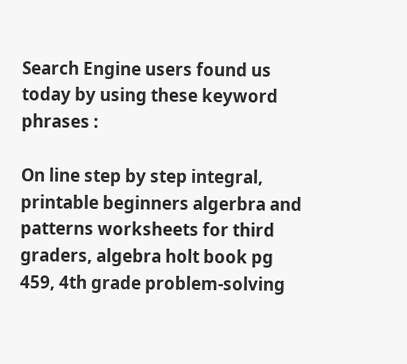Search Engine users found us today by using these keyword phrases :

On line step by step integral, printable beginners algerbra and patterns worksheets for third graders, algebra holt book pg 459, 4th grade problem-solving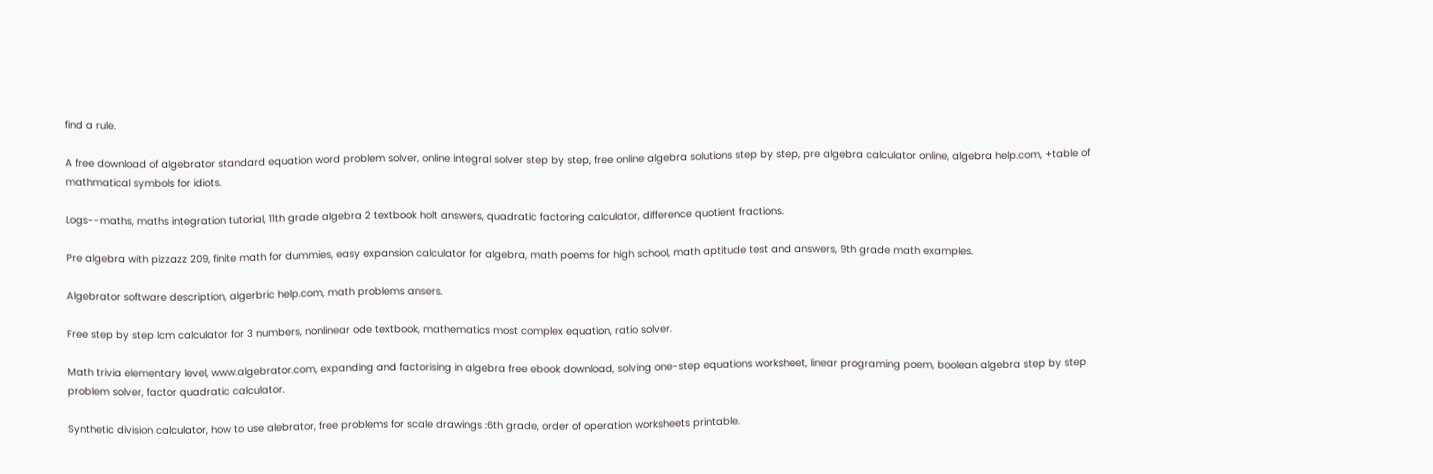find a rule.

A free download of algebrator standard equation word problem solver, online integral solver step by step, free online algebra solutions step by step, pre algebra calculator online, algebra help.com, +table of mathmatical symbols for idiots.

Logs--maths, maths integration tutorial, 11th grade algebra 2 textbook holt answers, quadratic factoring calculator, difference quotient fractions.

Pre algebra with pizzazz 209, finite math for dummies, easy expansion calculator for algebra, math poems for high school, math aptitude test and answers, 9th grade math examples.

Algebrator software description, algerbric help.com, math problems ansers.

Free step by step lcm calculator for 3 numbers, nonlinear ode textbook, mathematics most complex equation, ratio solver.

Math trivia elementary level, www.algebrator.com, expanding and factorising in algebra free ebook download, solving one-step equations worksheet, linear programing poem, boolean algebra step by step problem solver, factor quadratic calculator.

Synthetic division calculator, how to use alebrator, free problems for scale drawings :6th grade, order of operation worksheets printable.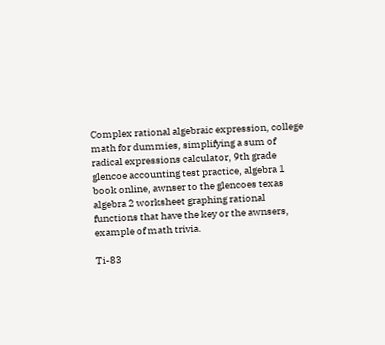Complex rational algebraic expression, college math for dummies, simplifying a sum of radical expressions calculator, 9th grade glencoe accounting test practice, algebra 1 book online, awnser to the glencoes texas algebra 2 worksheet graphing rational functions that have the key or the awnsers, example of math trivia.

Ti-83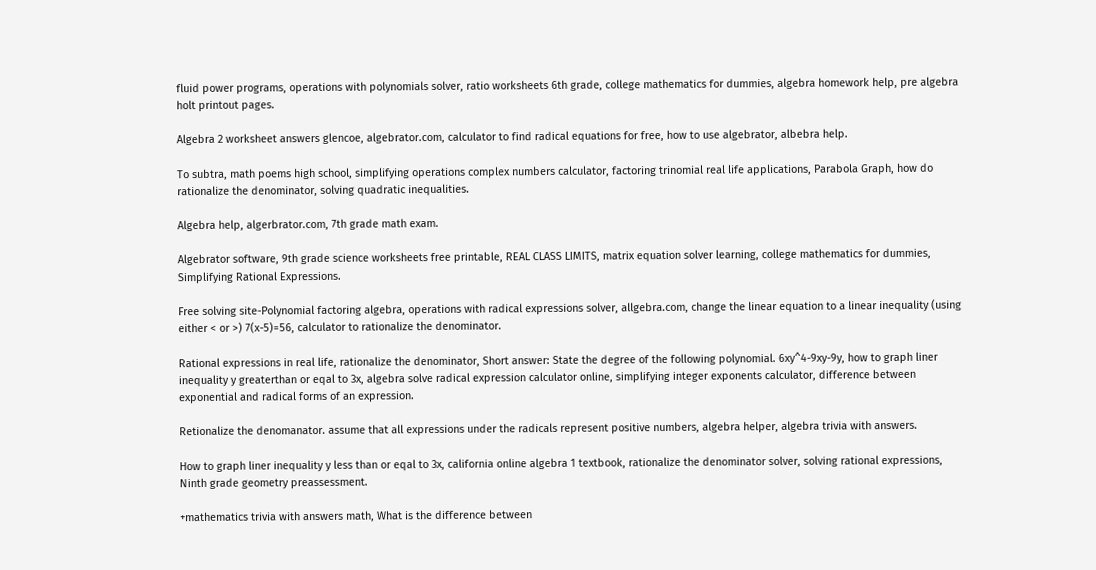fluid power programs, operations with polynomials solver, ratio worksheets 6th grade, college mathematics for dummies, algebra homework help, pre algebra holt printout pages.

Algebra 2 worksheet answers glencoe, algebrator.com, calculator to find radical equations for free, how to use algebrator, albebra help.

To subtra, math poems high school, simplifying operations complex numbers calculator, factoring trinomial real life applications, Parabola Graph, how do rationalize the denominator, solving quadratic inequalities.

Algebra help, algerbrator.com, 7th grade math exam.

Algebrator software, 9th grade science worksheets free printable, REAL CLASS LIMITS, matrix equation solver learning, college mathematics for dummies, Simplifying Rational Expressions.

Free solving site-Polynomial factoring algebra, operations with radical expressions solver, allgebra.com, change the linear equation to a linear inequality (using either < or >) 7(x-5)=56, calculator to rationalize the denominator.

Rational expressions in real life, rationalize the denominator, Short answer: State the degree of the following polynomial. 6xy^4-9xy-9y, how to graph liner inequality y greaterthan or eqal to 3x, algebra solve radical expression calculator online, simplifying integer exponents calculator, difference between exponential and radical forms of an expression.

Retionalize the denomanator. assume that all expressions under the radicals represent positive numbers, algebra helper, algebra trivia with answers.

How to graph liner inequality y less than or eqal to 3x, california online algebra 1 textbook, rationalize the denominator solver, solving rational expressions, Ninth grade geometry preassessment.

+mathematics trivia with answers math, What is the difference between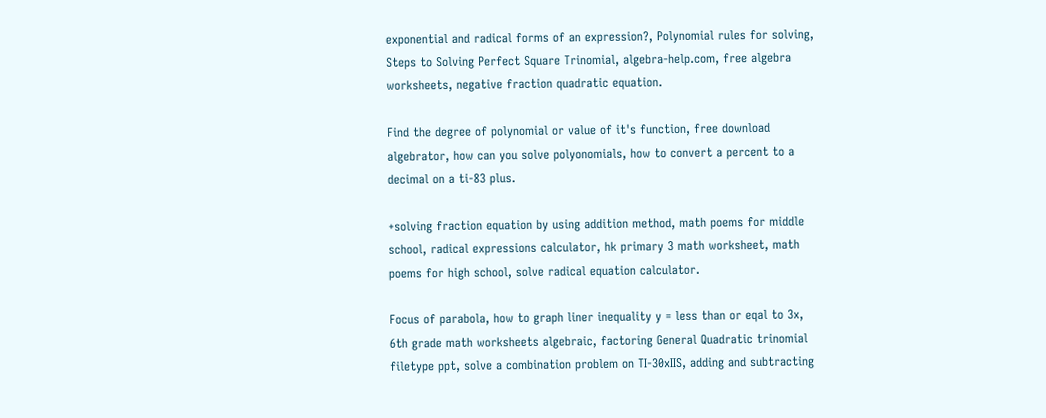exponential and radical forms of an expression?, Polynomial rules for solving, Steps to Solving Perfect Square Trinomial, algebra-help.com, free algebra worksheets, negative fraction quadratic equation.

Find the degree of polynomial or value of it's function, free download algebrator, how can you solve polyonomials, how to convert a percent to a decimal on a ti-83 plus.

+solving fraction equation by using addition method, math poems for middle school, radical expressions calculator, hk primary 3 math worksheet, math poems for high school, solve radical equation calculator.

Focus of parabola, how to graph liner inequality y = less than or eqal to 3x, 6th grade math worksheets algebraic, factoring General Quadratic trinomial filetype ppt, solve a combination problem on TI-30xIIS, adding and subtracting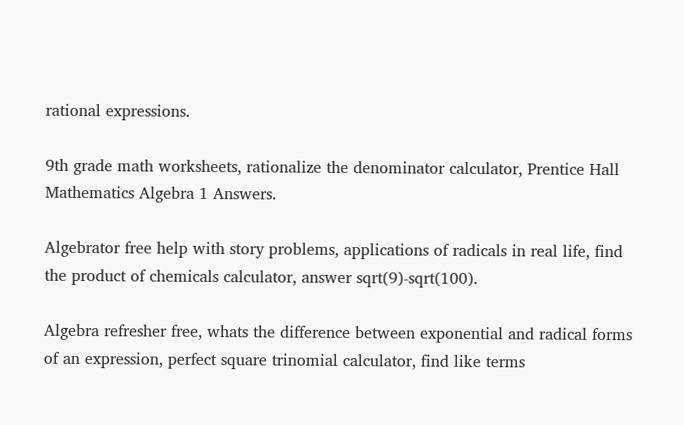rational expressions.

9th grade math worksheets, rationalize the denominator calculator, Prentice Hall Mathematics Algebra 1 Answers.

Algebrator free help with story problems, applications of radicals in real life, find the product of chemicals calculator, answer sqrt(9)-sqrt(100).

Algebra refresher free, whats the difference between exponential and radical forms of an expression, perfect square trinomial calculator, find like terms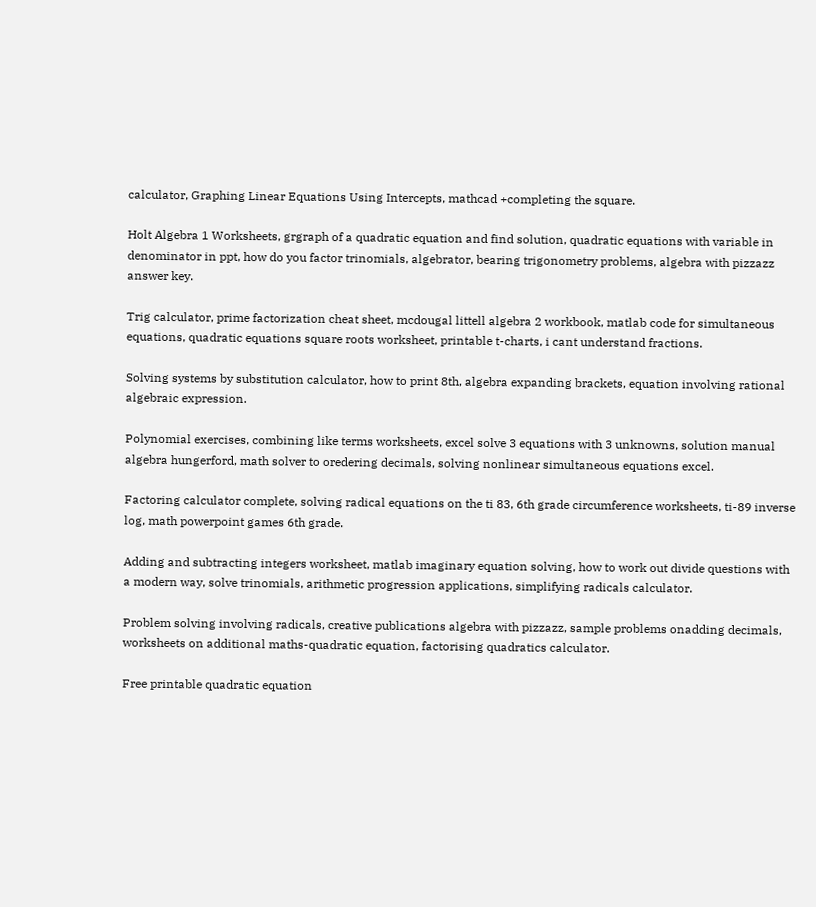calculator, Graphing Linear Equations Using Intercepts, mathcad +completing the square.

Holt Algebra 1 Worksheets, grgraph of a quadratic equation and find solution, quadratic equations with variable in denominator in ppt, how do you factor trinomials, algebrator, bearing trigonometry problems, algebra with pizzazz answer key.

Trig calculator, prime factorization cheat sheet, mcdougal littell algebra 2 workbook, matlab code for simultaneous equations, quadratic equations square roots worksheet, printable t-charts, i cant understand fractions.

Solving systems by substitution calculator, how to print 8th, algebra expanding brackets, equation involving rational algebraic expression.

Polynomial exercises, combining like terms worksheets, excel solve 3 equations with 3 unknowns, solution manual algebra hungerford, math solver to oredering decimals, solving nonlinear simultaneous equations excel.

Factoring calculator complete, solving radical equations on the ti 83, 6th grade circumference worksheets, ti-89 inverse log, math powerpoint games 6th grade.

Adding and subtracting integers worksheet, matlab imaginary equation solving, how to work out divide questions with a modern way, solve trinomials, arithmetic progression applications, simplifying radicals calculator.

Problem solving involving radicals, creative publications algebra with pizzazz, sample problems onadding decimals, worksheets on additional maths-quadratic equation, factorising quadratics calculator.

Free printable quadratic equation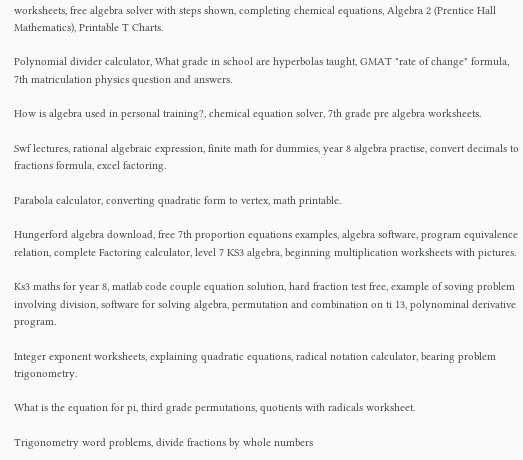worksheets, free algebra solver with steps shown, completing chemical equations, Algebra 2 (Prentice Hall Mathematics), Printable T Charts.

Polynomial divider calculator, What grade in school are hyperbolas taught, GMAT "rate of change" formula, 7th matriculation physics question and answers.

How is algebra used in personal training?, chemical equation solver, 7th grade pre algebra worksheets.

Swf lectures, rational algebraic expression, finite math for dummies, year 8 algebra practise, convert decimals to fractions formula, excel factoring.

Parabola calculator, converting quadratic form to vertex, math printable.

Hungerford algebra download, free 7th proportion equations examples, algebra software, program equivalence relation, complete Factoring calculator, level 7 KS3 algebra, beginning multiplication worksheets with pictures.

Ks3 maths for year 8, matlab code couple equation solution, hard fraction test free, example of soving problem involving division, software for solving algebra, permutation and combination on ti 13, polynominal derivative program.

Integer exponent worksheets, explaining quadratic equations, radical notation calculator, bearing problem trigonometry.

What is the equation for pi, third grade permutations, quotients with radicals worksheet.

Trigonometry word problems, divide fractions by whole numbers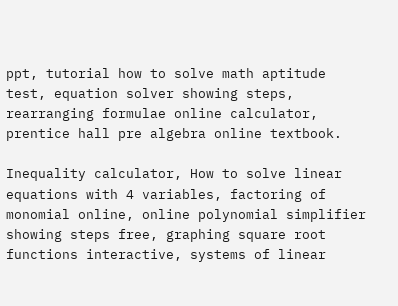ppt, tutorial how to solve math aptitude test, equation solver showing steps, rearranging formulae online calculator, prentice hall pre algebra online textbook.

Inequality calculator, How to solve linear equations with 4 variables, factoring of monomial online, online polynomial simplifier showing steps free, graphing square root functions interactive, systems of linear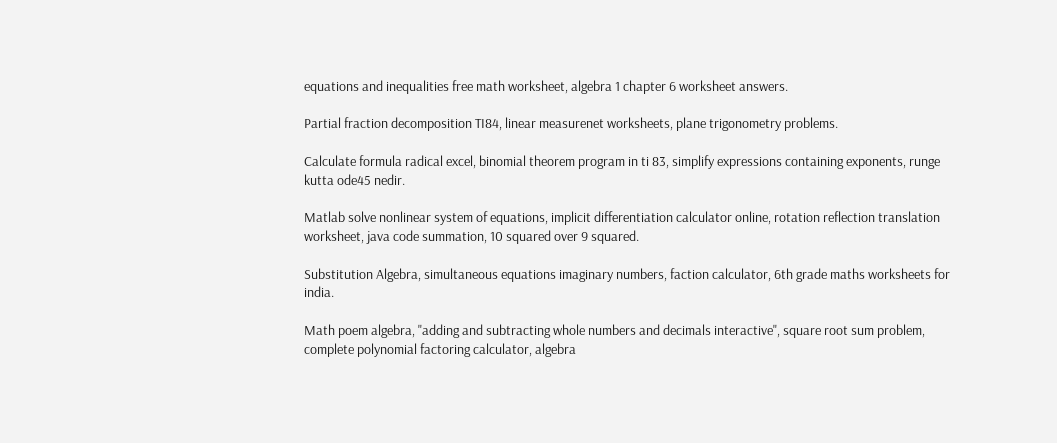equations and inequalities free math worksheet, algebra 1 chapter 6 worksheet answers.

Partial fraction decomposition TI84, linear measurenet worksheets, plane trigonometry problems.

Calculate formula radical excel, binomial theorem program in ti 83, simplify expressions containing exponents, runge kutta ode45 nedir.

Matlab solve nonlinear system of equations, implicit differentiation calculator online, rotation reflection translation worksheet, java code summation, 10 squared over 9 squared.

Substitution Algebra, simultaneous equations imaginary numbers, faction calculator, 6th grade maths worksheets for india.

Math poem algebra, "adding and subtracting whole numbers and decimals interactive", square root sum problem, complete polynomial factoring calculator, algebra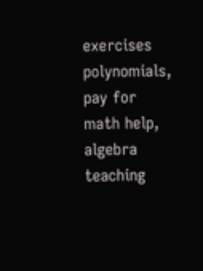exercises polynomials, pay for math help, algebra teaching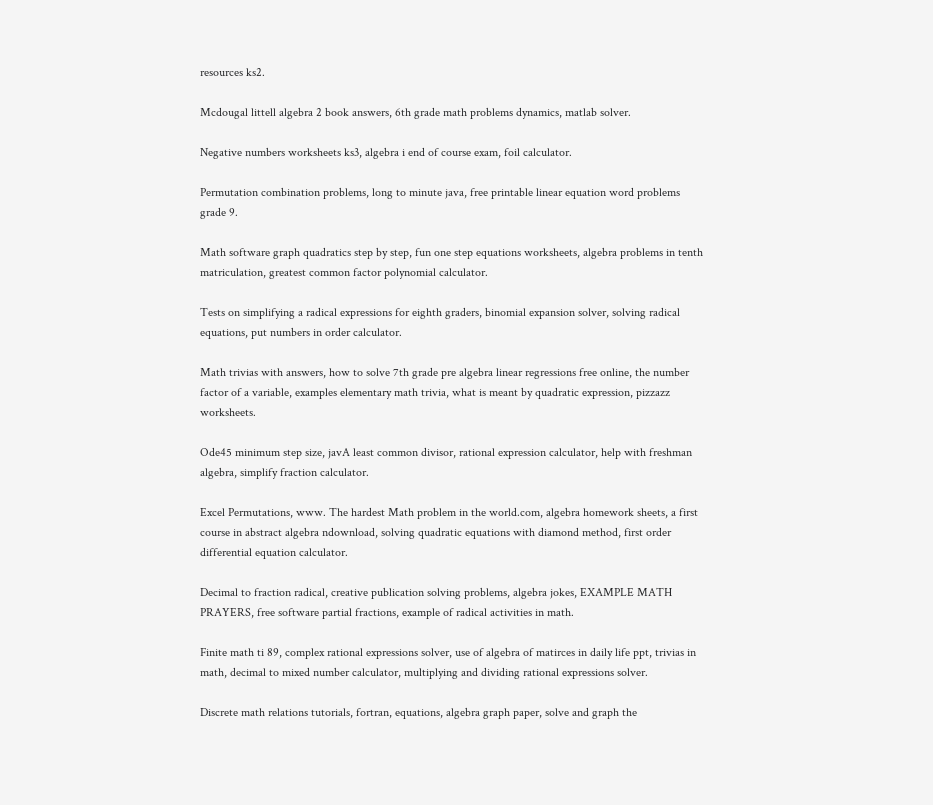resources ks2.

Mcdougal littell algebra 2 book answers, 6th grade math problems dynamics, matlab solver.

Negative numbers worksheets ks3, algebra i end of course exam, foil calculator.

Permutation combination problems, long to minute java, free printable linear equation word problems grade 9.

Math software graph quadratics step by step, fun one step equations worksheets, algebra problems in tenth matriculation, greatest common factor polynomial calculator.

Tests on simplifying a radical expressions for eighth graders, binomial expansion solver, solving radical equations, put numbers in order calculator.

Math trivias with answers, how to solve 7th grade pre algebra linear regressions free online, the number factor of a variable, examples elementary math trivia, what is meant by quadratic expression, pizzazz worksheets.

Ode45 minimum step size, javA least common divisor, rational expression calculator, help with freshman algebra, simplify fraction calculator.

Excel Permutations, www. The hardest Math problem in the world.com, algebra homework sheets, a first course in abstract algebra ndownload, solving quadratic equations with diamond method, first order differential equation calculator.

Decimal to fraction radical, creative publication solving problems, algebra jokes, EXAMPLE MATH PRAYERS, free software partial fractions, example of radical activities in math.

Finite math ti 89, complex rational expressions solver, use of algebra of matirces in daily life ppt, trivias in math, decimal to mixed number calculator, multiplying and dividing rational expressions solver.

Discrete math relations tutorials, fortran, equations, algebra graph paper, solve and graph the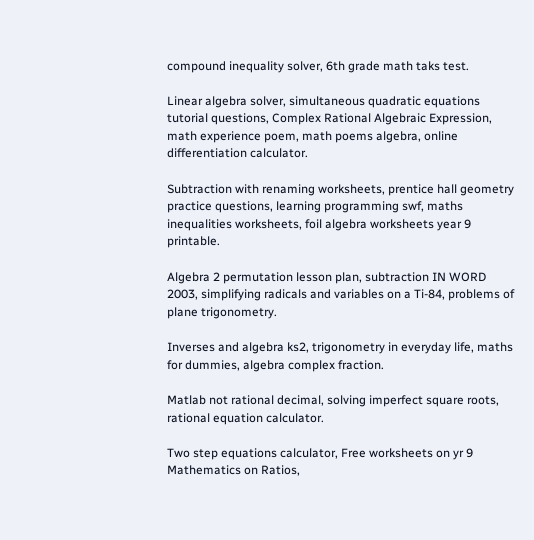compound inequality solver, 6th grade math taks test.

Linear algebra solver, simultaneous quadratic equations tutorial questions, Complex Rational Algebraic Expression, math experience poem, math poems algebra, online differentiation calculator.

Subtraction with renaming worksheets, prentice hall geometry practice questions, learning programming swf, maths inequalities worksheets, foil algebra worksheets year 9 printable.

Algebra 2 permutation lesson plan, subtraction IN WORD 2003, simplifying radicals and variables on a Ti-84, problems of plane trigonometry.

Inverses and algebra ks2, trigonometry in everyday life, maths for dummies, algebra complex fraction.

Matlab not rational decimal, solving imperfect square roots, rational equation calculator.

Two step equations calculator, Free worksheets on yr 9 Mathematics on Ratios,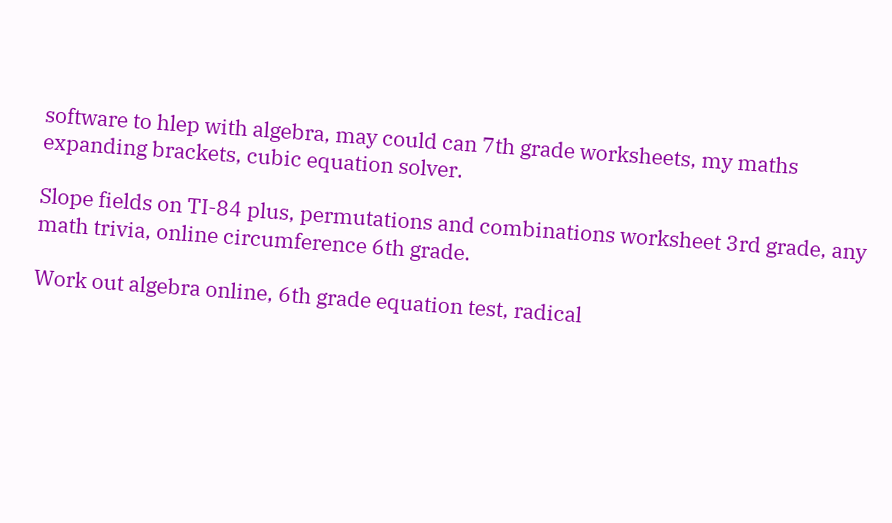software to hlep with algebra, may could can 7th grade worksheets, my maths expanding brackets, cubic equation solver.

Slope fields on TI-84 plus, permutations and combinations worksheet 3rd grade, any math trivia, online circumference 6th grade.

Work out algebra online, 6th grade equation test, radical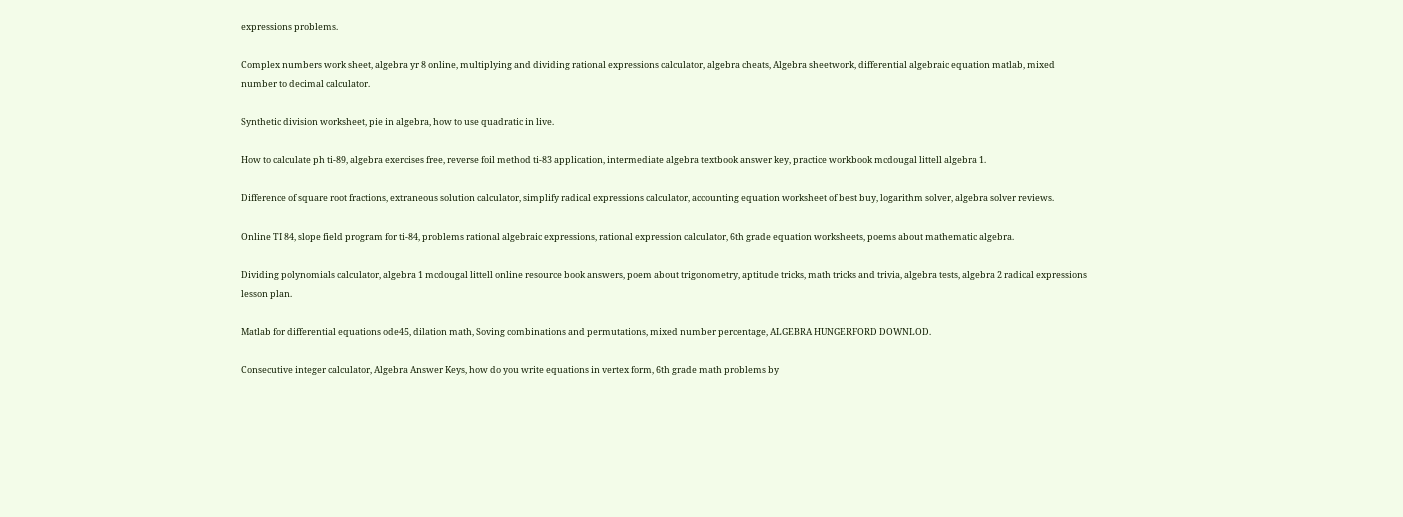expressions problems.

Complex numbers work sheet, algebra yr 8 online, multiplying and dividing rational expressions calculator, algebra cheats, Algebra sheetwork, differential algebraic equation matlab, mixed number to decimal calculator.

Synthetic division worksheet, pie in algebra, how to use quadratic in live.

How to calculate ph ti-89, algebra exercises free, reverse foil method ti-83 application, intermediate algebra textbook answer key, practice workbook mcdougal littell algebra 1.

Difference of square root fractions, extraneous solution calculator, simplify radical expressions calculator, accounting equation worksheet of best buy, logarithm solver, algebra solver reviews.

Online TI 84, slope field program for ti-84, problems rational algebraic expressions, rational expression calculator, 6th grade equation worksheets, poems about mathematic algebra.

Dividing polynomials calculator, algebra 1 mcdougal littell online resource book answers, poem about trigonometry, aptitude tricks, math tricks and trivia, algebra tests, algebra 2 radical expressions lesson plan.

Matlab for differential equations ode45, dilation math, Soving combinations and permutations, mixed number percentage, ALGEBRA HUNGERFORD DOWNLOD.

Consecutive integer calculator, Algebra Answer Keys, how do you write equations in vertex form, 6th grade math problems by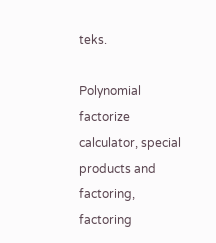teks.

Polynomial factorize calculator, special products and factoring, factoring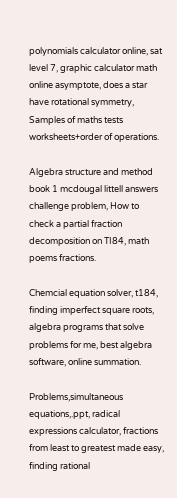polynomials calculator online, sat level 7, graphic calculator math online asymptote, does a star have rotational symmetry, Samples of maths tests worksheets+order of operations.

Algebra structure and method book 1 mcdougal littell answers challenge problem, How to check a partial fraction decomposition on TI84, math poems fractions.

Chemcial equation solver, t184, finding imperfect square roots, algebra programs that solve problems for me, best algebra software, online summation.

Problems,simultaneous equations,.ppt, radical expressions calculator, fractions from least to greatest made easy, finding rational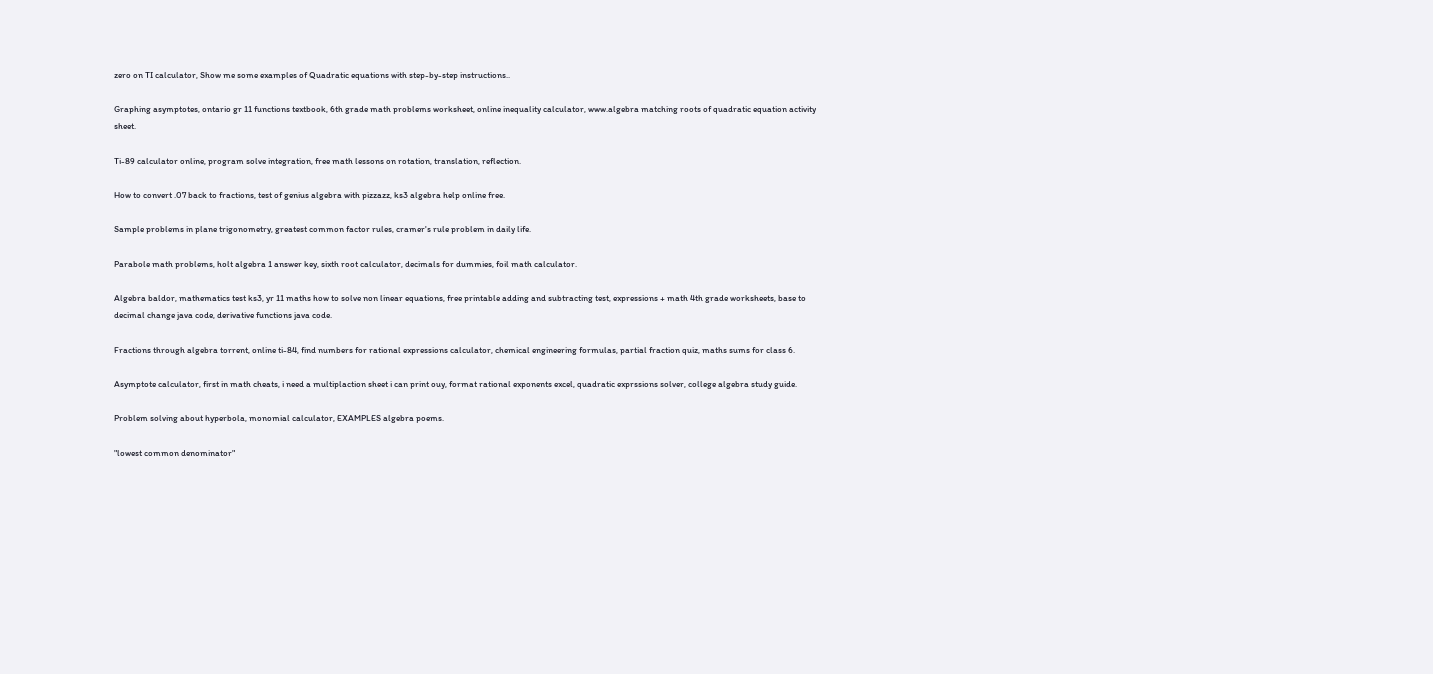zero on TI calculator, Show me some examples of Quadratic equations with step-by-step instructions..

Graphing asymptotes, ontario gr 11 functions textbook, 6th grade math problems worksheet, online inequality calculator, www.algebra matching roots of quadratic equation activity sheet.

Ti-89 calculator online, program solve integration, free math lessons on rotation, translation, reflection.

How to convert .07 back to fractions, test of genius algebra with pizzazz, ks3 algebra help online free.

Sample problems in plane trigonometry, greatest common factor rules, cramer's rule problem in daily life.

Parabole math problems, holt algebra 1 answer key, sixth root calculator, decimals for dummies, foil math calculator.

Algebra baldor, mathematics test ks3, yr 11 maths how to solve non linear equations, free printable adding and subtracting test, expressions + math 4th grade worksheets, base to decimal change java code, derivative functions java code.

Fractions through algebra torrent, online ti-84, find numbers for rational expressions calculator, chemical engineering formulas, partial fraction quiz, maths sums for class 6.

Asymptote calculator, first in math cheats, i need a multiplaction sheet i can print ouy, format rational exponents excel, quadratic exprssions solver, college algebra study guide.

Problem solving about hyperbola, monomial calculator, EXAMPLES algebra poems.

"lowest common denominator"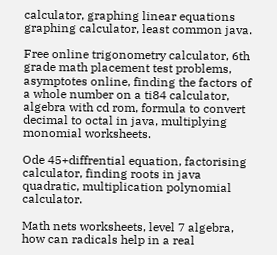calculator, graphing linear equations graphing calculator, least common java.

Free online trigonometry calculator, 6th grade math placement test problems, asymptotes online, finding the factors of a whole number on a ti84 calculator, algebra with cd rom, formula to convert decimal to octal in java, multiplying monomial worksheets.

Ode 45+diffrential equation, factorising calculator, finding roots in java quadratic, multiplication polynomial calculator.

Math nets worksheets, level 7 algebra, how can radicals help in a real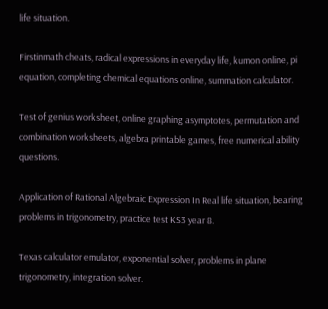life situation.

Firstinmath cheats, radical expressions in everyday life, kumon online, pi equation, completing chemical equations online, summation calculator.

Test of genius worksheet, online graphing asymptotes, permutation and combination worksheets, algebra printable games, free numerical ability questions.

Application of Rational Algebraic Expression In Real life situation, bearing problems in trigonometry, practice test KS3 year 8.

Texas calculator emulator, exponential solver, problems in plane trigonometry, integration solver.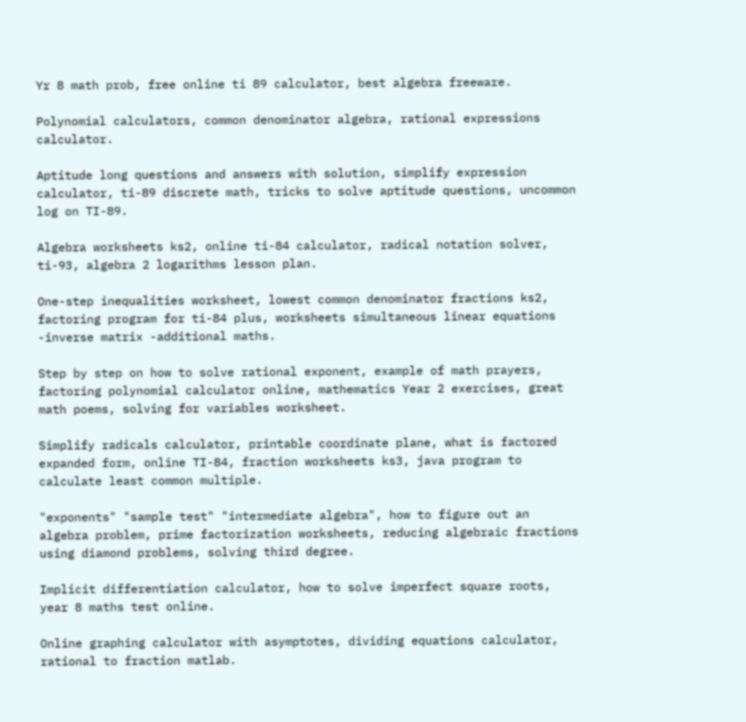Yr 8 math prob, free online ti 89 calculator, best algebra freeware.

Polynomial calculators, common denominator algebra, rational expressions calculator.

Aptitude long questions and answers with solution, simplify expression calculator, ti-89 discrete math, tricks to solve aptitude questions, uncommon log on TI-89.

Algebra worksheets ks2, online ti-84 calculator, radical notation solver, ti-93, algebra 2 logarithms lesson plan.

One-step inequalities worksheet, lowest common denominator fractions ks2, factoring program for ti-84 plus, worksheets simultaneous linear equations -inverse matrix -additional maths.

Step by step on how to solve rational exponent, example of math prayers, factoring polynomial calculator online, mathematics Year 2 exercises, great math poems, solving for variables worksheet.

Simplify radicals calculator, printable coordinate plane, what is factored expanded form, online TI-84, fraction worksheets ks3, java program to calculate least common multiple.

"exponents" "sample test" "intermediate algebra", how to figure out an algebra problem, prime factorization worksheets, reducing algebraic fractions using diamond problems, solving third degree.

Implicit differentiation calculator, how to solve imperfect square roots, year 8 maths test online.

Online graphing calculator with asymptotes, dividing equations calculator, rational to fraction matlab.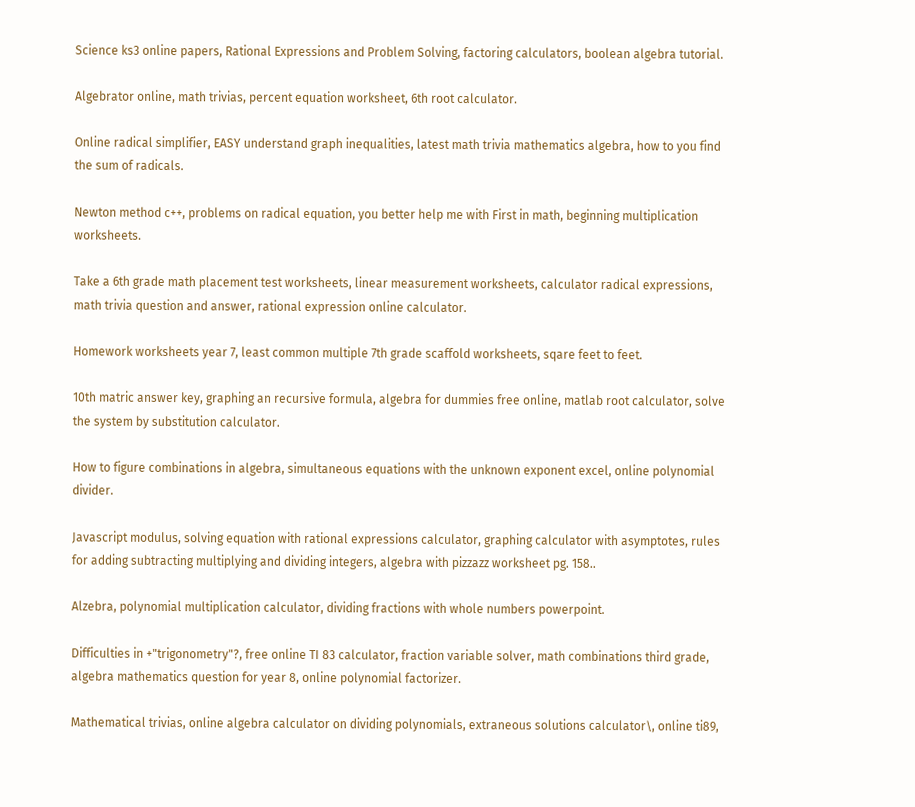Science ks3 online papers, Rational Expressions and Problem Solving, factoring calculators, boolean algebra tutorial.

Algebrator online, math trivias, percent equation worksheet, 6th root calculator.

Online radical simplifier, EASY understand graph inequalities, latest math trivia mathematics algebra, how to you find the sum of radicals.

Newton method c++, problems on radical equation, you better help me with First in math, beginning multiplication worksheets.

Take a 6th grade math placement test worksheets, linear measurement worksheets, calculator radical expressions, math trivia question and answer, rational expression online calculator.

Homework worksheets year 7, least common multiple 7th grade scaffold worksheets, sqare feet to feet.

10th matric answer key, graphing an recursive formula, algebra for dummies free online, matlab root calculator, solve the system by substitution calculator.

How to figure combinations in algebra, simultaneous equations with the unknown exponent excel, online polynomial divider.

Javascript modulus, solving equation with rational expressions calculator, graphing calculator with asymptotes, rules for adding subtracting multiplying and dividing integers, algebra with pizzazz worksheet pg. 158..

Alzebra, polynomial multiplication calculator, dividing fractions with whole numbers powerpoint.

Difficulties in +"trigonometry"?, free online TI 83 calculator, fraction variable solver, math combinations third grade, algebra mathematics question for year 8, online polynomial factorizer.

Mathematical trivias, online algebra calculator on dividing polynomials, extraneous solutions calculator\, online ti89,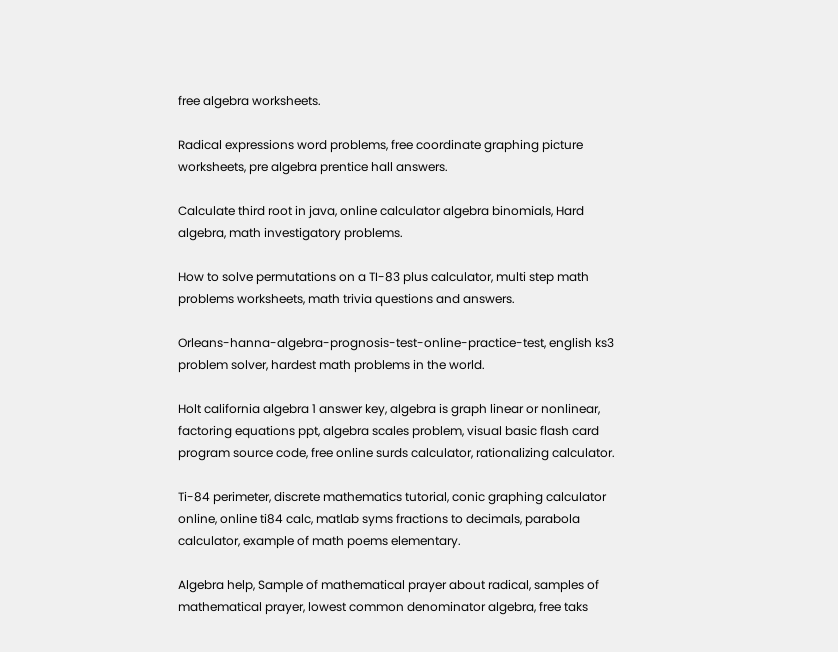free algebra worksheets.

Radical expressions word problems, free coordinate graphing picture worksheets, pre algebra prentice hall answers.

Calculate third root in java, online calculator algebra binomials, Hard algebra, math investigatory problems.

How to solve permutations on a TI-83 plus calculator, multi step math problems worksheets, math trivia questions and answers.

Orleans-hanna-algebra-prognosis-test-online-practice-test, english ks3 problem solver, hardest math problems in the world.

Holt california algebra 1 answer key, algebra is graph linear or nonlinear, factoring equations ppt, algebra scales problem, visual basic flash card program source code, free online surds calculator, rationalizing calculator.

Ti-84 perimeter, discrete mathematics tutorial, conic graphing calculator online, online ti84 calc, matlab syms fractions to decimals, parabola calculator, example of math poems elementary.

Algebra help, Sample of mathematical prayer about radical, samples of mathematical prayer, lowest common denominator algebra, free taks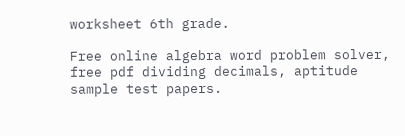worksheet 6th grade.

Free online algebra word problem solver, free pdf dividing decimals, aptitude sample test papers.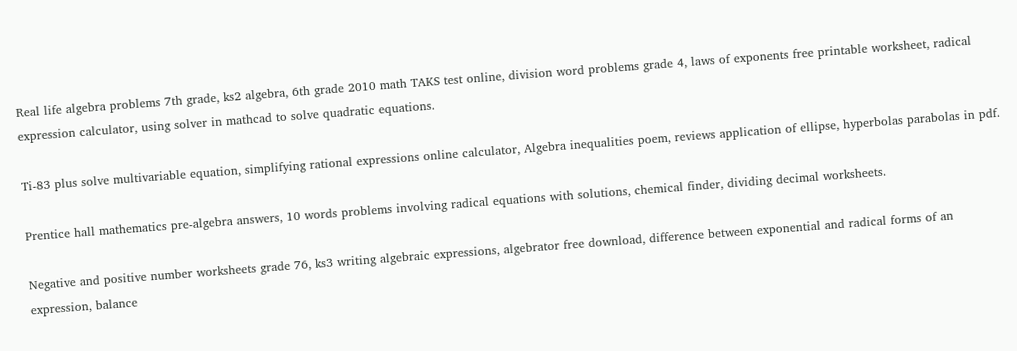Real life algebra problems 7th grade, ks2 algebra, 6th grade 2010 math TAKS test online, division word problems grade 4, laws of exponents free printable worksheet, radical expression calculator, using solver in mathcad to solve quadratic equations.

Ti-83 plus solve multivariable equation, simplifying rational expressions online calculator, Algebra inequalities poem, reviews application of ellipse, hyperbolas parabolas in pdf.

Prentice hall mathematics pre-algebra answers, 10 words problems involving radical equations with solutions, chemical finder, dividing decimal worksheets.

Negative and positive number worksheets grade 76, ks3 writing algebraic expressions, algebrator free download, difference between exponential and radical forms of an expression, balance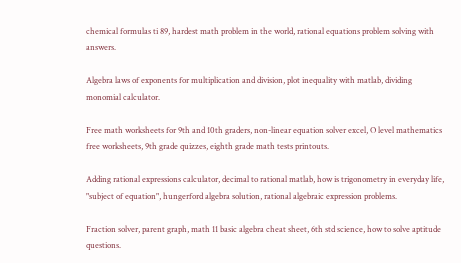chemical formulas ti 89, hardest math problem in the world, rational equations problem solving with answers.

Algebra laws of exponents for multiplication and division, plot inequality with matlab, dividing monomial calculator.

Free math worksheets for 9th and 10th graders, non-linear equation solver excel, O level mathematics free worksheets, 9th grade quizzes, eighth grade math tests printouts.

Adding rational expressions calculator, decimal to rational matlab, how is trigonometry in everyday life, "subject of equation", hungerford algebra solution, rational algebraic expression problems.

Fraction solver, parent graph, math 11 basic algebra cheat sheet, 6th std science, how to solve aptitude questions.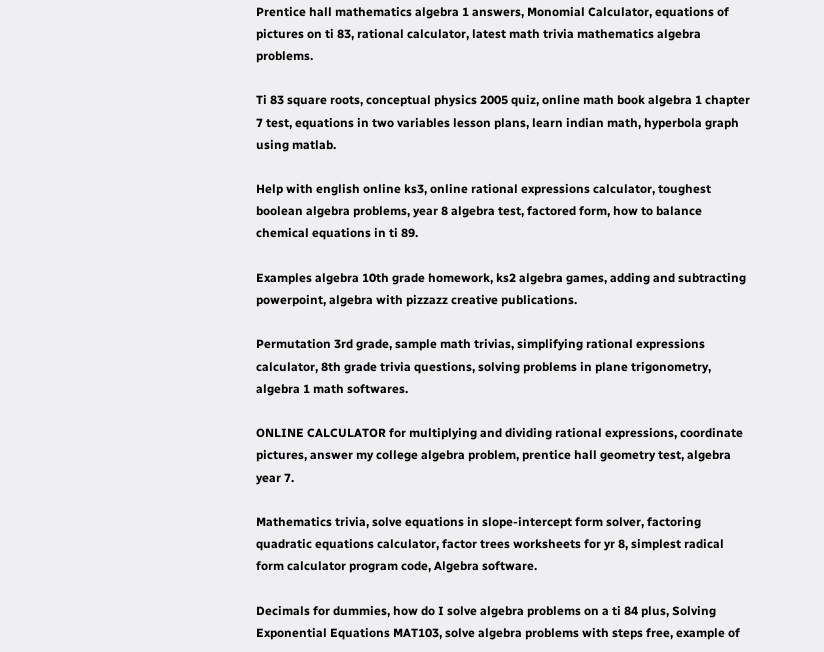Prentice hall mathematics algebra 1 answers, Monomial Calculator, equations of pictures on ti 83, rational calculator, latest math trivia mathematics algebra problems.

Ti 83 square roots, conceptual physics 2005 quiz, online math book algebra 1 chapter 7 test, equations in two variables lesson plans, learn indian math, hyperbola graph using matlab.

Help with english online ks3, online rational expressions calculator, toughest boolean algebra problems, year 8 algebra test, factored form, how to balance chemical equations in ti 89.

Examples algebra 10th grade homework, ks2 algebra games, adding and subtracting powerpoint, algebra with pizzazz creative publications.

Permutation 3rd grade, sample math trivias, simplifying rational expressions calculator, 8th grade trivia questions, solving problems in plane trigonometry, algebra 1 math softwares.

ONLINE CALCULATOR for multiplying and dividing rational expressions, coordinate pictures, answer my college algebra problem, prentice hall geometry test, algebra year 7.

Mathematics trivia, solve equations in slope-intercept form solver, factoring quadratic equations calculator, factor trees worksheets for yr 8, simplest radical form calculator program code, Algebra software.

Decimals for dummies, how do I solve algebra problems on a ti 84 plus, Solving Exponential Equations MAT103, solve algebra problems with steps free, example of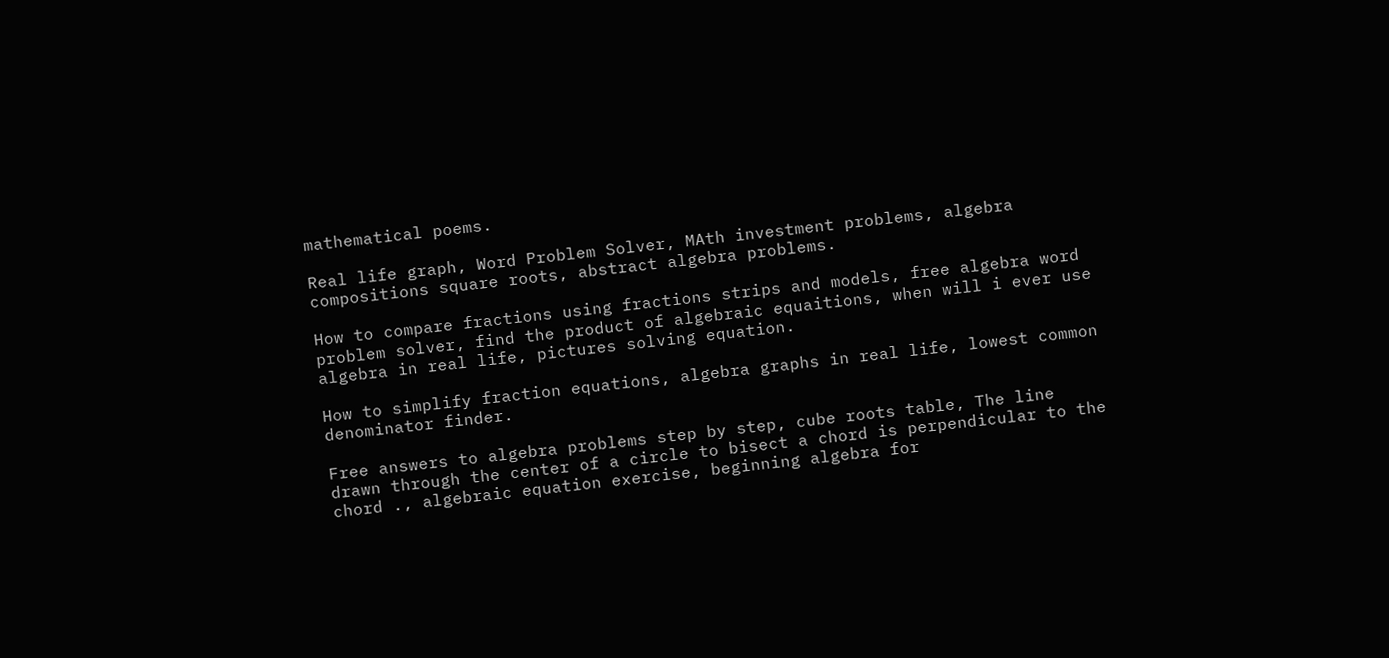mathematical poems.

Real life graph, Word Problem Solver, MAth investment problems, algebra compositions square roots, abstract algebra problems.

How to compare fractions using fractions strips and models, free algebra word problem solver, find the product of algebraic equaitions, when will i ever use algebra in real life, pictures solving equation.

How to simplify fraction equations, algebra graphs in real life, lowest common denominator finder.

Free answers to algebra problems step by step, cube roots table, The line drawn through the center of a circle to bisect a chord is perpendicular to the chord ., algebraic equation exercise, beginning algebra for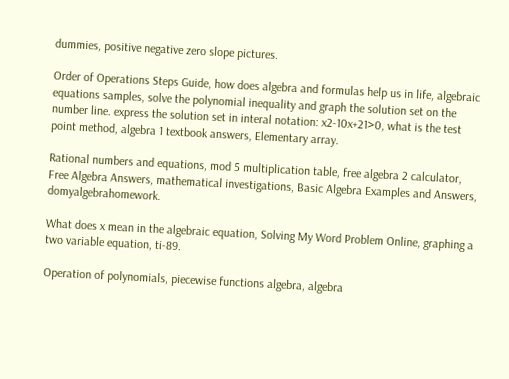dummies, positive negative zero slope pictures.

Order of Operations Steps Guide, how does algebra and formulas help us in life, algebraic equations samples, solve the polynomial inequality and graph the solution set on the number line. express the solution set in interal notation: x2-10x+21>0, what is the test point method, algebra 1 textbook answers, Elementary array.

Rational numbers and equations, mod 5 multiplication table, free algebra 2 calculator, Free Algebra Answers, mathematical investigations, Basic Algebra Examples and Answers, domyalgebrahomework.

What does x mean in the algebraic equation, Solving My Word Problem Online, graphing a two variable equation, ti-89.

Operation of polynomials, piecewise functions algebra, algebra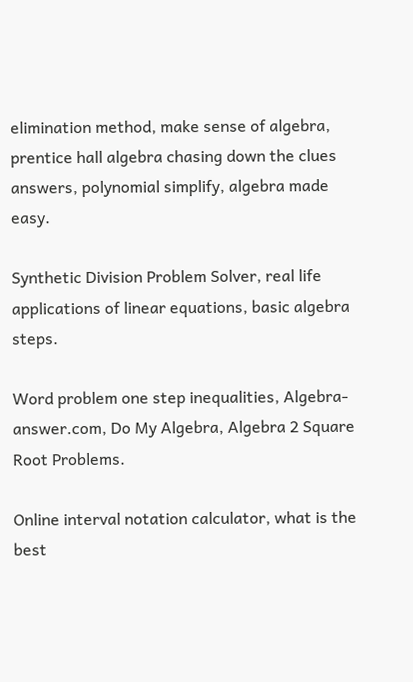elimination method, make sense of algebra, prentice hall algebra chasing down the clues answers, polynomial simplify, algebra made easy.

Synthetic Division Problem Solver, real life applications of linear equations, basic algebra steps.

Word problem one step inequalities, Algebra-answer.com, Do My Algebra, Algebra 2 Square Root Problems.

Online interval notation calculator, what is the best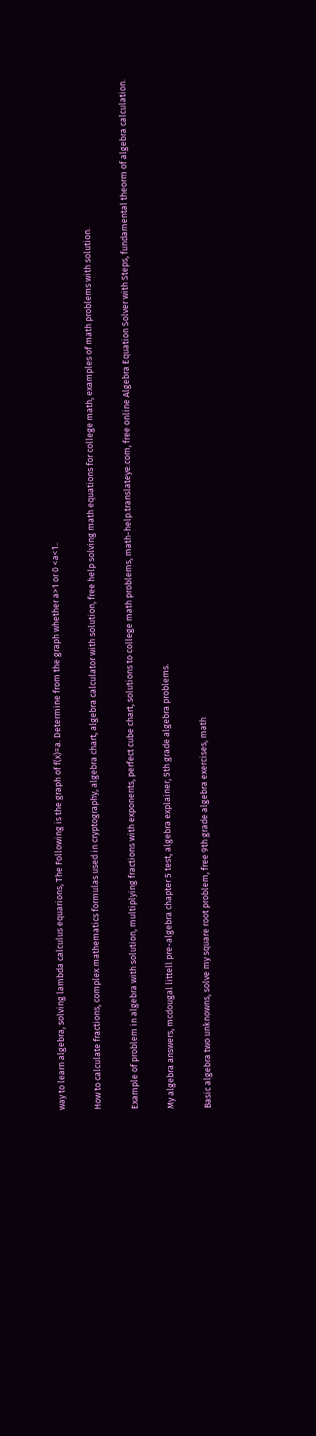way to learn algebra, solving lambda calculus equarions, The Following is the graph of f(x)=a. Determine from the graph whether a>1 or 0 <a<1..

How to calculate fractions, complex mathematics formulas used in cryptography, algebra chart, algebra calculator with solution, free help solving math equations for college math, examples of math problems with solution.

Example of problem in algebra with solution, multiplying fractions with exponents, perfect cube chart, solutions to college math problems, math-help.translateye.com, free online Algebra Equation Solver with Steps, fundamental theorm of algebra calculation.

My algebra answers, mcdougal littell pre-algebra chapter 5 test, algebra explainer, 5th grade algebra problems.

Basic algebra two unknowns, solve my square root problem, free 9th grade algebra exercises, math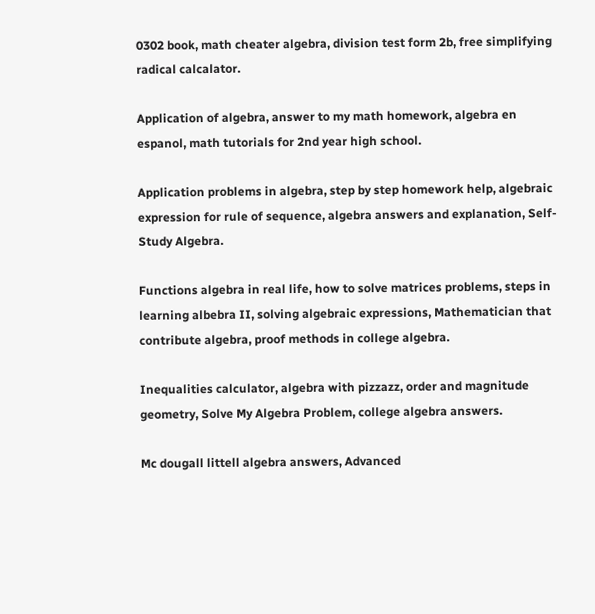0302 book, math cheater algebra, division test form 2b, free simplifying radical calcalator.

Application of algebra, answer to my math homework, algebra en espanol, math tutorials for 2nd year high school.

Application problems in algebra, step by step homework help, algebraic expression for rule of sequence, algebra answers and explanation, Self-Study Algebra.

Functions algebra in real life, how to solve matrices problems, steps in learning albebra II, solving algebraic expressions, Mathematician that contribute algebra, proof methods in college algebra.

Inequalities calculator, algebra with pizzazz, order and magnitude geometry, Solve My Algebra Problem, college algebra answers.

Mc dougall littell algebra answers, Advanced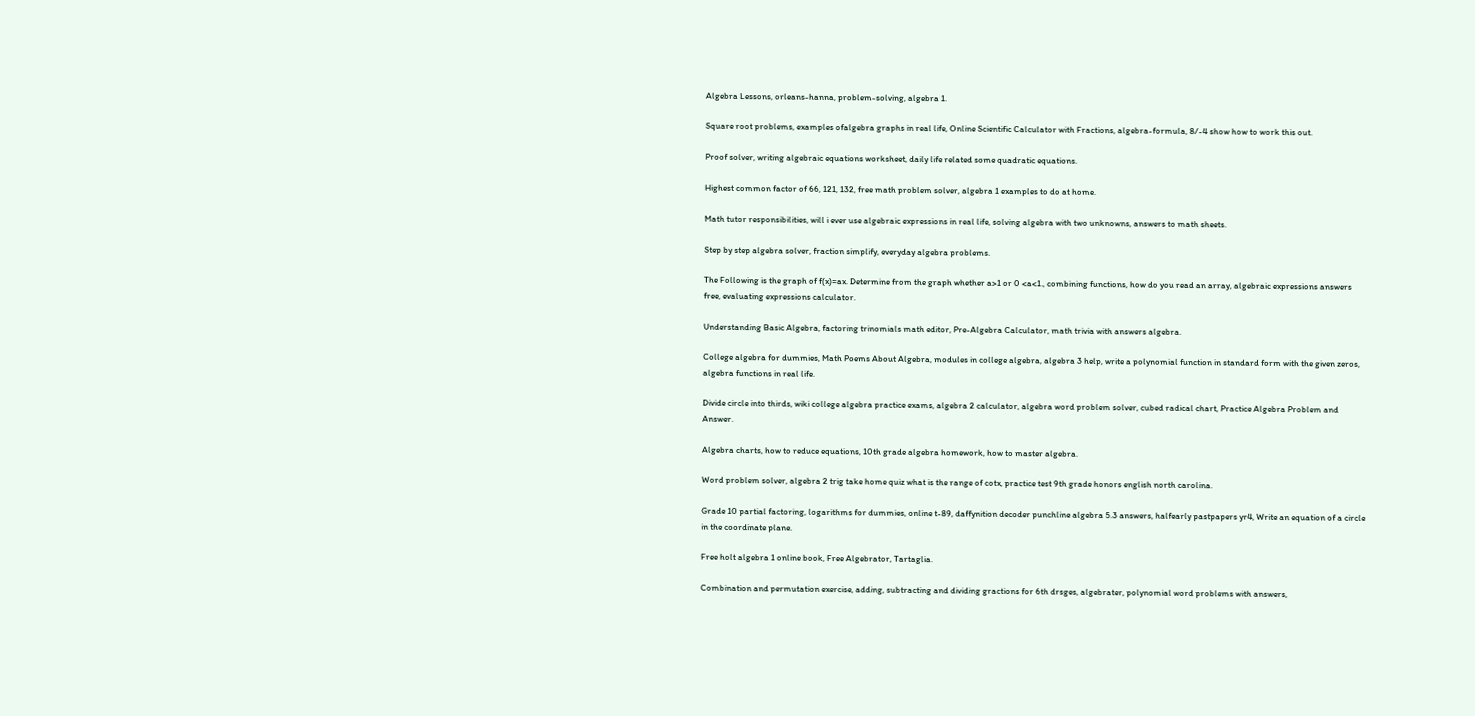Algebra Lessons, orleans-hanna, problem-solving, algebra 1.

Square root problems, examples ofalgebra graphs in real life, Online Scientific Calculator with Fractions, algebra-formula, 8/-4 show how to work this out.

Proof solver, writing algebraic equations worksheet, daily life related some quadratic equations.

Highest common factor of 66, 121, 132, free math problem solver, algebra 1 examples to do at home.

Math tutor responsibilities, will i ever use algebraic expressions in real life, solving algebra with two unknowns, answers to math sheets.

Step by step algebra solver, fraction simplify, everyday algebra problems.

The Following is the graph of f(x)=ax. Determine from the graph whether a>1 or 0 <a<1., combining functions, how do you read an array, algebraic expressions answers free, evaluating expressions calculator.

Understanding Basic Algebra, factoring trinomials math editor, Pre-Algebra Calculator, math trivia with answers algebra.

College algebra for dummies, Math Poems About Algebra, modules in college algebra, algebra 3 help, write a polynomial function in standard form with the given zeros, algebra functions in real life.

Divide circle into thirds, wiki college algebra practice exams, algebra 2 calculator, algebra word problem solver, cubed radical chart, Practice Algebra Problem and Answer.

Algebra charts, how to reduce equations, 10th grade algebra homework, how to master algebra.

Word problem solver, algebra 2 trig take home quiz what is the range of cotx, practice test 9th grade honors english north carolina.

Grade 10 partial factoring, logarithms for dummies, online t-89, daffynition decoder punchline algebra 5.3 answers, halfearly pastpapers yr4, Write an equation of a circle in the coordinate plane.

Free holt algebra 1 online book, Free Algebrator, Tartaglia.

Combination and permutation exercise, adding, subtracting and dividing gractions for 6th drsges, algebrater, polynomial word problems with answers,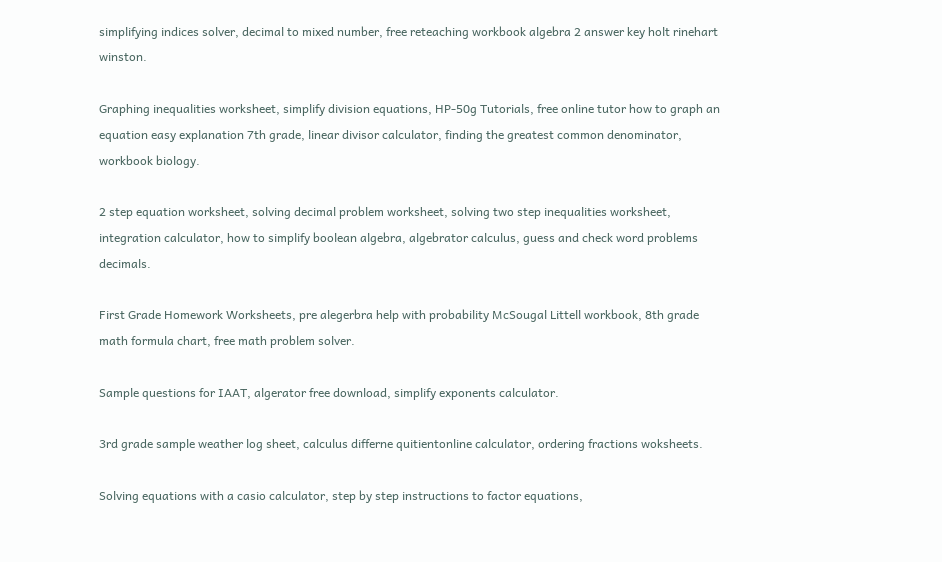simplifying indices solver, decimal to mixed number, free reteaching workbook algebra 2 answer key holt rinehart winston.

Graphing inequalities worksheet, simplify division equations, HP-50g Tutorials, free online tutor how to graph an equation easy explanation 7th grade, linear divisor calculator, finding the greatest common denominator, workbook biology.

2 step equation worksheet, solving decimal problem worksheet, solving two step inequalities worksheet, integration calculator, how to simplify boolean algebra, algebrator calculus, guess and check word problems decimals.

First Grade Homework Worksheets, pre alegerbra help with probability McSougal Littell workbook, 8th grade math formula chart, free math problem solver.

Sample questions for IAAT, algerator free download, simplify exponents calculator.

3rd grade sample weather log sheet, calculus differne quitientonline calculator, ordering fractions woksheets.

Solving equations with a casio calculator, step by step instructions to factor equations,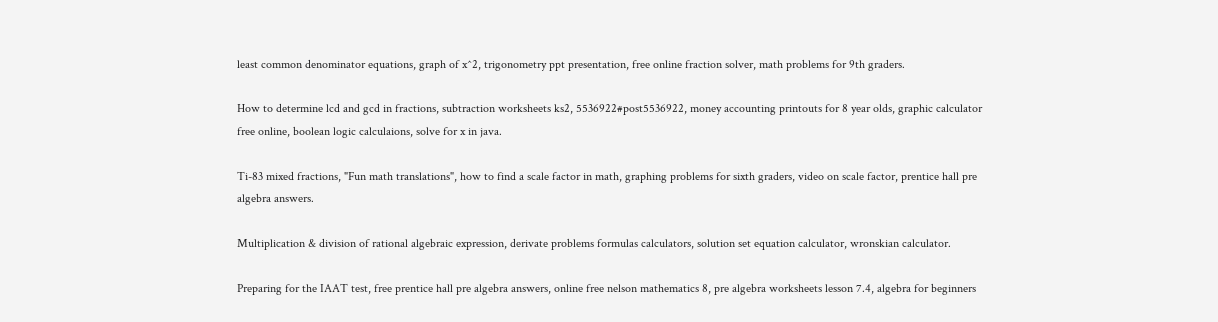least common denominator equations, graph of x^2, trigonometry ppt presentation, free online fraction solver, math problems for 9th graders.

How to determine lcd and gcd in fractions, subtraction worksheets ks2, 5536922#post5536922, money accounting printouts for 8 year olds, graphic calculator free online, boolean logic calculaions, solve for x in java.

Ti-83 mixed fractions, "Fun math translations", how to find a scale factor in math, graphing problems for sixth graders, video on scale factor, prentice hall pre algebra answers.

Multiplication & division of rational algebraic expression, derivate problems formulas calculators, solution set equation calculator, wronskian calculator.

Preparing for the IAAT test, free prentice hall pre algebra answers, online free nelson mathematics 8, pre algebra worksheets lesson 7.4, algebra for beginners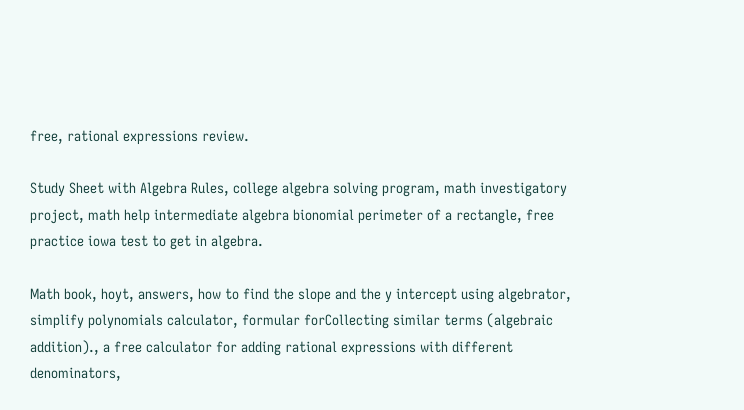free, rational expressions review.

Study Sheet with Algebra Rules, college algebra solving program, math investigatory project, math help intermediate algebra bionomial perimeter of a rectangle, free practice iowa test to get in algebra.

Math book, hoyt, answers, how to find the slope and the y intercept using algebrator, simplify polynomials calculator, formular forCollecting similar terms (algebraic addition)., a free calculator for adding rational expressions with different denominators,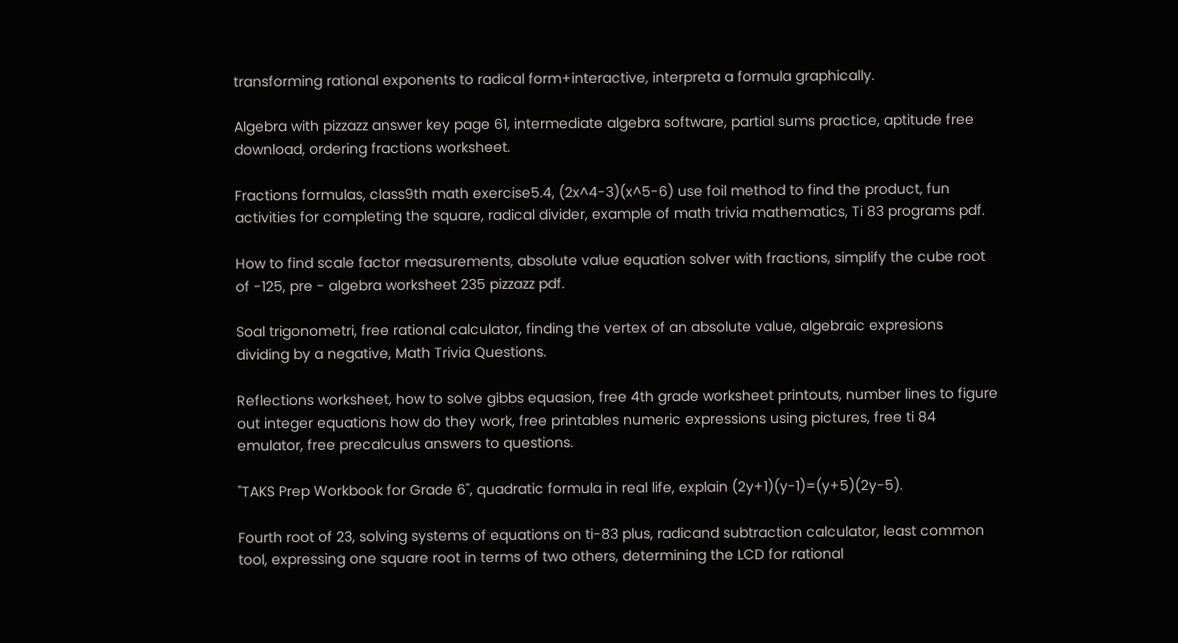transforming rational exponents to radical form+interactive, interpreta a formula graphically.

Algebra with pizzazz answer key page 61, intermediate algebra software, partial sums practice, aptitude free download, ordering fractions worksheet.

Fractions formulas, class9th math exercise5.4, (2x^4-3)(x^5-6) use foil method to find the product, fun activities for completing the square, radical divider, example of math trivia mathematics, Ti 83 programs pdf.

How to find scale factor measurements, absolute value equation solver with fractions, simplify the cube root of -125, pre - algebra worksheet 235 pizzazz pdf.

Soal trigonometri, free rational calculator, finding the vertex of an absolute value, algebraic expresions dividing by a negative, Math Trivia Questions.

Reflections worksheet, how to solve gibbs equasion, free 4th grade worksheet printouts, number lines to figure out integer equations how do they work, free printables numeric expressions using pictures, free ti 84 emulator, free precalculus answers to questions.

"TAKS Prep Workbook for Grade 6", quadratic formula in real life, explain (2y+1)(y-1)=(y+5)(2y-5).

Fourth root of 23, solving systems of equations on ti-83 plus, radicand subtraction calculator, least common tool, expressing one square root in terms of two others, determining the LCD for rational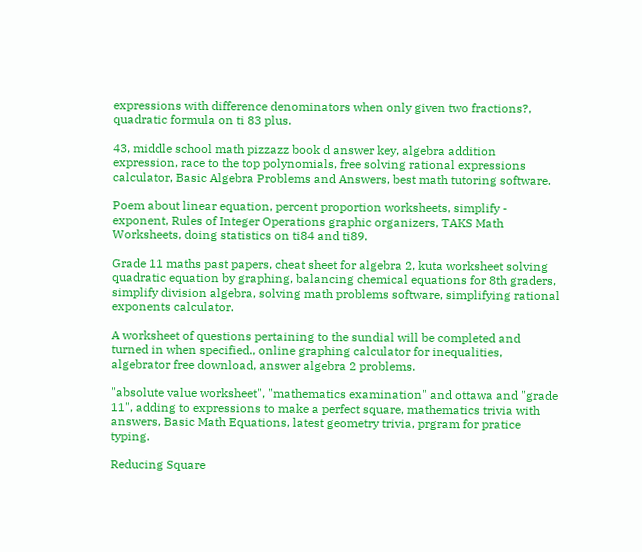expressions with difference denominators when only given two fractions?, quadratic formula on ti 83 plus.

43, middle school math pizzazz book d answer key, algebra addition expression, race to the top polynomials, free solving rational expressions calculator, Basic Algebra Problems and Answers, best math tutoring software.

Poem about linear equation, percent proportion worksheets, simplify - exponent, Rules of Integer Operations graphic organizers, TAKS Math Worksheets, doing statistics on ti84 and ti89.

Grade 11 maths past papers, cheat sheet for algebra 2, kuta worksheet solving quadratic equation by graphing, balancing chemical equations for 8th graders, simplify division algebra, solving math problems software, simplifying rational exponents calculator.

A worksheet of questions pertaining to the sundial will be completed and turned in when specified., online graphing calculator for inequalities, algebrator free download, answer algebra 2 problems.

"absolute value worksheet", "mathematics examination" and ottawa and "grade 11", adding to expressions to make a perfect square, mathematics trivia with answers, Basic Math Equations, latest geometry trivia, prgram for pratice typing.

Reducing Square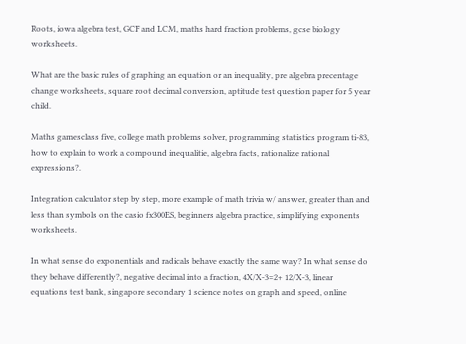Roots, iowa algebra test, GCF and LCM, maths hard fraction problems, gcse biology worksheets.

What are the basic rules of graphing an equation or an inequality, pre algebra precentage change worksheets, square root decimal conversion, aptitude test question paper for 5 year child.

Maths gamesclass five, college math problems solver, programming statistics program ti-83, how to explain to work a compound inequalitie, algebra facts, rationalize rational expressions?.

Integration calculator step by step, more example of math trivia w/ answer, greater than and less than symbols on the casio fx300ES, beginners algebra practice, simplifying exponents worksheets.

In what sense do exponentials and radicals behave exactly the same way? In what sense do they behave differently?, negative decimal into a fraction, 4X/X-3=2+ 12/X-3, linear equations test bank, singapore secondary 1 science notes on graph and speed, online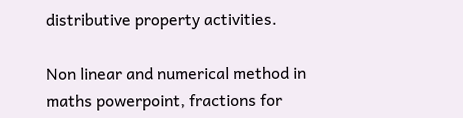distributive property activities.

Non linear and numerical method in maths powerpoint, fractions for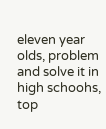eleven year olds, problem and solve it in high schoohs, top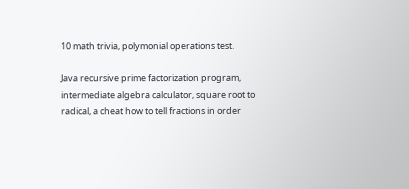10 math trivia, polymonial operations test.

Java recursive prime factorization program, intermediate algebra calculator, square root to radical, a cheat how to tell fractions in order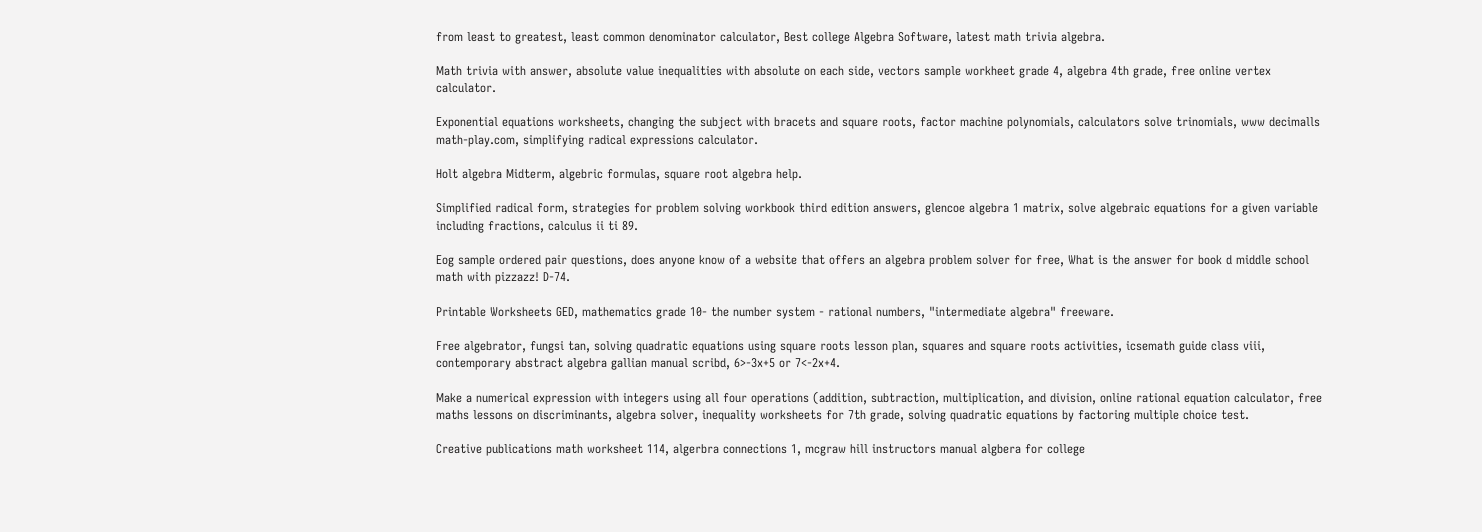from least to greatest, least common denominator calculator, Best college Algebra Software, latest math trivia algebra.

Math trivia with answer, absolute value inequalities with absolute on each side, vectors sample workheet grade 4, algebra 4th grade, free online vertex calculator.

Exponential equations worksheets, changing the subject with bracets and square roots, factor machine polynomials, calculators solve trinomials, www decimalls math-play.com, simplifying radical expressions calculator.

Holt algebra Midterm, algebric formulas, square root algebra help.

Simplified radical form, strategies for problem solving workbook third edition answers, glencoe algebra 1 matrix, solve algebraic equations for a given variable including fractions, calculus ii ti 89.

Eog sample ordered pair questions, does anyone know of a website that offers an algebra problem solver for free, What is the answer for book d middle school math with pizzazz! D-74.

Printable Worksheets GED, mathematics grade 10- the number system - rational numbers, "intermediate algebra" freeware.

Free algebrator, fungsi tan, solving quadratic equations using square roots lesson plan, squares and square roots activities, icsemath guide class viii, contemporary abstract algebra gallian manual scribd, 6>-3x+5 or 7<-2x+4.

Make a numerical expression with integers using all four operations (addition, subtraction, multiplication, and division, online rational equation calculator, free maths lessons on discriminants, algebra solver, inequality worksheets for 7th grade, solving quadratic equations by factoring multiple choice test.

Creative publications math worksheet 114, algerbra connections 1, mcgraw hill instructors manual algbera for college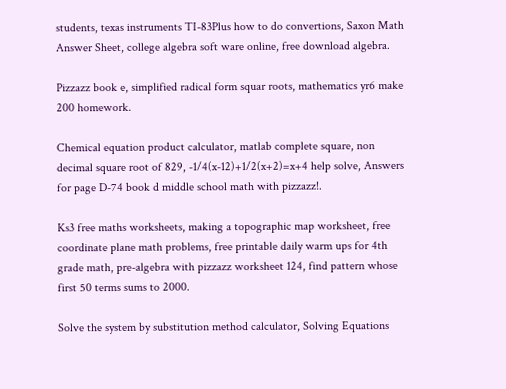students, texas instruments TI-83Plus how to do convertions, Saxon Math Answer Sheet, college algebra soft ware online, free download algebra.

Pizzazz book e, simplified radical form squar roots, mathematics yr6 make 200 homework.

Chemical equation product calculator, matlab complete square, non decimal square root of 829, -1/4(x-12)+1/2(x+2)=x+4 help solve, Answers for page D-74 book d middle school math with pizzazz!.

Ks3 free maths worksheets, making a topographic map worksheet, free coordinate plane math problems, free printable daily warm ups for 4th grade math, pre-algebra with pizzazz worksheet 124, find pattern whose first 50 terms sums to 2000.

Solve the system by substitution method calculator, Solving Equations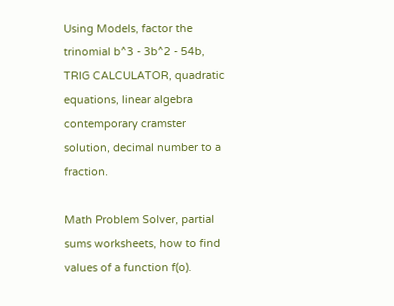Using Models, factor the trinomial b^3 - 3b^2 - 54b, TRIG CALCULATOR, quadratic equations, linear algebra contemporary cramster solution, decimal number to a fraction.

Math Problem Solver, partial sums worksheets, how to find values of a function f(o).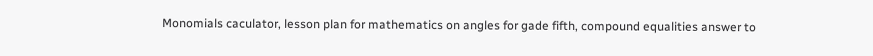Monomials caculator, lesson plan for mathematics on angles for gade fifth, compound equalities answer to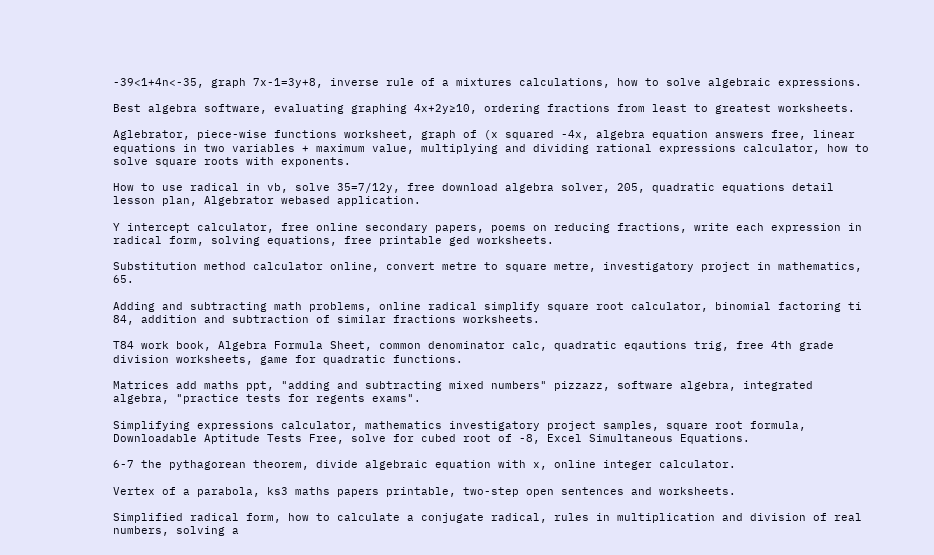-39<1+4n<-35, graph 7x-1=3y+8, inverse rule of a mixtures calculations, how to solve algebraic expressions.

Best algebra software, evaluating graphing 4x+2y≥10, ordering fractions from least to greatest worksheets.

Aglebrator, piece-wise functions worksheet, graph of (x squared -4x, algebra equation answers free, linear equations in two variables + maximum value, multiplying and dividing rational expressions calculator, how to solve square roots with exponents.

How to use radical in vb, solve 35=7/12y, free download algebra solver, 205, quadratic equations detail lesson plan, Algebrator webased application.

Y intercept calculator, free online secondary papers, poems on reducing fractions, write each expression in radical form, solving equations, free printable ged worksheets.

Substitution method calculator online, convert metre to square metre, investigatory project in mathematics, 65.

Adding and subtracting math problems, online radical simplify square root calculator, binomial factoring ti 84, addition and subtraction of similar fractions worksheets.

T84 work book, Algebra Formula Sheet, common denominator calc, quadratic eqautions trig, free 4th grade division worksheets, game for quadratic functions.

Matrices add maths ppt, "adding and subtracting mixed numbers" pizzazz, software algebra, integrated algebra, "practice tests for regents exams".

Simplifying expressions calculator, mathematics investigatory project samples, square root formula, Downloadable Aptitude Tests Free, solve for cubed root of -8, Excel Simultaneous Equations.

6-7 the pythagorean theorem, divide algebraic equation with x, online integer calculator.

Vertex of a parabola, ks3 maths papers printable, two-step open sentences and worksheets.

Simplified radical form, how to calculate a conjugate radical, rules in multiplication and division of real numbers, solving a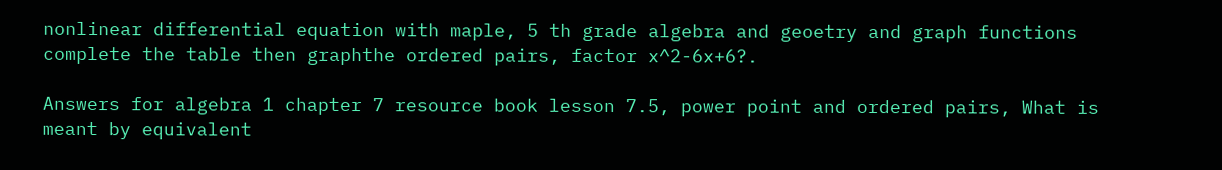nonlinear differential equation with maple, 5 th grade algebra and geoetry and graph functions complete the table then graphthe ordered pairs, factor x^2-6x+6?.

Answers for algebra 1 chapter 7 resource book lesson 7.5, power point and ordered pairs, What is meant by equivalent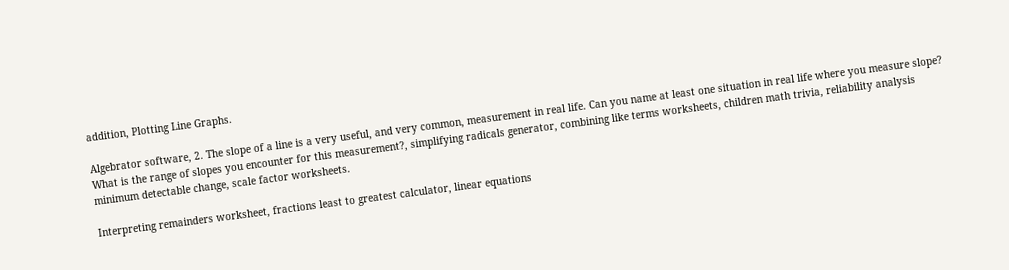addition, Plotting Line Graphs.

Algebrator software, 2. The slope of a line is a very useful, and very common, measurement in real life. Can you name at least one situation in real life where you measure slope? What is the range of slopes you encounter for this measurement?, simplifying radicals generator, combining like terms worksheets, children math trivia, reliability analysis minimum detectable change, scale factor worksheets.

Interpreting remainders worksheet, fractions least to greatest calculator, linear equations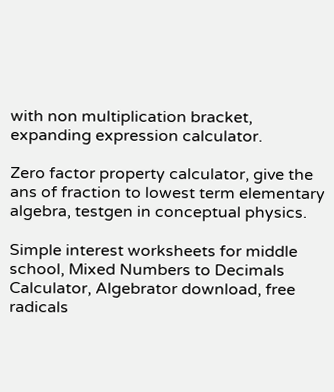with non multiplication bracket, expanding expression calculator.

Zero factor property calculator, give the ans of fraction to lowest term elementary algebra, testgen in conceptual physics.

Simple interest worksheets for middle school, Mixed Numbers to Decimals Calculator, Algebrator download, free radicals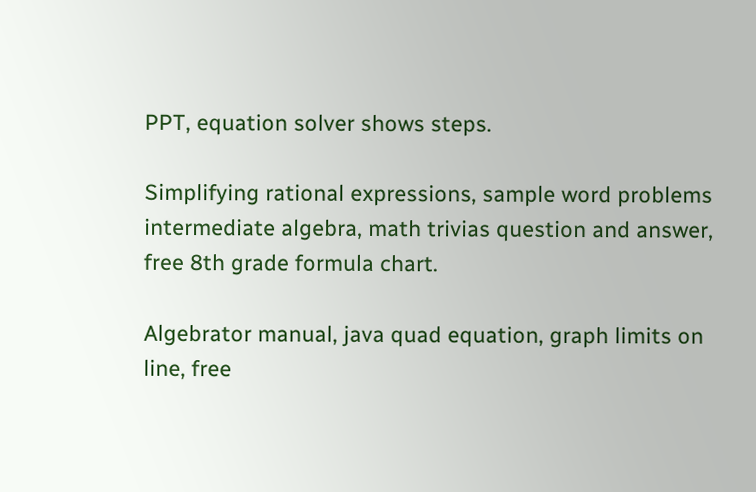PPT, equation solver shows steps.

Simplifying rational expressions, sample word problems intermediate algebra, math trivias question and answer, free 8th grade formula chart.

Algebrator manual, java quad equation, graph limits on line, free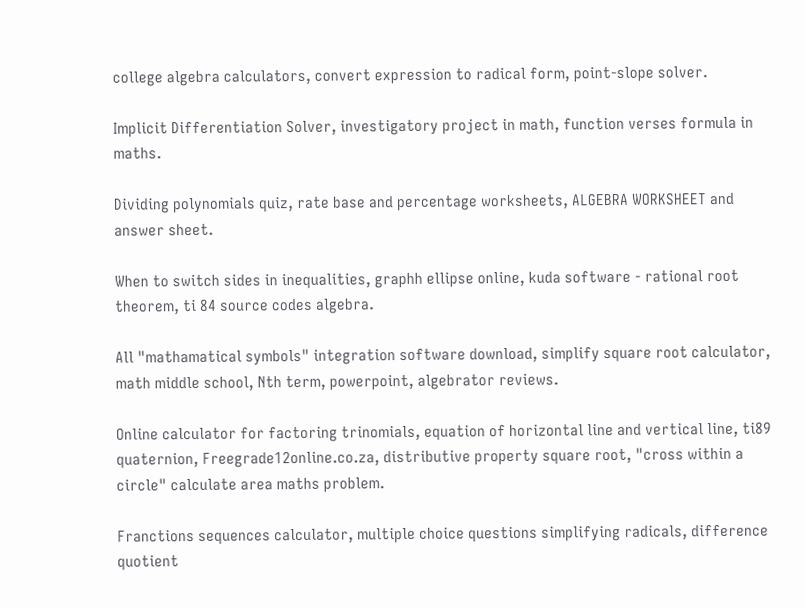college algebra calculators, convert expression to radical form, point-slope solver.

Implicit Differentiation Solver, investigatory project in math, function verses formula in maths.

Dividing polynomials quiz, rate base and percentage worksheets, ALGEBRA WORKSHEET and answer sheet.

When to switch sides in inequalities, graphh ellipse online, kuda software - rational root theorem, ti 84 source codes algebra.

All "mathamatical symbols" integration software download, simplify square root calculator, math middle school, Nth term, powerpoint, algebrator reviews.

Online calculator for factoring trinomials, equation of horizontal line and vertical line, ti89 quaternion, Freegrade12online.co.za, distributive property square root, "cross within a circle" calculate area maths problem.

Franctions sequences calculator, multiple choice questions simplifying radicals, difference quotient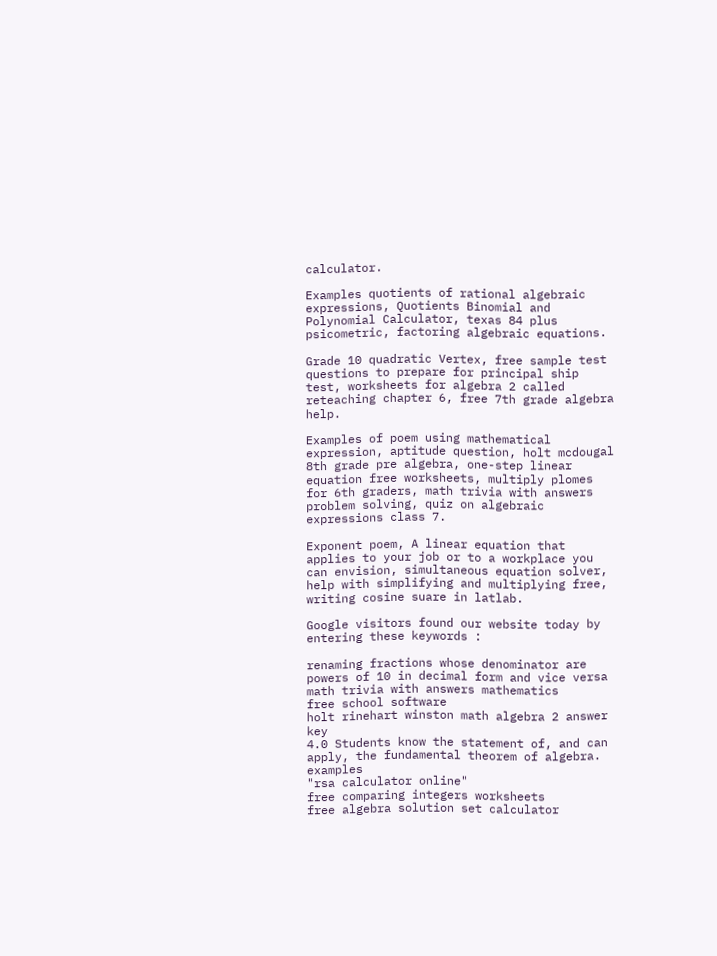calculator.

Examples quotients of rational algebraic expressions, Quotients Binomial and Polynomial Calculator, texas 84 plus psicometric, factoring algebraic equations.

Grade 10 quadratic Vertex, free sample test questions to prepare for principal ship test, worksheets for algebra 2 called reteaching chapter 6, free 7th grade algebra help.

Examples of poem using mathematical expression, aptitude question, holt mcdougal 8th grade pre algebra, one-step linear equation free worksheets, multiply plomes for 6th graders, math trivia with answers problem solving, quiz on algebraic expressions class 7.

Exponent poem, A linear equation that applies to your job or to a workplace you can envision, simultaneous equation solver, help with simplifying and multiplying free, writing cosine suare in latlab.

Google visitors found our website today by entering these keywords :

renaming fractions whose denominator are powers of 10 in decimal form and vice versa
math trivia with answers mathematics
free school software
holt rinehart winston math algebra 2 answer key
4.0 Students know the statement of, and can apply, the fundamental theorem of algebra. examples
"rsa calculator online"
free comparing integers worksheets
free algebra solution set calculator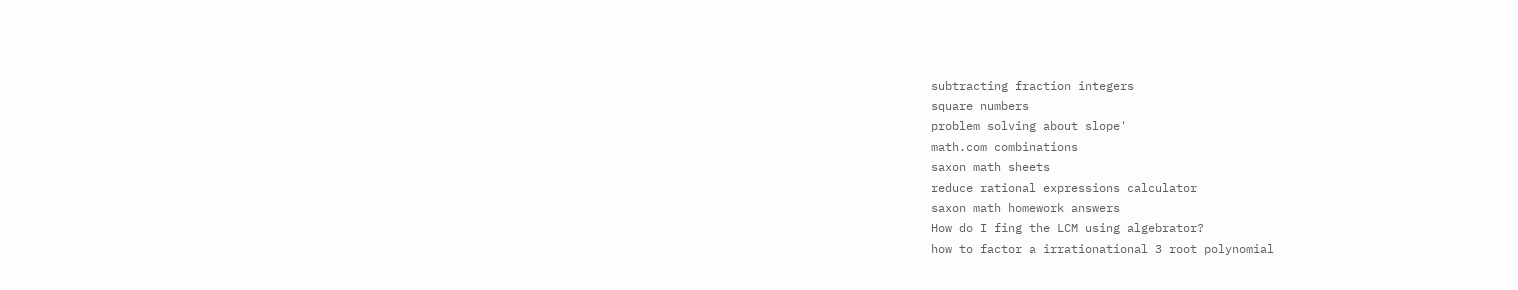subtracting fraction integers
square numbers
problem solving about slope'
math.com combinations
saxon math sheets
reduce rational expressions calculator
saxon math homework answers
How do I fing the LCM using algebrator?
how to factor a irrationational 3 root polynomial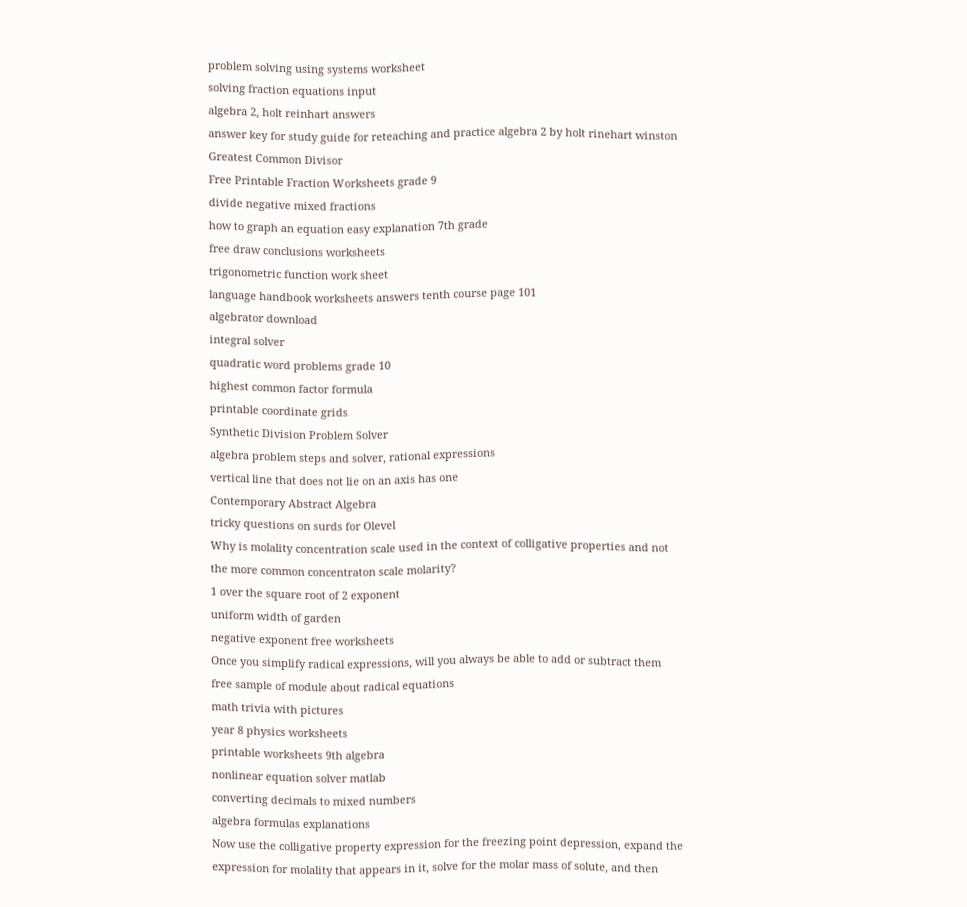problem solving using systems worksheet
solving fraction equations input
algebra 2, holt reinhart answers
answer key for study guide for reteaching and practice algebra 2 by holt rinehart winston
Greatest Common Divisor
Free Printable Fraction Worksheets grade 9
divide negative mixed fractions
how to graph an equation easy explanation 7th grade
free draw conclusions worksheets
trigonometric function work sheet
language handbook worksheets answers tenth course page 101
algebrator download
integral solver
quadratic word problems grade 10
highest common factor formula
printable coordinate grids
Synthetic Division Problem Solver
algebra problem steps and solver, rational expressions
vertical line that does not lie on an axis has one
Contemporary Abstract Algebra
tricky questions on surds for Olevel
Why is molality concentration scale used in the context of colligative properties and not the more common concentraton scale molarity?
1 over the square root of 2 exponent
uniform width of garden
negative exponent free worksheets
Once you simplify radical expressions, will you always be able to add or subtract them
free sample of module about radical equations
math trivia with pictures
year 8 physics worksheets
printable worksheets 9th algebra
nonlinear equation solver matlab
converting decimals to mixed numbers
algebra formulas explanations
Now use the colligative property expression for the freezing point depression, expand the expression for molality that appears in it, solve for the molar mass of solute, and then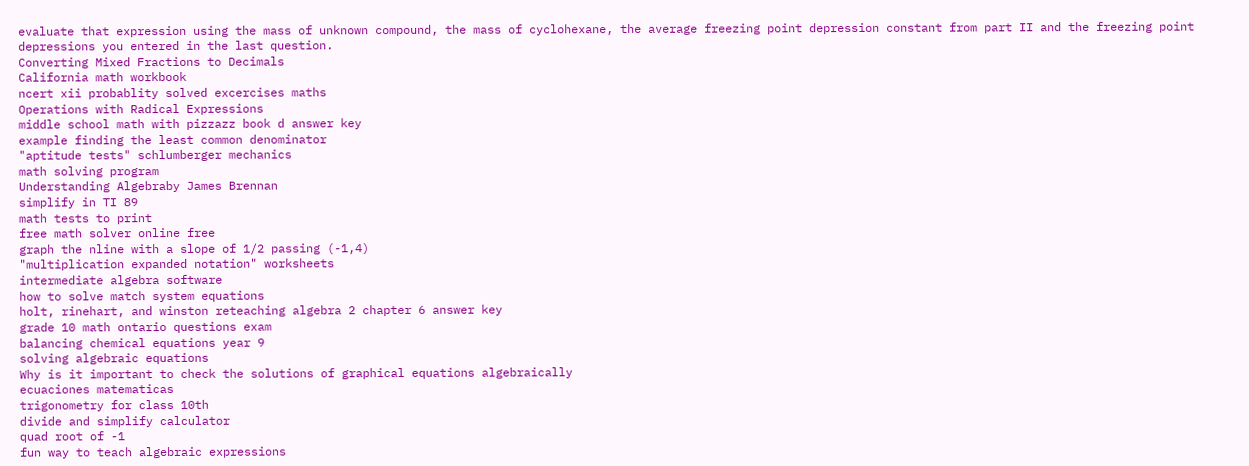evaluate that expression using the mass of unknown compound, the mass of cyclohexane, the average freezing point depression constant from part II and the freezing point depressions you entered in the last question.
Converting Mixed Fractions to Decimals
California math workbook
ncert xii probablity solved excercises maths
Operations with Radical Expressions
middle school math with pizzazz book d answer key
example finding the least common denominator
"aptitude tests" schlumberger mechanics
math solving program
Understanding Algebraby James Brennan
simplify in TI 89
math tests to print
free math solver online free
graph the nline with a slope of 1/2 passing (-1,4)
"multiplication expanded notation" worksheets
intermediate algebra software
how to solve match system equations
holt, rinehart, and winston reteaching algebra 2 chapter 6 answer key
grade 10 math ontario questions exam
balancing chemical equations year 9
solving algebraic equations
Why is it important to check the solutions of graphical equations algebraically
ecuaciones matematicas
trigonometry for class 10th
divide and simplify calculator
quad root of -1
fun way to teach algebraic expressions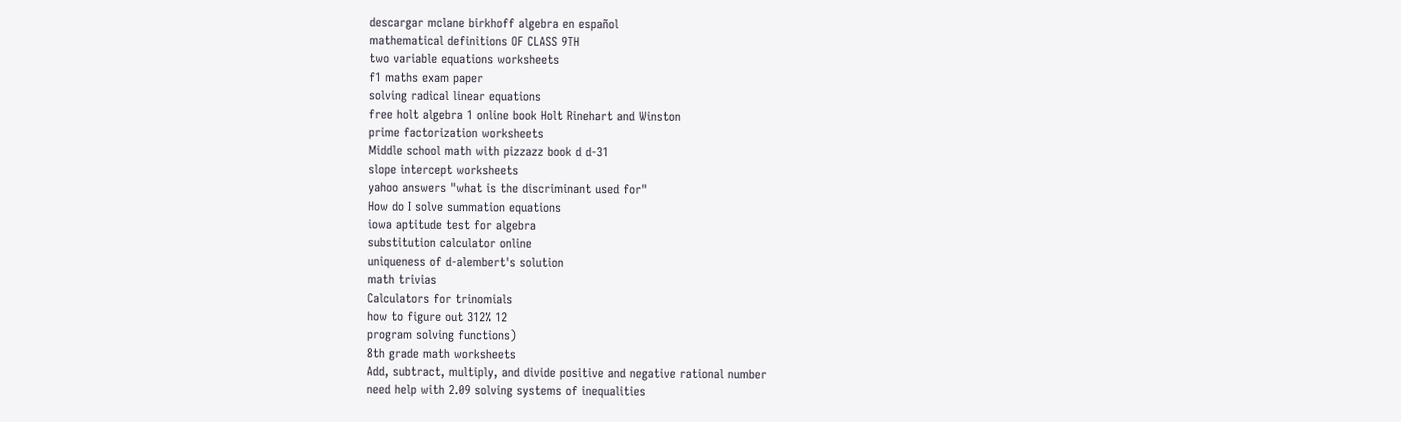descargar mclane birkhoff algebra en español
mathematical definitions OF CLASS 9TH
two variable equations worksheets
f1 maths exam paper
solving radical linear equations
free holt algebra 1 online book Holt Rinehart and Winston
prime factorization worksheets
Middle school math with pizzazz book d d-31
slope intercept worksheets
yahoo answers "what is the discriminant used for"
How do I solve summation equations
iowa aptitude test for algebra
substitution calculator online
uniqueness of d-alembert's solution
math trivias
Calculators for trinomials
how to figure out 312% 12
program solving functions)
8th grade math worksheets
Add, subtract, multiply, and divide positive and negative rational number
need help with 2.09 solving systems of inequalities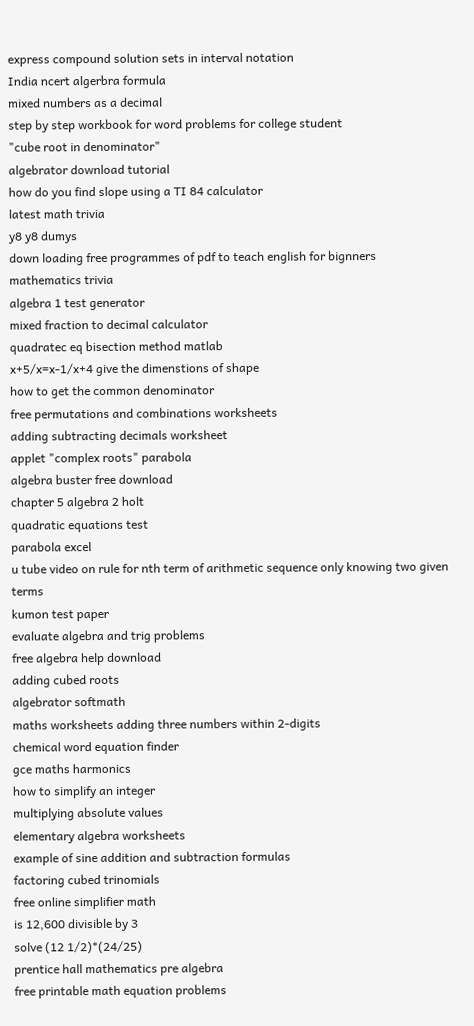express compound solution sets in interval notation
India ncert algerbra formula
mixed numbers as a decimal
step by step workbook for word problems for college student
"cube root in denominator"
algebrator download tutorial
how do you find slope using a TI 84 calculator
latest math trivia
y8 y8 dumys
down loading free programmes of pdf to teach english for bignners
mathematics trivia
algebra 1 test generator
mixed fraction to decimal calculator
quadratec eq bisection method matlab
x+5/x=x-1/x+4 give the dimenstions of shape
how to get the common denominator
free permutations and combinations worksheets
adding subtracting decimals worksheet
applet "complex roots" parabola
algebra buster free download
chapter 5 algebra 2 holt
quadratic equations test
parabola excel
u tube video on rule for nth term of arithmetic sequence only knowing two given terms
kumon test paper
evaluate algebra and trig problems
free algebra help download
adding cubed roots
algebrator softmath
maths worksheets adding three numbers within 2-digits
chemical word equation finder
gce maths harmonics
how to simplify an integer
multiplying absolute values
elementary algebra worksheets
example of sine addition and subtraction formulas
factoring cubed trinomials
free online simplifier math
is 12,600 divisible by 3
solve (12 1/2)*(24/25)
prentice hall mathematics pre algebra
free printable math equation problems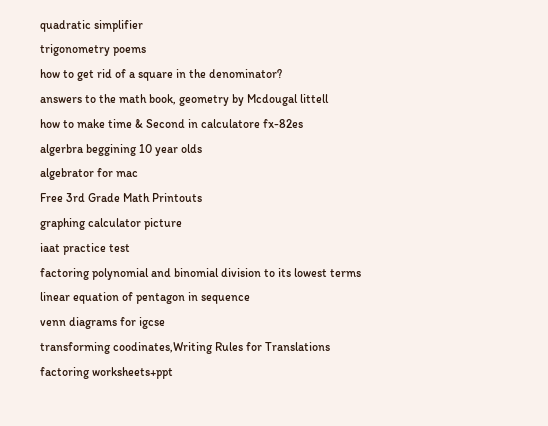quadratic simplifier
trigonometry poems
how to get rid of a square in the denominator?
answers to the math book, geometry by Mcdougal littell
how to make time & Second in calculatore fx-82es
algerbra beggining 10 year olds
algebrator for mac
Free 3rd Grade Math Printouts
graphing calculator picture
iaat practice test
factoring polynomial and binomial division to its lowest terms
linear equation of pentagon in sequence
venn diagrams for igcse
transforming coodinates,Writing Rules for Translations
factoring worksheets+ppt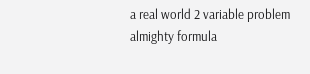a real world 2 variable problem
almighty formula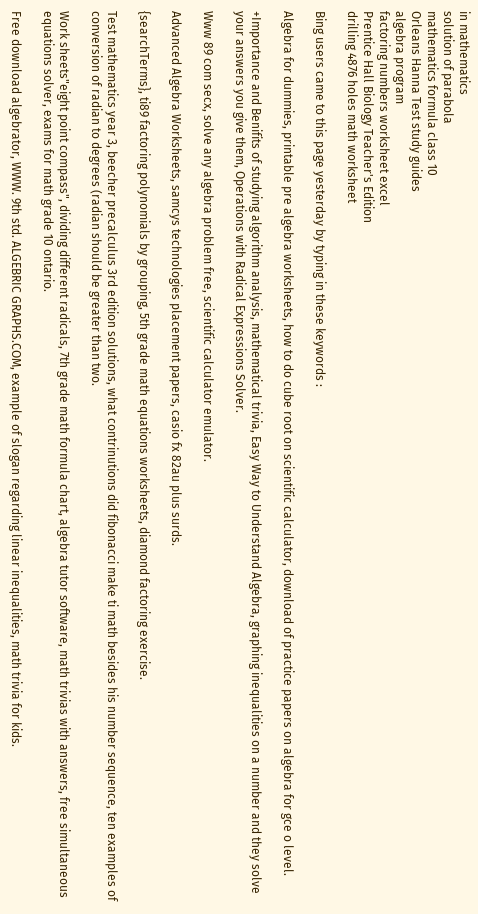in mathematics
solution of parabola
mathematics formula class 10
Orleans Hanna Test study guides
algebra program
factoring numbers worksheet excel
Prentice Hall Biology Teacher's Edition
drilling 4876 holes math worksheet

Bing users came to this page yesterday by typing in these keywords :

Algebra for dummies, printable pre algebra worksheets, how to do cube root on scientific calculator, download of practice papers on algebra for gce o level.

+Importance and Benifits of studying algorithm analysis, mathematical trivia, Easy Way to Understand Algebra, graphing inequalities on a number and they solve your answers you give them, Operations with Radical Expressions Solver.

Www 89 com secx, solve any algebra problem free, scientific calculator emulator.

Advanced Algebra Worksheets, samcys technologies placement papers, casio fx 82au plus surds.

{searchTerms}, ti89 factoring polynomials by grouping, 5th grade math equations worksheets, diamond factoring exercise.

Test mathematics year 3, beecher precalculus 3rd edition solutions, what contrinutions did fibonacci make ti math besides his number sequence, ten examples of conversion of radian to degrees (radian should be greater than two.

Work sheets"eight point compass", dividing different radicals, 7th grade math formula chart, algebra tutor software, math trivias with answers, free simultaneous equations solver, exams for math grade 10 ontario.

Free download algebrator, WWW. 9th std. ALGEBRIC GRAPHS.COM, example of slogan regarding linear inequalities, math trivia for kids.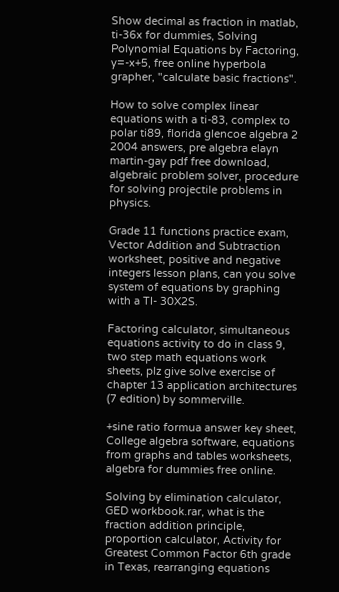Show decimal as fraction in matlab, ti-36x for dummies, Solving Polynomial Equations by Factoring, y=-x+5, free online hyperbola grapher, "calculate basic fractions".

How to solve complex linear equations with a ti-83, complex to polar ti89, florida glencoe algebra 2 2004 answers, pre algebra elayn martin-gay pdf free download, algebraic problem solver, procedure for solving projectile problems in physics.

Grade 11 functions practice exam, Vector Addition and Subtraction worksheet, positive and negative integers lesson plans, can you solve system of equations by graphing with a TI- 30X2S.

Factoring calculator, simultaneous equations activity to do in class 9, two step math equations work sheets, plz give solve exercise of chapter 13 application architectures (7 edition) by sommerville.

+sine ratio formua answer key sheet, College algebra software, equations from graphs and tables worksheets, algebra for dummies free online.

Solving by elimination calculator, GED workbook.rar, what is the fraction addition principle, proportion calculator, Activity for Greatest Common Factor 6th grade in Texas, rearranging equations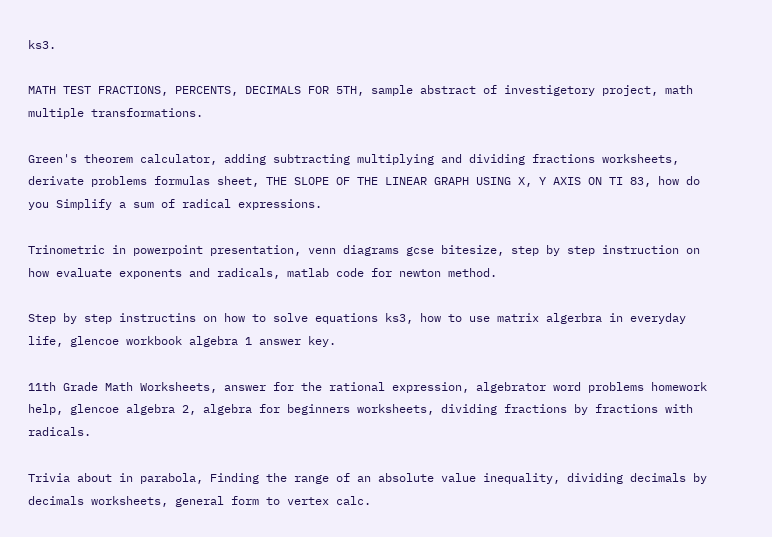ks3.

MATH TEST FRACTIONS, PERCENTS, DECIMALS FOR 5TH, sample abstract of investigetory project, math multiple transformations.

Green's theorem calculator, adding subtracting multiplying and dividing fractions worksheets, derivate problems formulas sheet, THE SLOPE OF THE LINEAR GRAPH USING X, Y AXIS ON TI 83, how do you Simplify a sum of radical expressions.

Trinometric in powerpoint presentation, venn diagrams gcse bitesize, step by step instruction on how evaluate exponents and radicals, matlab code for newton method.

Step by step instructins on how to solve equations ks3, how to use matrix algerbra in everyday life, glencoe workbook algebra 1 answer key.

11th Grade Math Worksheets, answer for the rational expression, algebrator word problems homework help, glencoe algebra 2, algebra for beginners worksheets, dividing fractions by fractions with radicals.

Trivia about in parabola, Finding the range of an absolute value inequality, dividing decimals by decimals worksheets, general form to vertex calc.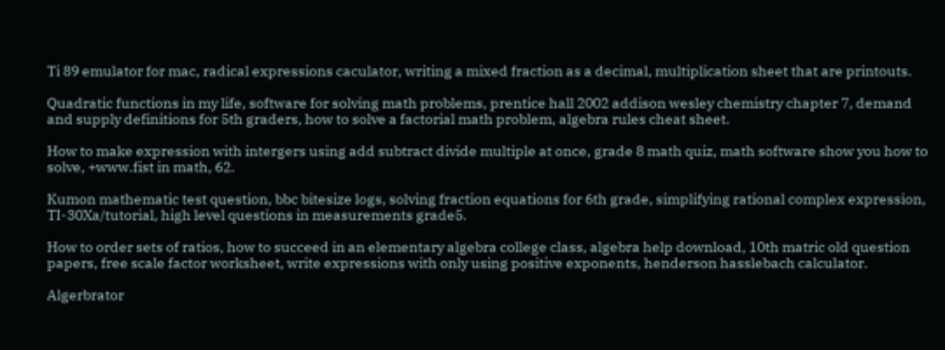Ti 89 emulator for mac, radical expressions caculator, writing a mixed fraction as a decimal, multiplication sheet that are printouts.

Quadratic functions in my life, software for solving math problems, prentice hall 2002 addison wesley chemistry chapter 7, demand and supply definitions for 5th graders, how to solve a factorial math problem, algebra rules cheat sheet.

How to make expression with intergers using add subtract divide multiple at once, grade 8 math quiz, math software show you how to solve, +www.fist in math, 62.

Kumon mathematic test question, bbc bitesize logs, solving fraction equations for 6th grade, simplifying rational complex expression, TI-30Xa/tutorial, high level questions in measurements grade5.

How to order sets of ratios, how to succeed in an elementary algebra college class, algebra help download, 10th matric old question papers, free scale factor worksheet, write expressions with only using positive exponents, henderson hasslebach calculator.

Algerbrator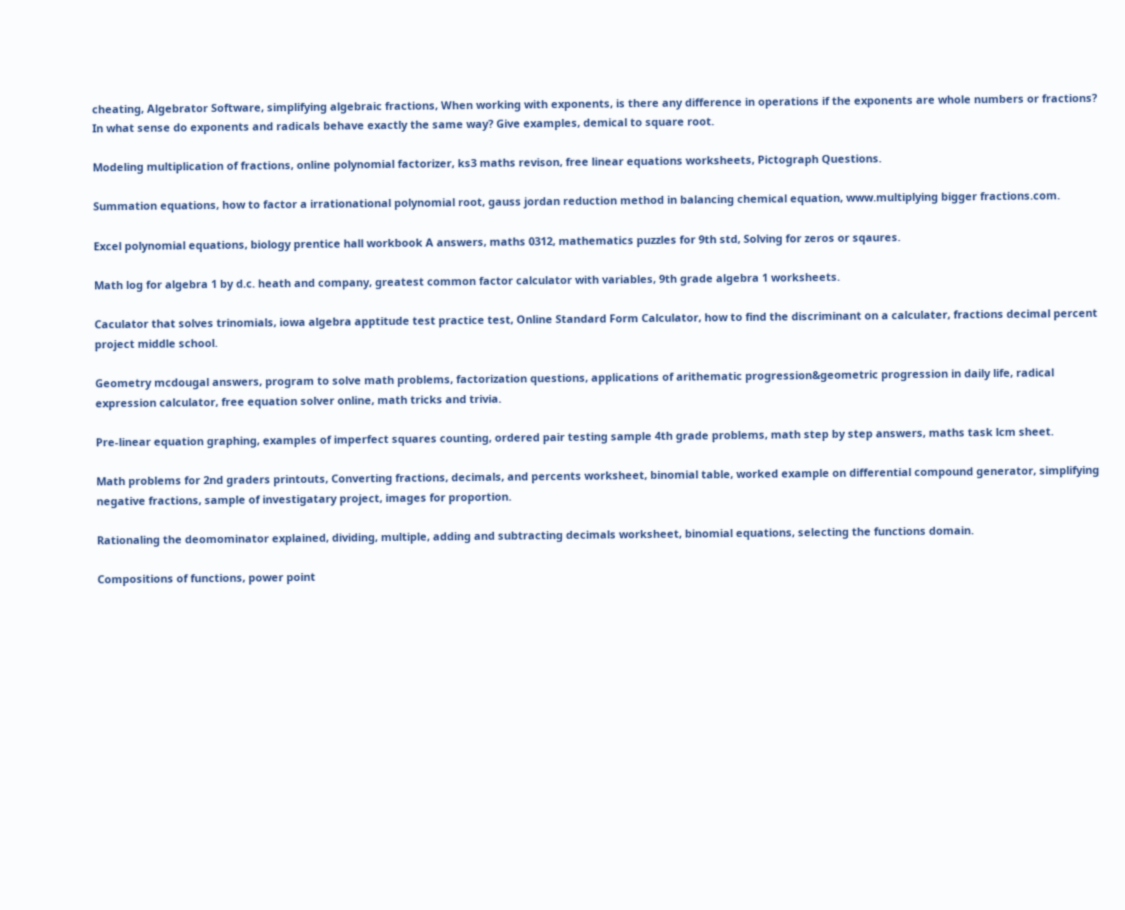cheating, Algebrator Software, simplifying algebraic fractions, When working with exponents, is there any difference in operations if the exponents are whole numbers or fractions? In what sense do exponents and radicals behave exactly the same way? Give examples, demical to square root.

Modeling multiplication of fractions, online polynomial factorizer, ks3 maths revison, free linear equations worksheets, Pictograph Questions.

Summation equations, how to factor a irrationational polynomial root, gauss jordan reduction method in balancing chemical equation, www.multiplying bigger fractions.com.

Excel polynomial equations, biology prentice hall workbook A answers, maths 0312, mathematics puzzles for 9th std, Solving for zeros or sqaures.

Math log for algebra 1 by d.c. heath and company, greatest common factor calculator with variables, 9th grade algebra 1 worksheets.

Caculator that solves trinomials, iowa algebra apptitude test practice test, Online Standard Form Calculator, how to find the discriminant on a calculater, fractions decimal percent project middle school.

Geometry mcdougal answers, program to solve math problems, factorization questions, applications of arithematic progression&geometric progression in daily life, radical expression calculator, free equation solver online, math tricks and trivia.

Pre-linear equation graphing, examples of imperfect squares counting, ordered pair testing sample 4th grade problems, math step by step answers, maths task lcm sheet.

Math problems for 2nd graders printouts, Converting fractions, decimals, and percents worksheet, binomial table, worked example on differential compound generator, simplifying negative fractions, sample of investigatary project, images for proportion.

Rationaling the deomominator explained, dividing, multiple, adding and subtracting decimals worksheet, binomial equations, selecting the functions domain.

Compositions of functions, power point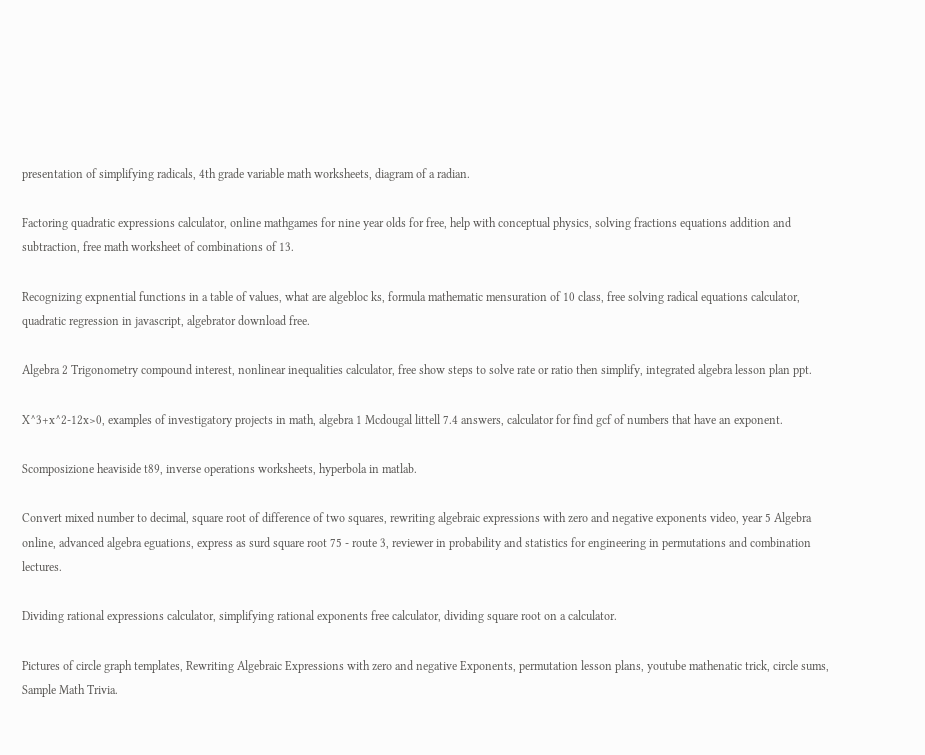presentation of simplifying radicals, 4th grade variable math worksheets, diagram of a radian.

Factoring quadratic expressions calculator, online mathgames for nine year olds for free, help with conceptual physics, solving fractions equations addition and subtraction, free math worksheet of combinations of 13.

Recognizing expnential functions in a table of values, what are algebloc ks, formula mathematic mensuration of 10 class, free solving radical equations calculator, quadratic regression in javascript, algebrator download free.

Algebra 2 Trigonometry compound interest, nonlinear inequalities calculator, free show steps to solve rate or ratio then simplify, integrated algebra lesson plan ppt.

X^3+x^2-12x>0, examples of investigatory projects in math, algebra 1 Mcdougal littell 7.4 answers, calculator for find gcf of numbers that have an exponent.

Scomposizione heaviside t89, inverse operations worksheets, hyperbola in matlab.

Convert mixed number to decimal, square root of difference of two squares, rewriting algebraic expressions with zero and negative exponents video, year 5 Algebra online, advanced algebra eguations, express as surd square root 75 - route 3, reviewer in probability and statistics for engineering in permutations and combination lectures.

Dividing rational expressions calculator, simplifying rational exponents free calculator, dividing square root on a calculator.

Pictures of circle graph templates, Rewriting Algebraic Expressions with zero and negative Exponents, permutation lesson plans, youtube mathenatic trick, circle sums, Sample Math Trivia.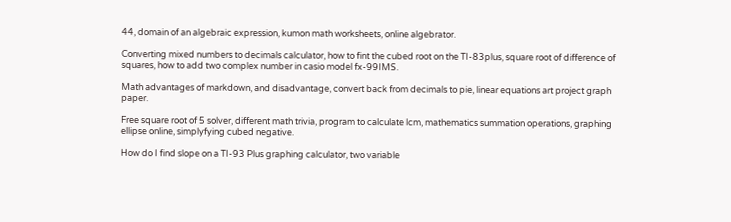44, domain of an algebraic expression, kumon math worksheets, online algebrator.

Converting mixed numbers to decimals calculator, how to fint the cubed root on the TI-83plus, square root of difference of squares, how to add two complex number in casio model fx-99IMS.

Math advantages of markdown, and disadvantage, convert back from decimals to pie, linear equations art project graph paper.

Free square root of 5 solver, different math trivia, program to calculate lcm, mathematics summation operations, graphing ellipse online, simplyfying cubed negative.

How do I find slope on a TI-93 Plus graphing calculator, two variable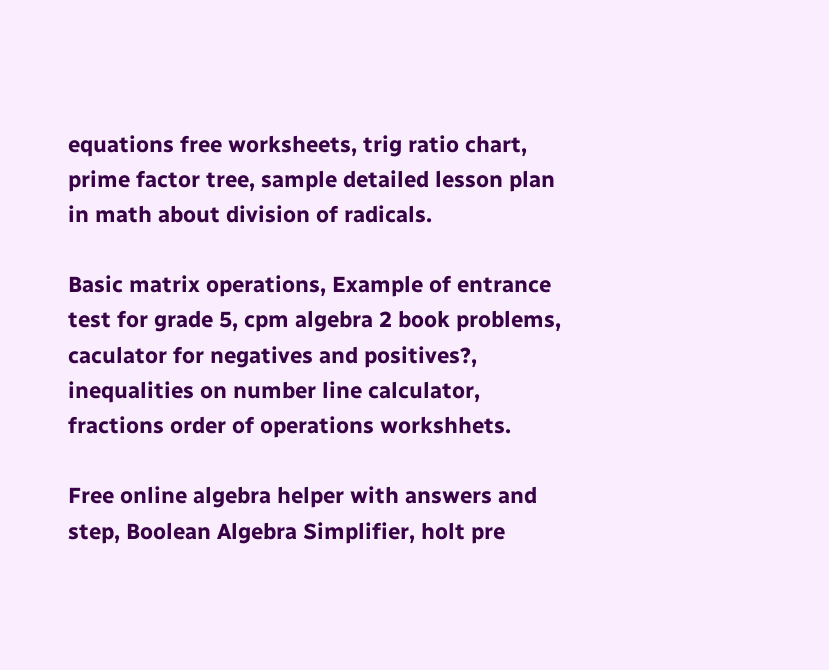equations free worksheets, trig ratio chart, prime factor tree, sample detailed lesson plan in math about division of radicals.

Basic matrix operations, Example of entrance test for grade 5, cpm algebra 2 book problems, caculator for negatives and positives?, inequalities on number line calculator, fractions order of operations workshhets.

Free online algebra helper with answers and step, Boolean Algebra Simplifier, holt pre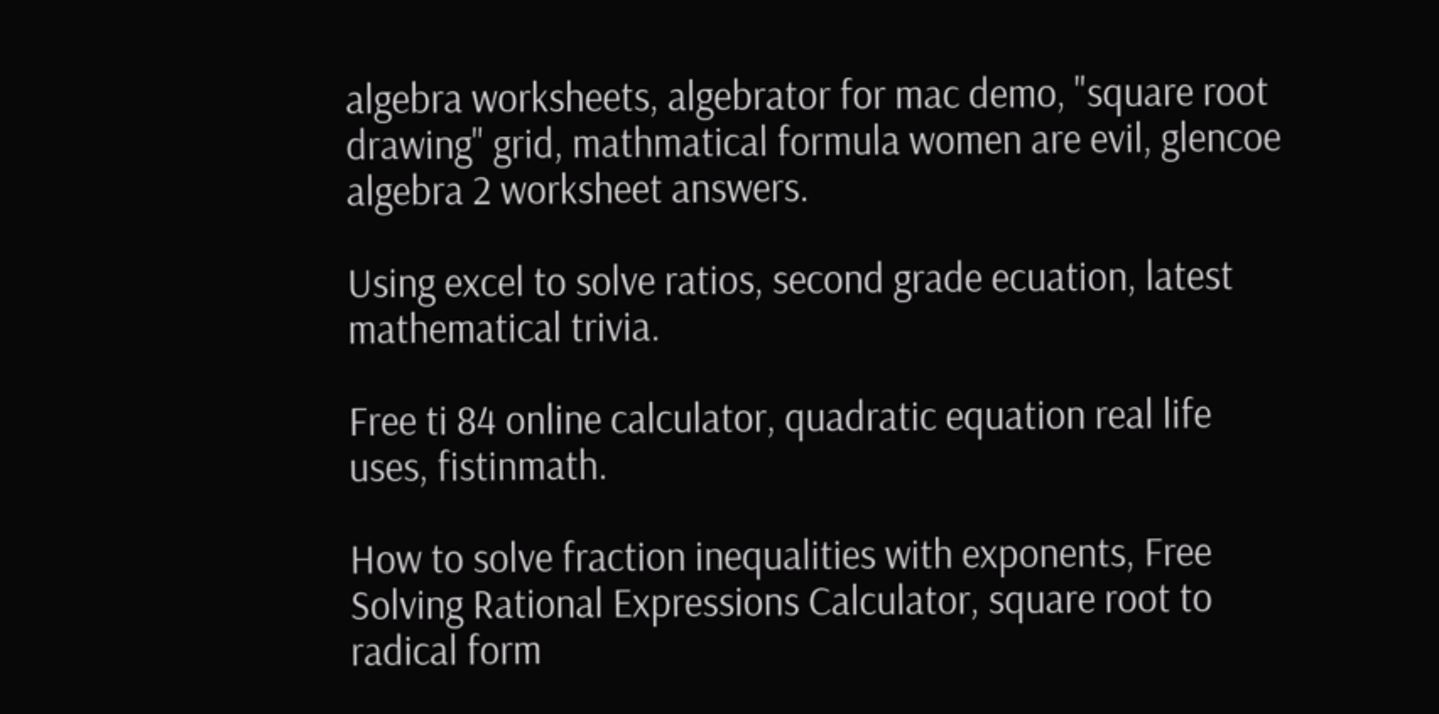algebra worksheets, algebrator for mac demo, "square root drawing" grid, mathmatical formula women are evil, glencoe algebra 2 worksheet answers.

Using excel to solve ratios, second grade ecuation, latest mathematical trivia.

Free ti 84 online calculator, quadratic equation real life uses, fistinmath.

How to solve fraction inequalities with exponents, Free Solving Rational Expressions Calculator, square root to radical form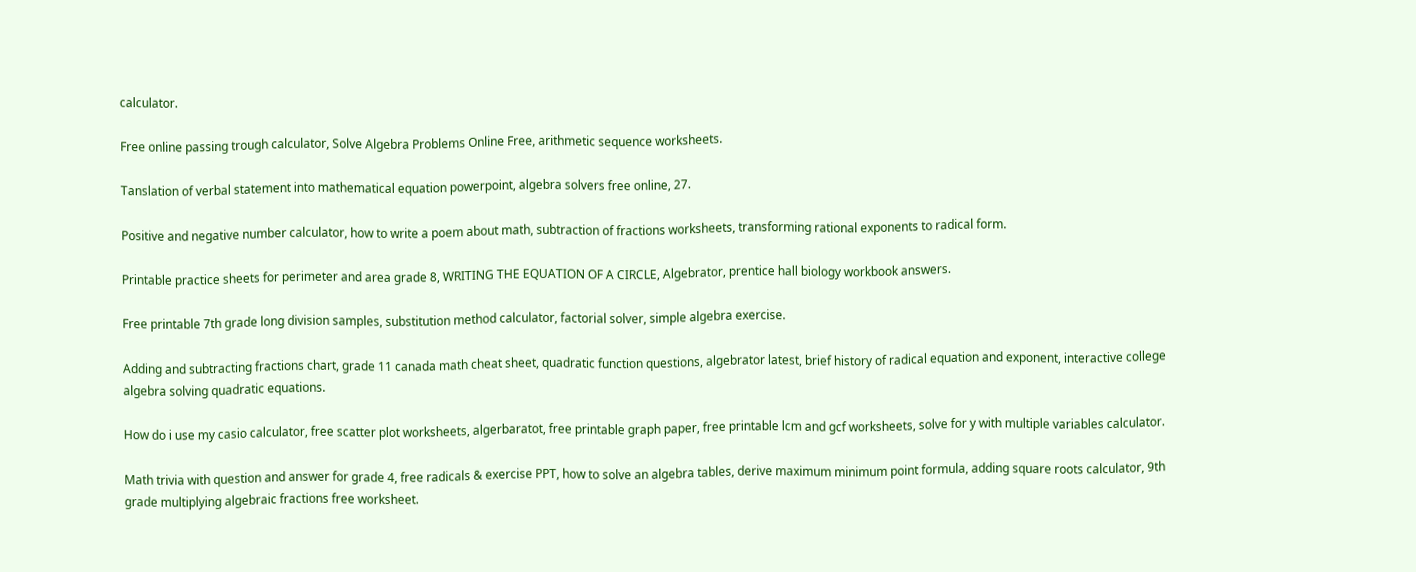calculator.

Free online passing trough calculator, Solve Algebra Problems Online Free, arithmetic sequence worksheets.

Tanslation of verbal statement into mathematical equation powerpoint, algebra solvers free online, 27.

Positive and negative number calculator, how to write a poem about math, subtraction of fractions worksheets, transforming rational exponents to radical form.

Printable practice sheets for perimeter and area grade 8, WRITING THE EQUATION OF A CIRCLE, Algebrator, prentice hall biology workbook answers.

Free printable 7th grade long division samples, substitution method calculator, factorial solver, simple algebra exercise.

Adding and subtracting fractions chart, grade 11 canada math cheat sheet, quadratic function questions, algebrator latest, brief history of radical equation and exponent, interactive college algebra solving quadratic equations.

How do i use my casio calculator, free scatter plot worksheets, algerbaratot, free printable graph paper, free printable lcm and gcf worksheets, solve for y with multiple variables calculator.

Math trivia with question and answer for grade 4, free radicals & exercise PPT, how to solve an algebra tables, derive maximum minimum point formula, adding square roots calculator, 9th grade multiplying algebraic fractions free worksheet.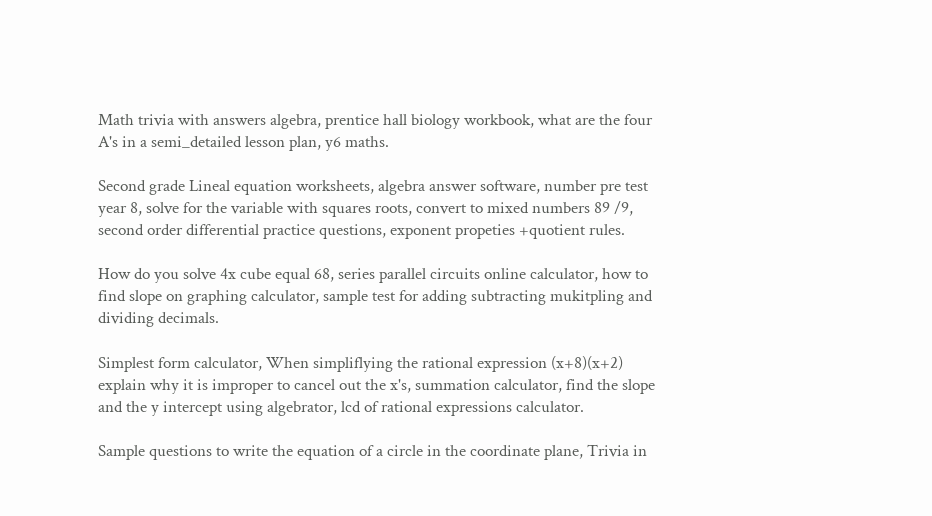Math trivia with answers algebra, prentice hall biology workbook, what are the four A's in a semi_detailed lesson plan, y6 maths.

Second grade Lineal equation worksheets, algebra answer software, number pre test year 8, solve for the variable with squares roots, convert to mixed numbers 89 /9, second order differential practice questions, exponent propeties +quotient rules.

How do you solve 4x cube equal 68, series parallel circuits online calculator, how to find slope on graphing calculator, sample test for adding subtracting mukitpling and dividing decimals.

Simplest form calculator, When simpliflying the rational expression (x+8)(x+2) explain why it is improper to cancel out the x's, summation calculator, find the slope and the y intercept using algebrator, lcd of rational expressions calculator.

Sample questions to write the equation of a circle in the coordinate plane, Trivia in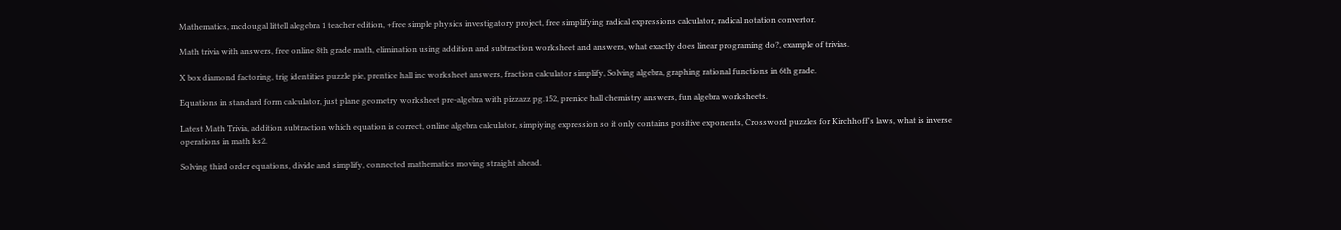Mathematics, mcdougal littell alegebra 1 teacher edition, +free simple physics investigatory project, free simplifying radical expressions calculator, radical notation convertor.

Math trivia with answers, free online 8th grade math, elimination using addition and subtraction worksheet and answers, what exactly does linear programing do?, example of trivias.

X box diamond factoring, trig identities puzzle pie, prentice hall inc worksheet answers, fraction calculator simplify, Solving algebra, graphing rational functions in 6th grade.

Equations in standard form calculator, just plane geometry worksheet pre-algebra with pizzazz pg.152, prenice hall chemistry answers, fun algebra worksheets.

Latest Math Trivia, addition subtraction which equation is correct, online algebra calculator, simpiying expression so it only contains positive exponents, Crossword puzzles for Kirchhoff's laws, what is inverse operations in math ks2.

Solving third order equations, divide and simplify, connected mathematics moving straight ahead.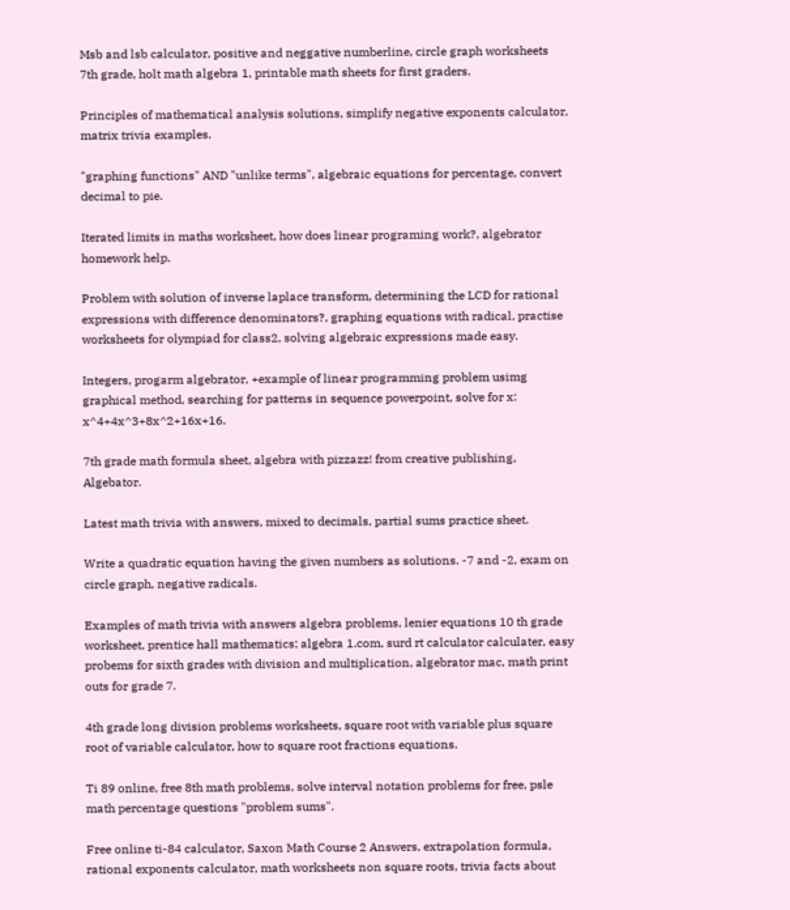Msb and lsb calculator, positive and neggative numberline, circle graph worksheets 7th grade, holt math algebra 1, printable math sheets for first graders.

Principles of mathematical analysis solutions, simplify negative exponents calculator, matrix trivia examples.

"graphing functions" AND "unlike terms", algebraic equations for percentage, convert decimal to pie.

Iterated limits in maths worksheet, how does linear programing work?, algebrator homework help.

Problem with solution of inverse laplace transform, determining the LCD for rational expressions with difference denominators?, graphing equations with radical, practise worksheets for olympiad for class2, solving algebraic expressions made easy.

Integers, progarm algebrator, +example of linear programming problem usimg graphical method, searching for patterns in sequence powerpoint, solve for x: x^4+4x^3+8x^2+16x+16.

7th grade math formula sheet, algebra with pizzazz! from creative publishing, Algebator.

Latest math trivia with answers, mixed to decimals, partial sums practice sheet.

Write a quadratic equation having the given numbers as solutions. -7 and -2, exam on circle graph, negative radicals.

Examples of math trivia with answers algebra problems, lenier equations 10 th grade worksheet, prentice hall mathematics; algebra 1.com, surd rt calculator calculater, easy probems for sixth grades with division and multiplication, algebrator mac, math print outs for grade 7.

4th grade long division problems worksheets, square root with variable plus square root of variable calculator, how to square root fractions equations.

Ti 89 online, free 8th math problems, solve interval notation problems for free, psle math percentage questions "problem sums".

Free online ti-84 calculator, Saxon Math Course 2 Answers, extrapolation formula, rational exponents calculator, math worksheets non square roots, trivia facts about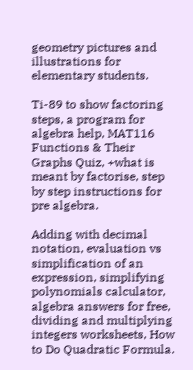geometry pictures and illustrations for elementary students.

Ti-89 to show factoring steps, a program for algebra help, MAT116 Functions & Their Graphs Quiz, +what is meant by factorise, step by step instructions for pre algebra.

Adding with decimal notation, evaluation vs simplification of an expression, simplifying polynomials calculator, algebra answers for free, dividing and multiplying integers worksheets, How to Do Quadratic Formula.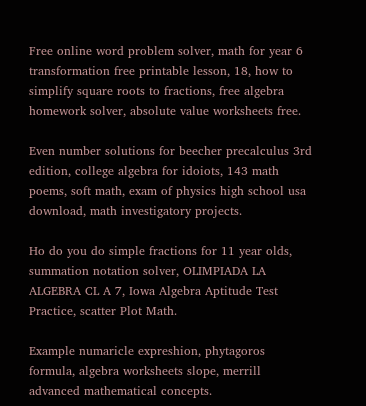Free online word problem solver, math for year 6 transformation free printable lesson, 18, how to simplify square roots to fractions, free algebra homework solver, absolute value worksheets free.

Even number solutions for beecher precalculus 3rd edition, college algebra for idoiots, 143 math poems, soft math, exam of physics high school usa download, math investigatory projects.

Ho do you do simple fractions for 11 year olds, summation notation solver, OLIMPIADA LA ALGEBRA CL A 7, Iowa Algebra Aptitude Test Practice, scatter Plot Math.

Example numaricle expreshion, phytagoros formula, algebra worksheets slope, merrill advanced mathematical concepts.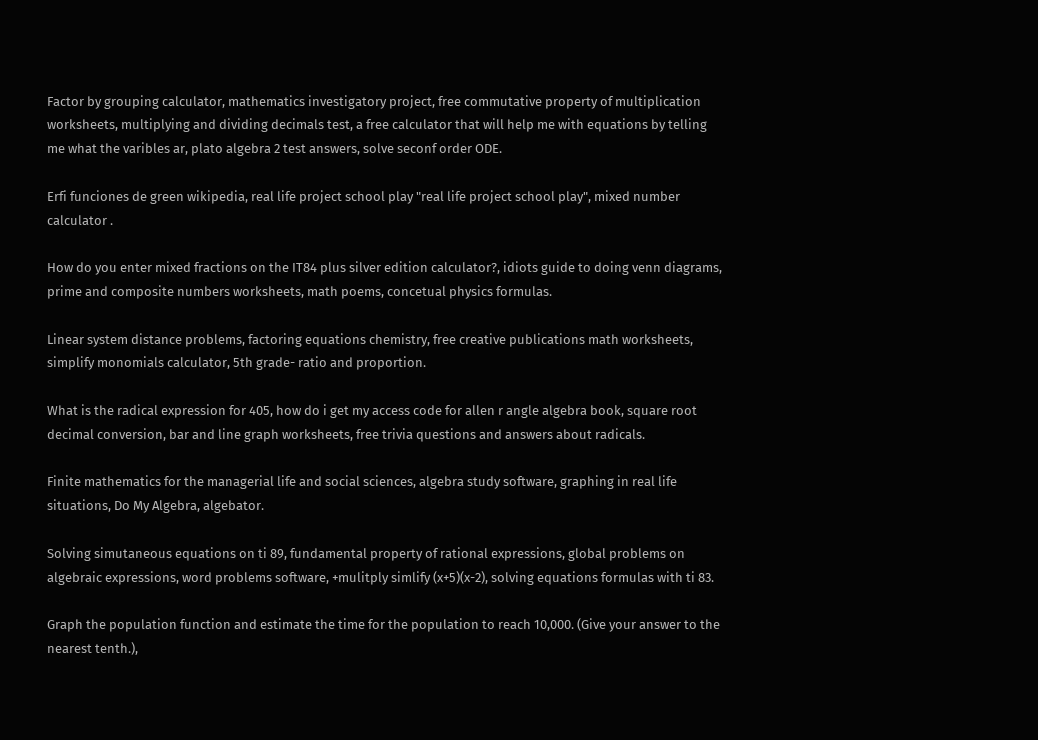Factor by grouping calculator, mathematics investigatory project, free commutative property of multiplication worksheets, multiplying and dividing decimals test, a free calculator that will help me with equations by telling me what the varibles ar, plato algebra 2 test answers, solve seconf order ODE.

Erfi funciones de green wikipedia, real life project school play "real life project school play", mixed number calculator .

How do you enter mixed fractions on the IT84 plus silver edition calculator?, idiots guide to doing venn diagrams, prime and composite numbers worksheets, math poems, concetual physics formulas.

Linear system distance problems, factoring equations chemistry, free creative publications math worksheets, simplify monomials calculator, 5th grade- ratio and proportion.

What is the radical expression for 405, how do i get my access code for allen r angle algebra book, square root decimal conversion, bar and line graph worksheets, free trivia questions and answers about radicals.

Finite mathematics for the managerial life and social sciences, algebra study software, graphing in real life situations, Do My Algebra, algebator.

Solving simutaneous equations on ti 89, fundamental property of rational expressions, global problems on algebraic expressions, word problems software, +mulitply simlify (x+5)(x-2), solving equations formulas with ti 83.

Graph the population function and estimate the time for the population to reach 10,000. (Give your answer to the nearest tenth.),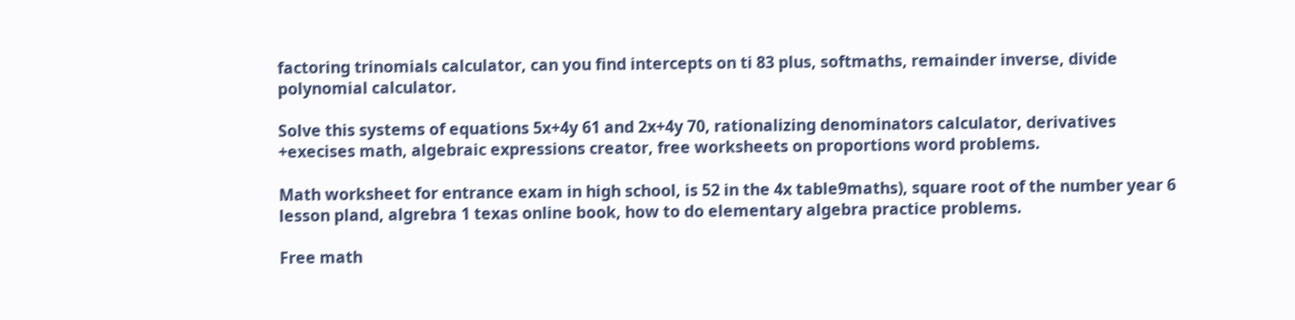factoring trinomials calculator, can you find intercepts on ti 83 plus, softmaths, remainder inverse, divide polynomial calculator.

Solve this systems of equations 5x+4y 61 and 2x+4y 70, rationalizing denominators calculator, derivatives +execises math, algebraic expressions creator, free worksheets on proportions word problems.

Math worksheet for entrance exam in high school, is 52 in the 4x table9maths), square root of the number year 6 lesson pland, algrebra 1 texas online book, how to do elementary algebra practice problems.

Free math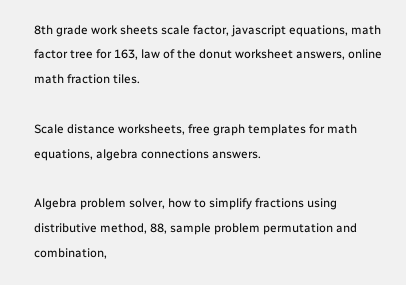8th grade work sheets scale factor, javascript equations, math factor tree for 163, law of the donut worksheet answers, online math fraction tiles.

Scale distance worksheets, free graph templates for math equations, algebra connections answers.

Algebra problem solver, how to simplify fractions using distributive method, 88, sample problem permutation and combination,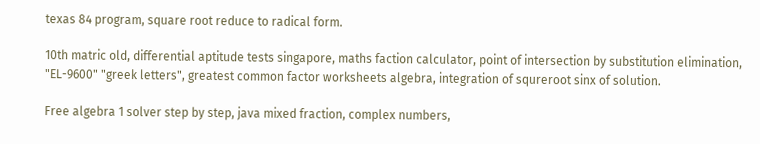texas 84 program, square root reduce to radical form.

10th matric old, differential aptitude tests singapore, maths faction calculator, point of intersection by substitution elimination, "EL-9600" "greek letters", greatest common factor worksheets algebra, integration of squreroot sinx of solution.

Free algebra 1 solver step by step, java mixed fraction, complex numbers,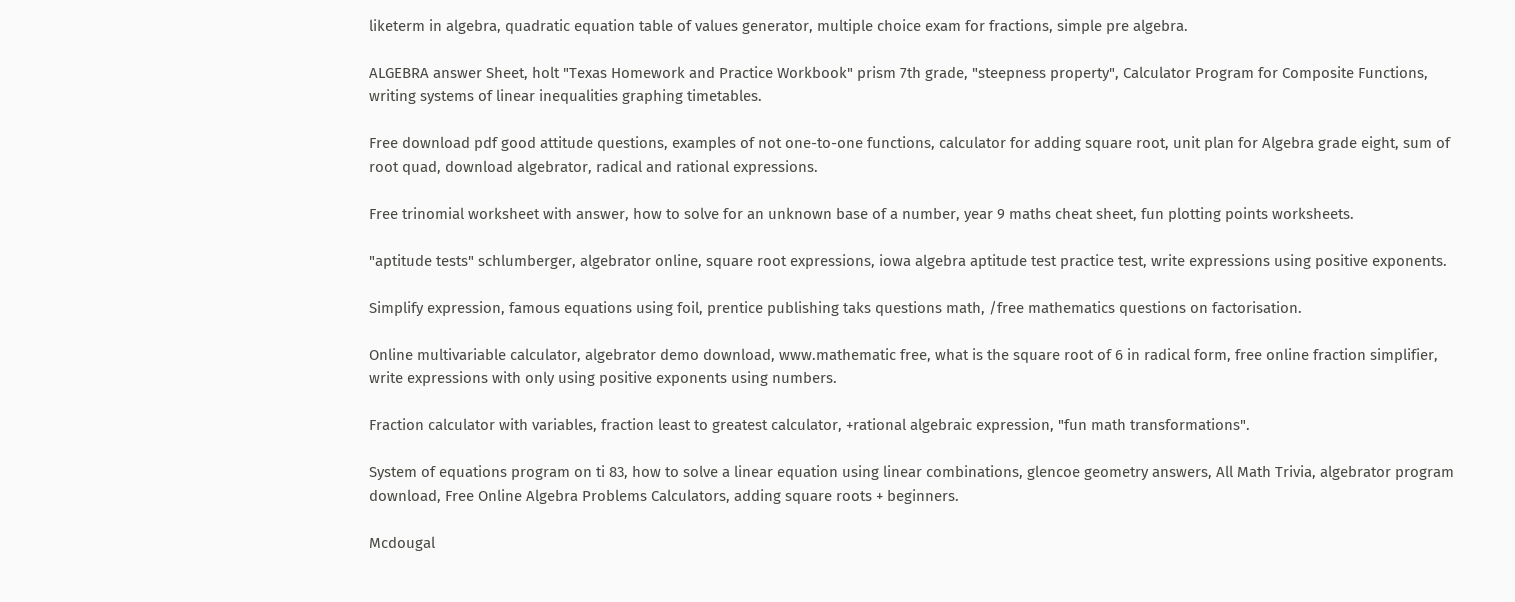liketerm in algebra, quadratic equation table of values generator, multiple choice exam for fractions, simple pre algebra.

ALGEBRA answer Sheet, holt "Texas Homework and Practice Workbook" prism 7th grade, "steepness property", Calculator Program for Composite Functions, writing systems of linear inequalities graphing timetables.

Free download pdf good attitude questions, examples of not one-to-one functions, calculator for adding square root, unit plan for Algebra grade eight, sum of root quad, download algebrator, radical and rational expressions.

Free trinomial worksheet with answer, how to solve for an unknown base of a number, year 9 maths cheat sheet, fun plotting points worksheets.

"aptitude tests" schlumberger, algebrator online, square root expressions, iowa algebra aptitude test practice test, write expressions using positive exponents.

Simplify expression, famous equations using foil, prentice publishing taks questions math, /free mathematics questions on factorisation.

Online multivariable calculator, algebrator demo download, www.mathematic free, what is the square root of 6 in radical form, free online fraction simplifier, write expressions with only using positive exponents using numbers.

Fraction calculator with variables, fraction least to greatest calculator, +rational algebraic expression, "fun math transformations".

System of equations program on ti 83, how to solve a linear equation using linear combinations, glencoe geometry answers, All Math Trivia, algebrator program download, Free Online Algebra Problems Calculators, adding square roots + beginners.

Mcdougal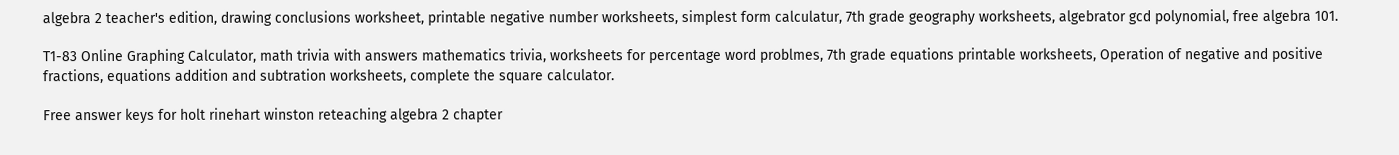algebra 2 teacher's edition, drawing conclusions worksheet, printable negative number worksheets, simplest form calculatur, 7th grade geography worksheets, algebrator gcd polynomial, free algebra 101.

T1-83 Online Graphing Calculator, math trivia with answers mathematics trivia, worksheets for percentage word problmes, 7th grade equations printable worksheets, Operation of negative and positive fractions, equations addition and subtration worksheets, complete the square calculator.

Free answer keys for holt rinehart winston reteaching algebra 2 chapter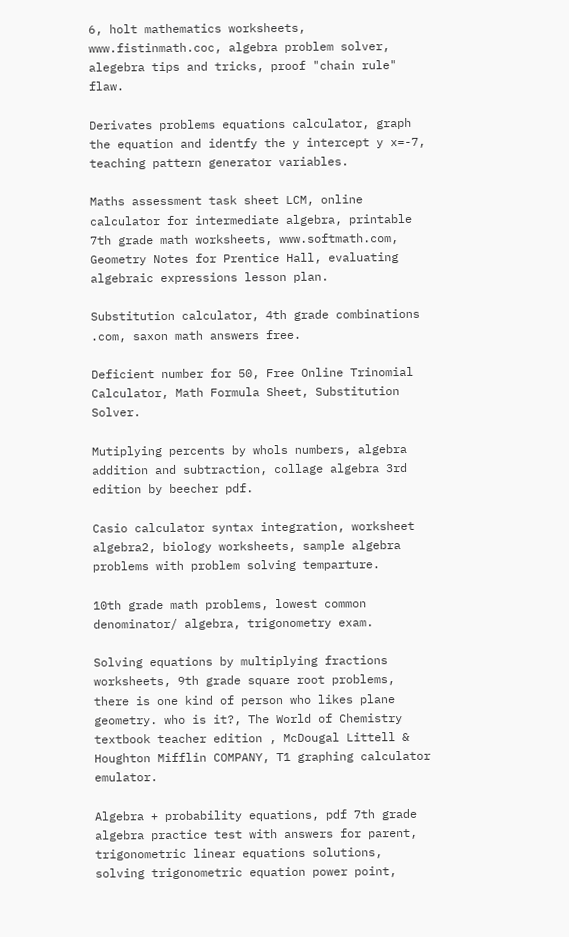6, holt mathematics worksheets, www.fistinmath.coc, algebra problem solver, alegebra tips and tricks, proof "chain rule" flaw.

Derivates problems equations calculator, graph the equation and identfy the y intercept y x=-7, teaching pattern generator variables.

Maths assessment task sheet LCM, online calculator for intermediate algebra, printable 7th grade math worksheets, www.softmath.com, Geometry Notes for Prentice Hall, evaluating algebraic expressions lesson plan.

Substitution calculator, 4th grade combinations .com, saxon math answers free.

Deficient number for 50, Free Online Trinomial Calculator, Math Formula Sheet, Substitution Solver.

Mutiplying percents by whols numbers, algebra addition and subtraction, collage algebra 3rd edition by beecher pdf.

Casio calculator syntax integration, worksheet algebra2, biology worksheets, sample algebra problems with problem solving temparture.

10th grade math problems, lowest common denominator/ algebra, trigonometry exam.

Solving equations by multiplying fractions worksheets, 9th grade square root problems, there is one kind of person who likes plane geometry. who is it?, The World of Chemistry textbook teacher edition , McDougal Littell & Houghton Mifflin COMPANY, T1 graphing calculator emulator.

Algebra + probability equations, pdf 7th grade algebra practice test with answers for parent, trigonometric linear equations solutions, solving trigonometric equation power point,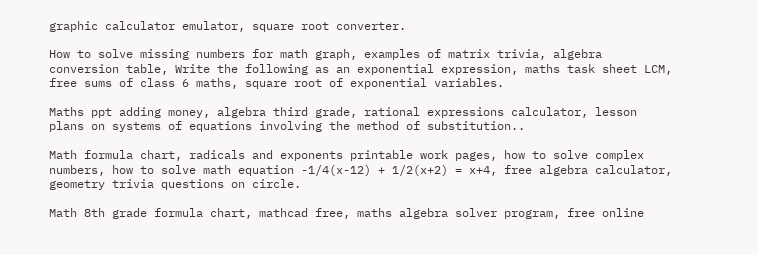graphic calculator emulator, square root converter.

How to solve missing numbers for math graph, examples of matrix trivia, algebra conversion table, Write the following as an exponential expression, maths task sheet LCM, free sums of class 6 maths, square root of exponential variables.

Maths ppt adding money, algebra third grade, rational expressions calculator, lesson plans on systems of equations involving the method of substitution..

Math formula chart, radicals and exponents printable work pages, how to solve complex numbers, how to solve math equation -1/4(x-12) + 1/2(x+2) = x+4, free algebra calculator, geometry trivia questions on circle.

Math 8th grade formula chart, mathcad free, maths algebra solver program, free online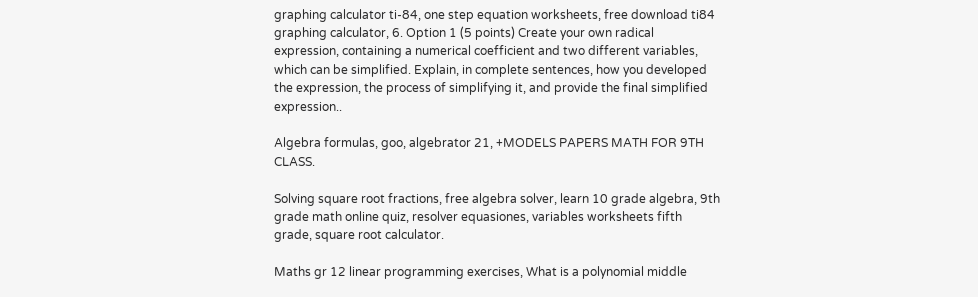graphing calculator ti-84, one step equation worksheets, free download ti84 graphing calculator, 6. Option 1 (5 points) Create your own radical expression, containing a numerical coefficient and two different variables, which can be simplified. Explain, in complete sentences, how you developed the expression, the process of simplifying it, and provide the final simplified expression..

Algebra formulas, goo, algebrator 21, +MODELS PAPERS MATH FOR 9TH CLASS.

Solving square root fractions, free algebra solver, learn 10 grade algebra, 9th grade math online quiz, resolver equasiones, variables worksheets fifth grade, square root calculator.

Maths gr 12 linear programming exercises, What is a polynomial middle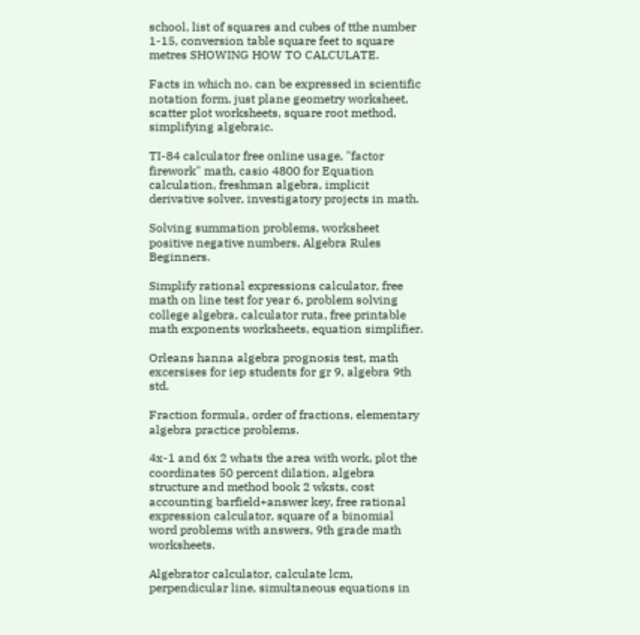school, list of squares and cubes of tthe number 1-15, conversion table square feet to square metres SHOWING HOW TO CALCULATE.

Facts in which no. can be expressed in scientific notation form, just plane geometry worksheet, scatter plot worksheets, square root method, simplifying algebraic.

TI-84 calculator free online usage, "factor firework" math, casio 4800 for Equation calculation, freshman algebra, implicit derivative solver, investigatory projects in math.

Solving summation problems, worksheet positive negative numbers, Algebra Rules Beginners.

Simplify rational expressions calculator, free math on line test for year 6, problem solving college algebra, calculator ruta, free printable math exponents worksheets, equation simplifier.

Orleans hanna algebra prognosis test, math excersises for iep students for gr 9, algebra 9th std.

Fraction formula, order of fractions, elementary algebra practice problems.

4x-1 and 6x 2 whats the area with work, plot the coordinates 50 percent dilation, algebra structure and method book 2 wksts, cost accounting barfield+answer key, free rational expression calculator, square of a binomial word problems with answers, 9th grade math worksheets.

Algebrator calculator, calculate lcm, perpendicular line, simultaneous equations in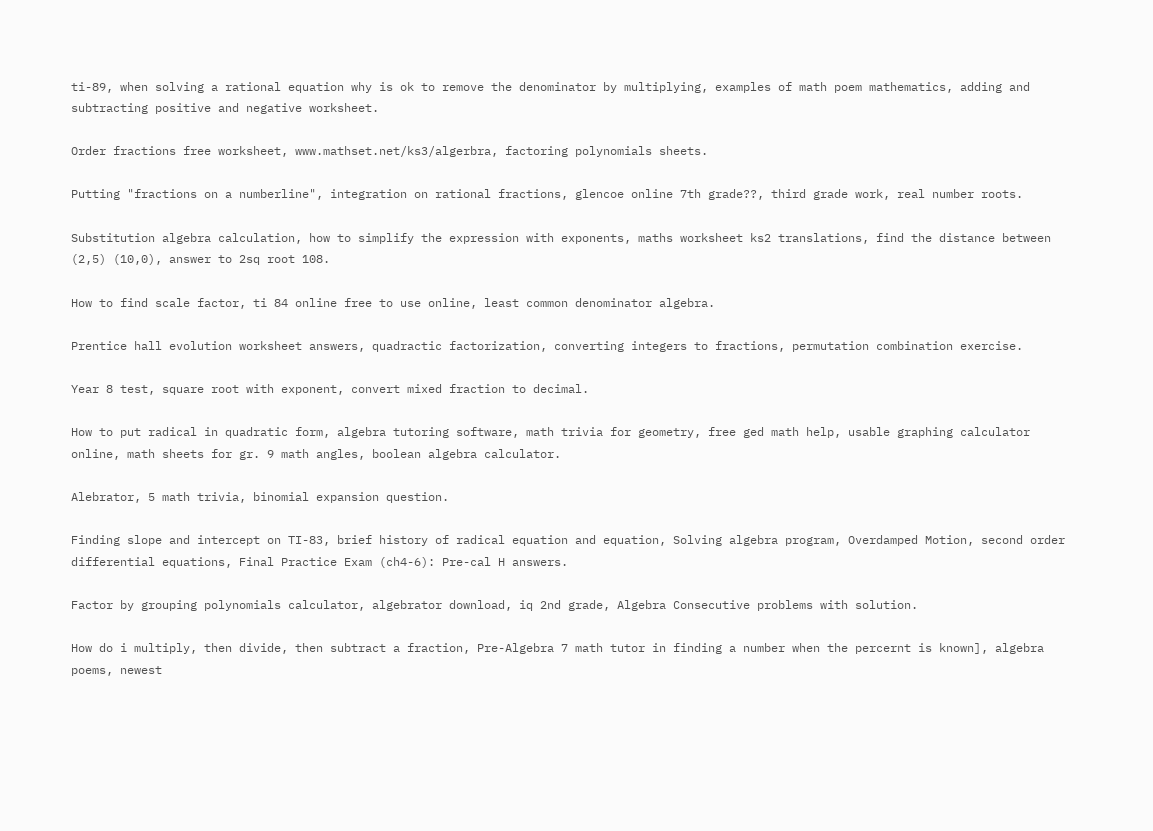ti-89, when solving a rational equation why is ok to remove the denominator by multiplying, examples of math poem mathematics, adding and subtracting positive and negative worksheet.

Order fractions free worksheet, www.mathset.net/ks3/algerbra, factoring polynomials sheets.

Putting "fractions on a numberline", integration on rational fractions, glencoe online 7th grade??, third grade work, real number roots.

Substitution algebra calculation, how to simplify the expression with exponents, maths worksheet ks2 translations, find the distance between (2,5) (10,0), answer to 2sq root 108.

How to find scale factor, ti 84 online free to use online, least common denominator algebra.

Prentice hall evolution worksheet answers, quadractic factorization, converting integers to fractions, permutation combination exercise.

Year 8 test, square root with exponent, convert mixed fraction to decimal.

How to put radical in quadratic form, algebra tutoring software, math trivia for geometry, free ged math help, usable graphing calculator online, math sheets for gr. 9 math angles, boolean algebra calculator.

Alebrator, 5 math trivia, binomial expansion question.

Finding slope and intercept on TI-83, brief history of radical equation and equation, Solving algebra program, Overdamped Motion, second order differential equations, Final Practice Exam (ch4-6): Pre-cal H answers.

Factor by grouping polynomials calculator, algebrator download, iq 2nd grade, Algebra Consecutive problems with solution.

How do i multiply, then divide, then subtract a fraction, Pre-Algebra 7 math tutor in finding a number when the percernt is known], algebra poems, newest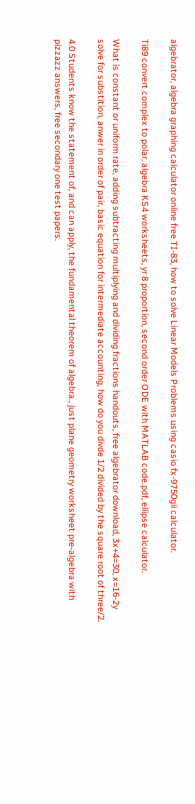algebrator, algebra graphing calculator online free TI-83, how to solve Linear Models Problems using casio fx-9750gii calculator.

Ti89 convert complex to polar, algebra KS4 worksheets, yr 8 proportion, second order ODE with MATLAB code.pdf, ellipse calculator.

What is constant or uniform rate, adding subtracting multiplying and dividing fractions handouts, free algebrator download, 3x+4=30, x=16-2y solve for substition, anwer in order of pair, basic equation for intermediate accounting, how do you divde 1/2 divided by the square root of three/2.

4.0 Students know the statement of, and can apply, the fundamental theorem of algebra., just plane geometry worksheet pre-algebra with pizzazz answers, free secondary one test papers.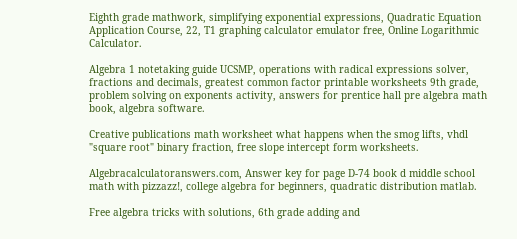Eighth grade mathwork, simplifying exponential expressions, Quadratic Equation Application Course, 22, T1 graphing calculator emulator free, Online Logarithmic Calculator.

Algebra 1 notetaking guide UCSMP, operations with radical expressions solver, fractions and decimals, greatest common factor printable worksheets 9th grade, problem solving on exponents activity, answers for prentice hall pre algebra math book, algebra software.

Creative publications math worksheet what happens when the smog lifts, vhdl "square root" binary fraction, free slope intercept form worksheets.

Algebracalculatoranswers.com, Answer key for page D-74 book d middle school math with pizzazz!, college algebra for beginners, quadratic distribution matlab.

Free algebra tricks with solutions, 6th grade adding and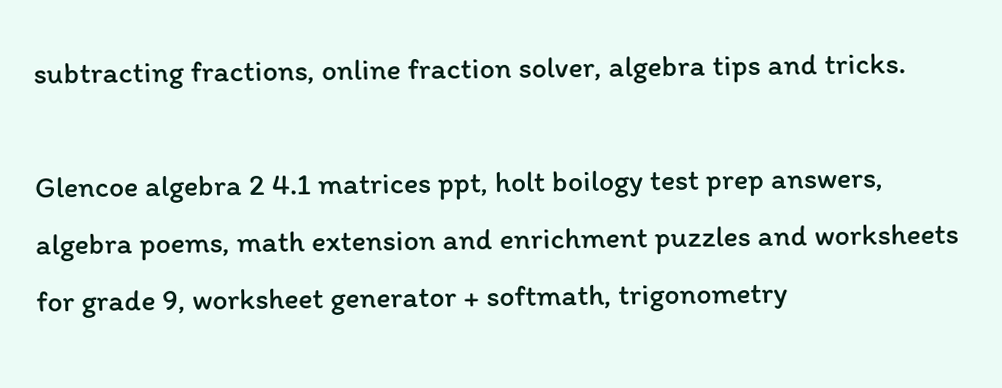subtracting fractions, online fraction solver, algebra tips and tricks.

Glencoe algebra 2 4.1 matrices ppt, holt boilogy test prep answers, algebra poems, math extension and enrichment puzzles and worksheets for grade 9, worksheet generator + softmath, trigonometry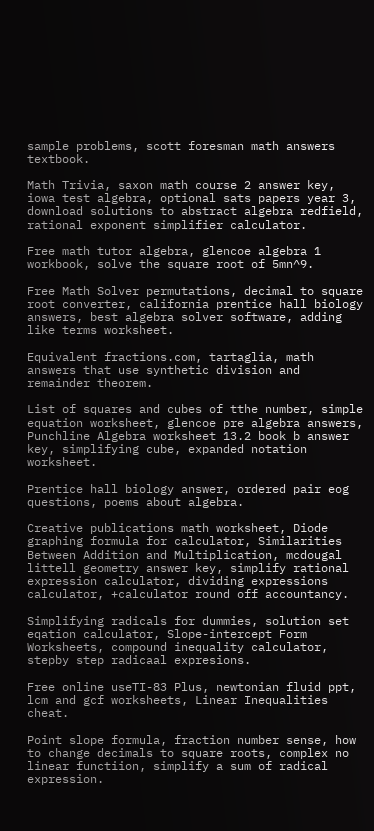sample problems, scott foresman math answers textbook.

Math Trivia, saxon math course 2 answer key, iowa test algebra, optional sats papers year 3, download solutions to abstract algebra redfield, rational exponent simplifier calculator.

Free math tutor algebra, glencoe algebra 1 workbook, solve the square root of 5mn^9.

Free Math Solver permutations, decimal to square root converter, california prentice hall biology answers, best algebra solver software, adding like terms worksheet.

Equivalent fractions.com, tartaglia, math answers that use synthetic division and remainder theorem.

List of squares and cubes of tthe number, simple equation worksheet, glencoe pre algebra answers, Punchline Algebra worksheet 13.2 book b answer key, simplifying cube, expanded notation worksheet.

Prentice hall biology answer, ordered pair eog questions, poems about algebra.

Creative publications math worksheet, Diode graphing formula for calculator, Similarities Between Addition and Multiplication, mcdougal littell geometry answer key, simplify rational expression calculator, dividing expressions calculator, +calculator round off accountancy.

Simplifying radicals for dummies, solution set eqation calculator, Slope-intercept Form Worksheets, compound inequality calculator, stepby step radicaal expresions.

Free online useTI-83 Plus, newtonian fluid ppt, lcm and gcf worksheets, Linear Inequalities cheat.

Point slope formula, fraction number sense, how to change decimals to square roots, complex no linear functiion, simplify a sum of radical expression.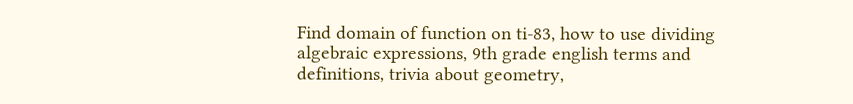Find domain of function on ti-83, how to use dividing algebraic expressions, 9th grade english terms and definitions, trivia about geometry,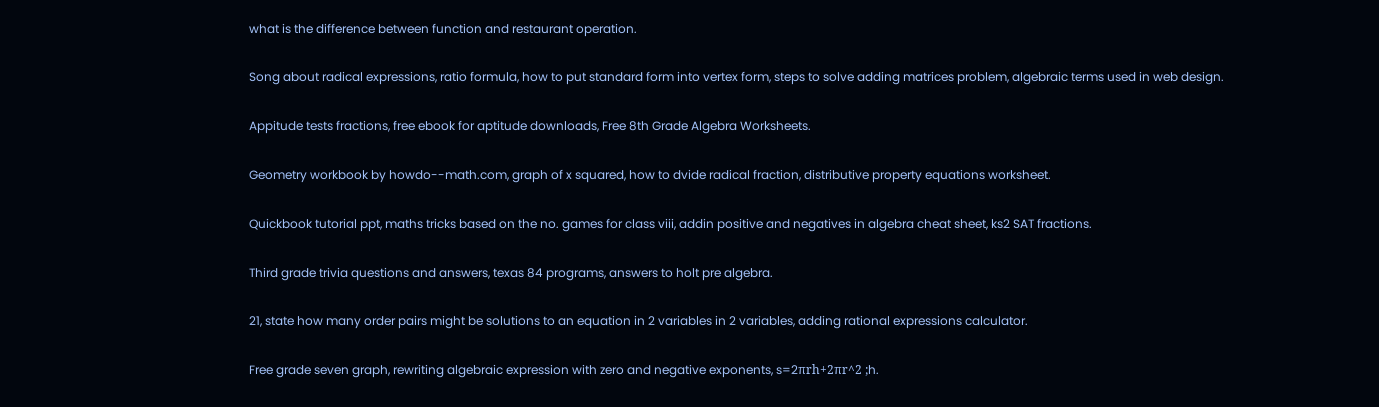what is the difference between function and restaurant operation.

Song about radical expressions, ratio formula, how to put standard form into vertex form, steps to solve adding matrices problem, algebraic terms used in web design.

Appitude tests fractions, free ebook for aptitude downloads, Free 8th Grade Algebra Worksheets.

Geometry workbook by howdo--math.com, graph of x squared, how to dvide radical fraction, distributive property equations worksheet.

Quickbook tutorial ppt, maths tricks based on the no. games for class viii, addin positive and negatives in algebra cheat sheet, ks2 SAT fractions.

Third grade trivia questions and answers, texas 84 programs, answers to holt pre algebra.

21, state how many order pairs might be solutions to an equation in 2 variables in 2 variables, adding rational expressions calculator.

Free grade seven graph, rewriting algebraic expression with zero and negative exponents, s=2πrh+2πr^2 ;h.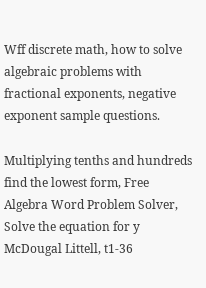Wff discrete math, how to solve algebraic problems with fractional exponents, negative exponent sample questions.

Multiplying tenths and hundreds find the lowest form, Free Algebra Word Problem Solver, Solve the equation for y McDougal Littell, t1-36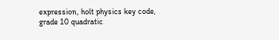expression, holt physics key code, grade 10 quadratic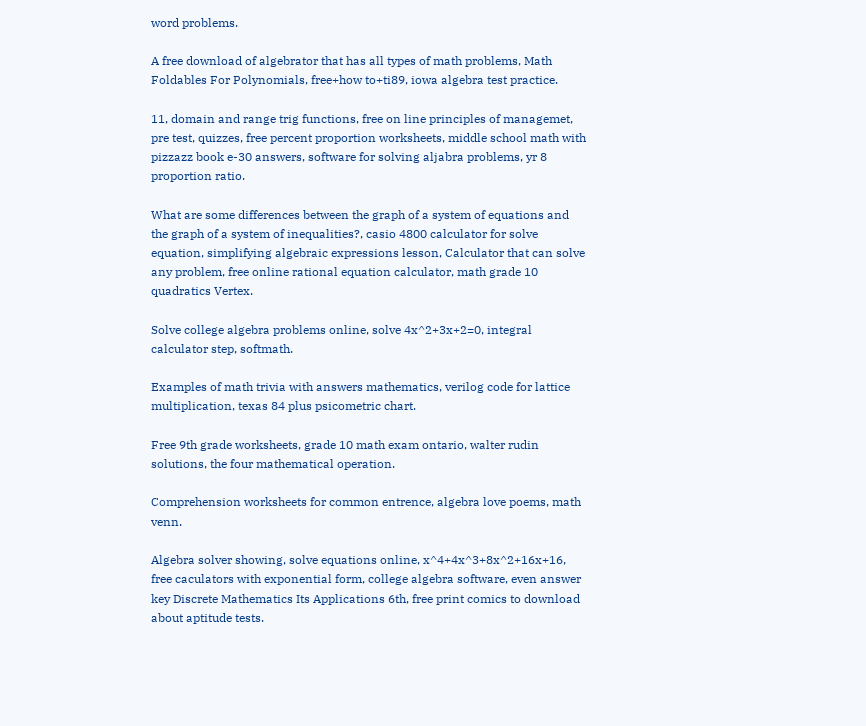word problems.

A free download of algebrator that has all types of math problems, Math Foldables For Polynomials, free+how to+ti89, iowa algebra test practice.

11, domain and range trig functions, free on line principles of managemet, pre test, quizzes, free percent proportion worksheets, middle school math with pizzazz book e-30 answers, software for solving aljabra problems, yr 8 proportion ratio.

What are some differences between the graph of a system of equations and the graph of a system of inequalities?, casio 4800 calculator for solve equation, simplifying algebraic expressions lesson, Calculator that can solve any problem, free online rational equation calculator, math grade 10 quadratics Vertex.

Solve college algebra problems online, solve 4x^2+3x+2=0, integral calculator step, softmath.

Examples of math trivia with answers mathematics, verilog code for lattice multiplication, texas 84 plus psicometric chart.

Free 9th grade worksheets, grade 10 math exam ontario, walter rudin solutions, the four mathematical operation.

Comprehension worksheets for common entrence, algebra love poems, math venn.

Algebra solver showing, solve equations online, x^4+4x^3+8x^2+16x+16, free caculators with exponential form, college algebra software, even answer key Discrete Mathematics Its Applications 6th, free print comics to download about aptitude tests.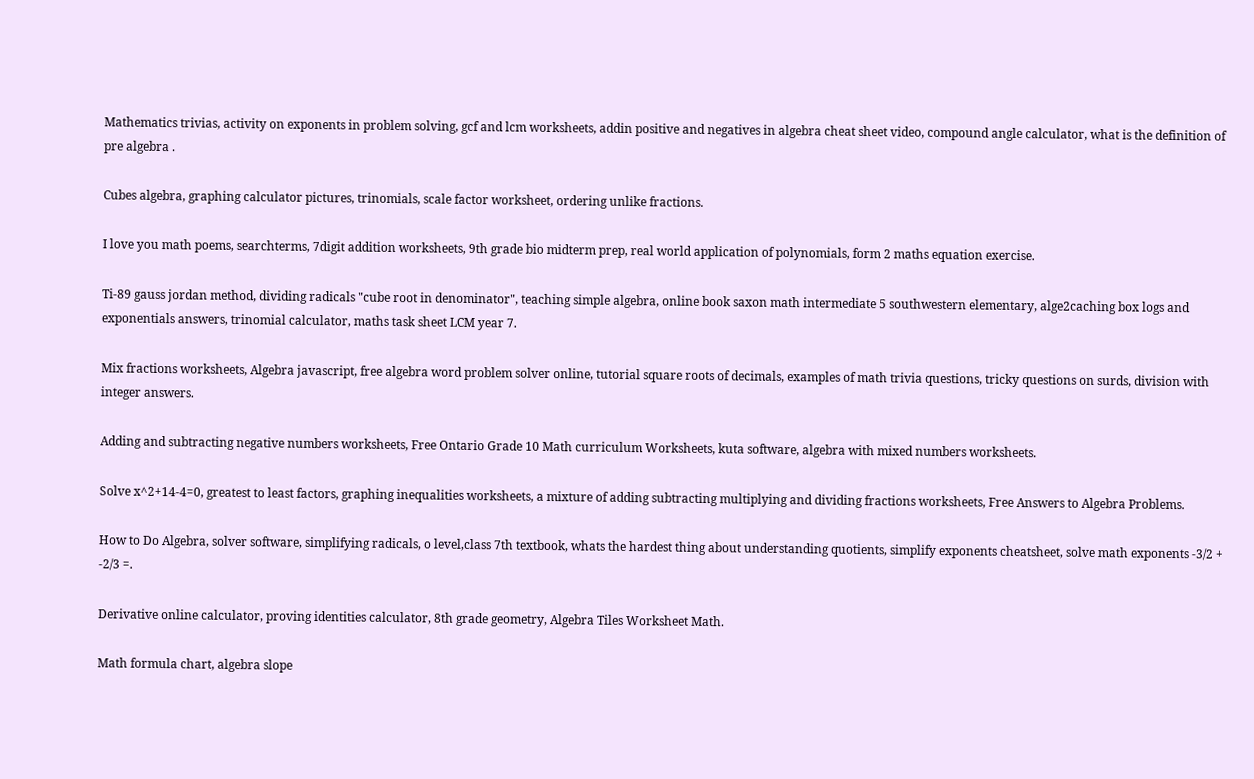Mathematics trivias, activity on exponents in problem solving, gcf and lcm worksheets, addin positive and negatives in algebra cheat sheet video, compound angle calculator, what is the definition of pre algebra .

Cubes algebra, graphing calculator pictures, trinomials, scale factor worksheet, ordering unlike fractions.

I love you math poems, searchterms, 7digit addition worksheets, 9th grade bio midterm prep, real world application of polynomials, form 2 maths equation exercise.

Ti-89 gauss jordan method, dividing radicals "cube root in denominator", teaching simple algebra, online book saxon math intermediate 5 southwestern elementary, alge2caching box logs and exponentials answers, trinomial calculator, maths task sheet LCM year 7.

Mix fractions worksheets, Algebra javascript, free algebra word problem solver online, tutorial square roots of decimals, examples of math trivia questions, tricky questions on surds, division with integer answers.

Adding and subtracting negative numbers worksheets, Free Ontario Grade 10 Math curriculum Worksheets, kuta software, algebra with mixed numbers worksheets.

Solve x^2+14-4=0, greatest to least factors, graphing inequalities worksheets, a mixture of adding subtracting multiplying and dividing fractions worksheets, Free Answers to Algebra Problems.

How to Do Algebra, solver software, simplifying radicals, o level,class 7th textbook, whats the hardest thing about understanding quotients, simplify exponents cheatsheet, solve math exponents -3/2 + -2/3 =.

Derivative online calculator, proving identities calculator, 8th grade geometry, Algebra Tiles Worksheet Math.

Math formula chart, algebra slope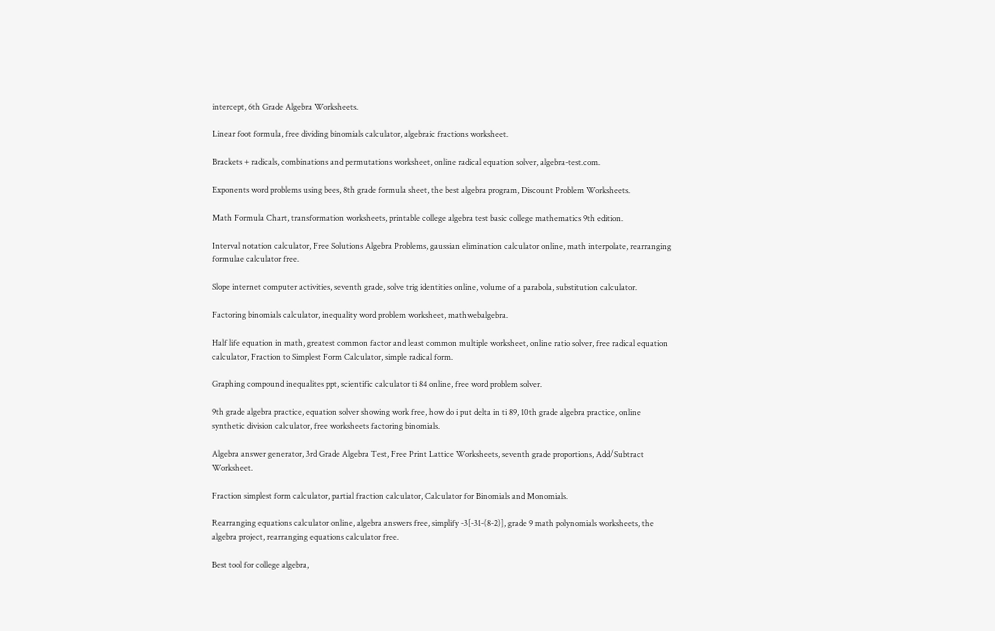intercept, 6th Grade Algebra Worksheets.

Linear foot formula, free dividing binomials calculator, algebraic fractions worksheet.

Brackets + radicals, combinations and permutations worksheet, online radical equation solver, algebra-test.com.

Exponents word problems using bees, 8th grade formula sheet, the best algebra program, Discount Problem Worksheets.

Math Formula Chart, transformation worksheets, printable college algebra test basic college mathematics 9th edition.

Interval notation calculator, Free Solutions Algebra Problems, gaussian elimination calculator online, math interpolate, rearranging formulae calculator free.

Slope internet computer activities, seventh grade, solve trig identities online, volume of a parabola, substitution calculator.

Factoring binomials calculator, inequality word problem worksheet, mathwebalgebra.

Half life equation in math, greatest common factor and least common multiple worksheet, online ratio solver, free radical equation calculator, Fraction to Simplest Form Calculator, simple radical form.

Graphing compound inequalites ppt, scientific calculator ti 84 online, free word problem solver.

9th grade algebra practice, equation solver showing work free, how do i put delta in ti 89, 10th grade algebra practice, online synthetic division calculator, free worksheets factoring binomials.

Algebra answer generator, 3rd Grade Algebra Test, Free Print Lattice Worksheets, seventh grade proportions, Add/Subtract Worksheet.

Fraction simplest form calculator, partial fraction calculator, Calculator for Binomials and Monomials.

Rearranging equations calculator online, algebra answers free, simplify -3[-31-(8-2)], grade 9 math polynomials worksheets, the algebra project, rearranging equations calculator free.

Best tool for college algebra,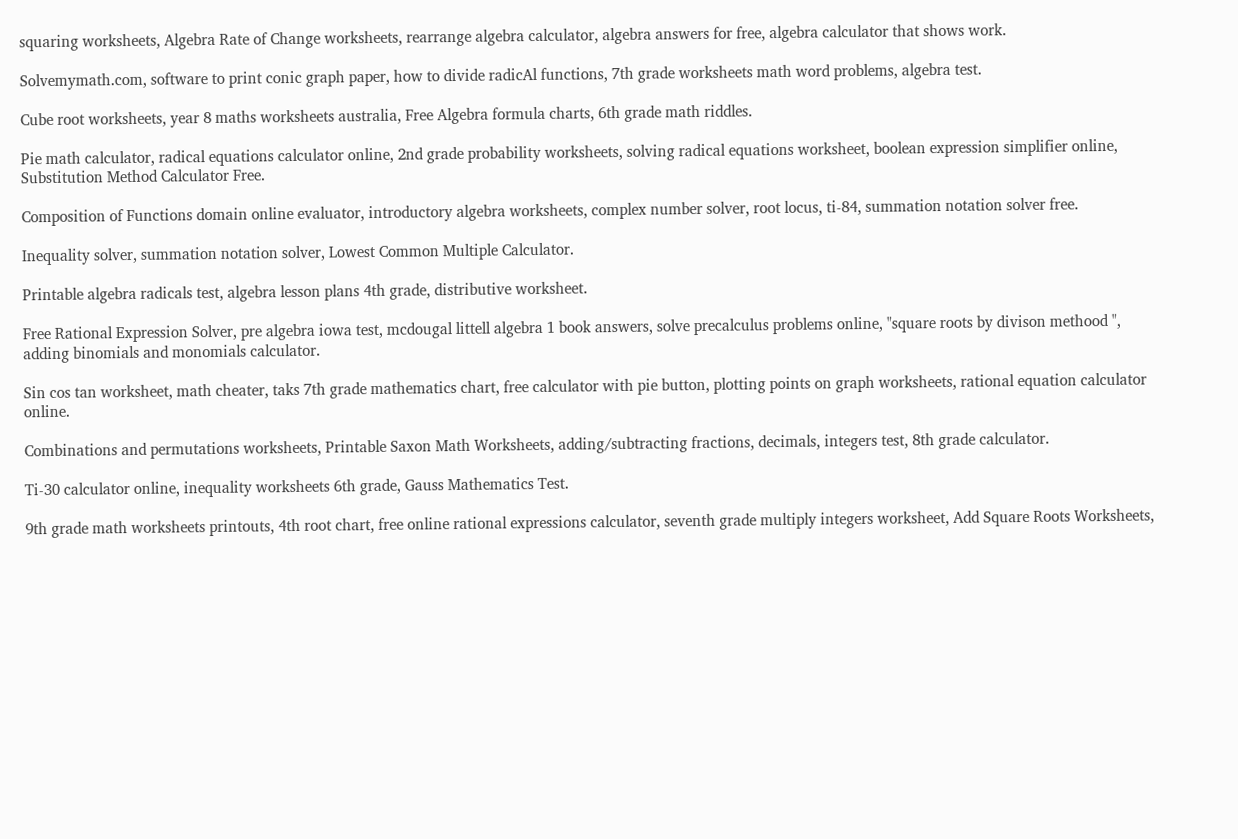squaring worksheets, Algebra Rate of Change worksheets, rearrange algebra calculator, algebra answers for free, algebra calculator that shows work.

Solvemymath.com, software to print conic graph paper, how to divide radicAl functions, 7th grade worksheets math word problems, algebra test.

Cube root worksheets, year 8 maths worksheets australia, Free Algebra formula charts, 6th grade math riddles.

Pie math calculator, radical equations calculator online, 2nd grade probability worksheets, solving radical equations worksheet, boolean expression simplifier online, Substitution Method Calculator Free.

Composition of Functions domain online evaluator, introductory algebra worksheets, complex number solver, root locus, ti-84, summation notation solver free.

Inequality solver, summation notation solver, Lowest Common Multiple Calculator.

Printable algebra radicals test, algebra lesson plans 4th grade, distributive worksheet.

Free Rational Expression Solver, pre algebra iowa test, mcdougal littell algebra 1 book answers, solve precalculus problems online, "square roots by divison methood ", adding binomials and monomials calculator.

Sin cos tan worksheet, math cheater, taks 7th grade mathematics chart, free calculator with pie button, plotting points on graph worksheets, rational equation calculator online.

Combinations and permutations worksheets, Printable Saxon Math Worksheets, adding/subtracting fractions, decimals, integers test, 8th grade calculator.

Ti-30 calculator online, inequality worksheets 6th grade, Gauss Mathematics Test.

9th grade math worksheets printouts, 4th root chart, free online rational expressions calculator, seventh grade multiply integers worksheet, Add Square Roots Worksheets,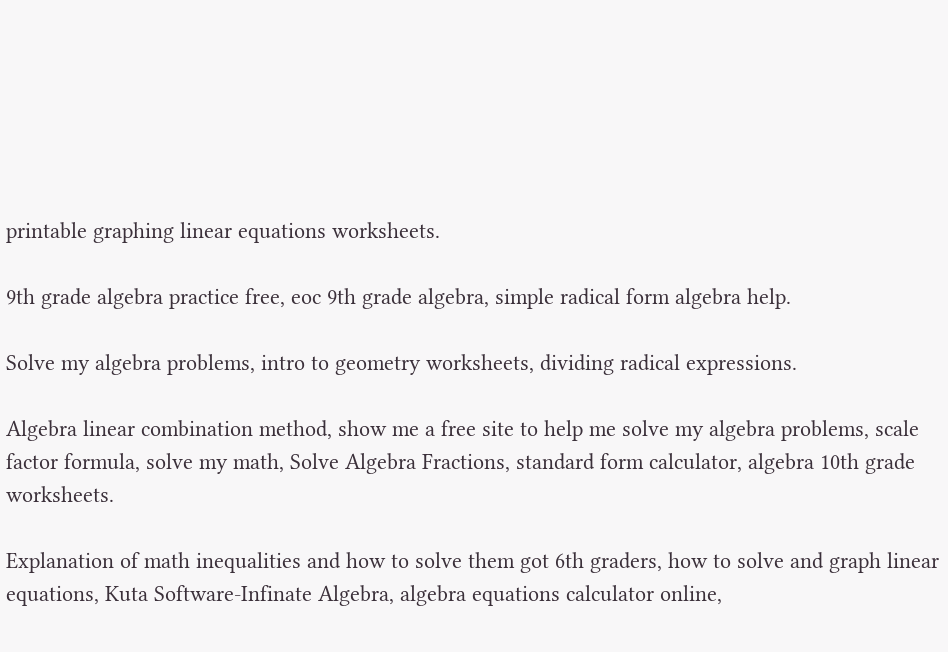printable graphing linear equations worksheets.

9th grade algebra practice free, eoc 9th grade algebra, simple radical form algebra help.

Solve my algebra problems, intro to geometry worksheets, dividing radical expressions.

Algebra linear combination method, show me a free site to help me solve my algebra problems, scale factor formula, solve my math, Solve Algebra Fractions, standard form calculator, algebra 10th grade worksheets.

Explanation of math inequalities and how to solve them got 6th graders, how to solve and graph linear equations, Kuta Software-Infinate Algebra, algebra equations calculator online,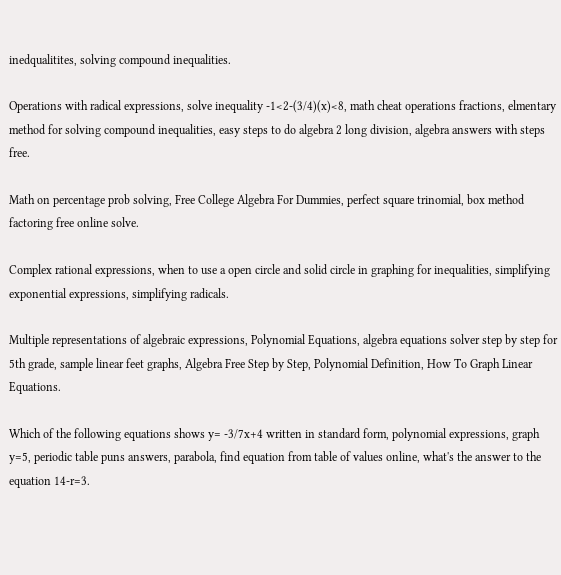inedqualitites, solving compound inequalities.

Operations with radical expressions, solve inequality -1<2-(3/4)(x)<8, math cheat operations fractions, elmentary method for solving compound inequalities, easy steps to do algebra 2 long division, algebra answers with steps free.

Math on percentage prob solving, Free College Algebra For Dummies, perfect square trinomial, box method factoring free online solve.

Complex rational expressions, when to use a open circle and solid circle in graphing for inequalities, simplifying exponential expressions, simplifying radicals.

Multiple representations of algebraic expressions, Polynomial Equations, algebra equations solver step by step for 5th grade, sample linear feet graphs, Algebra Free Step by Step, Polynomial Definition, How To Graph Linear Equations.

Which of the following equations shows y= -3/7x+4 written in standard form, polynomial expressions, graph y=5, periodic table puns answers, parabola, find equation from table of values online, what's the answer to the equation 14-r=3.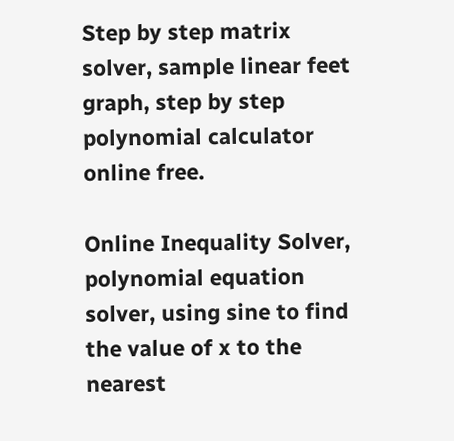Step by step matrix solver, sample linear feet graph, step by step polynomial calculator online free.

Online Inequality Solver, polynomial equation solver, using sine to find the value of x to the nearest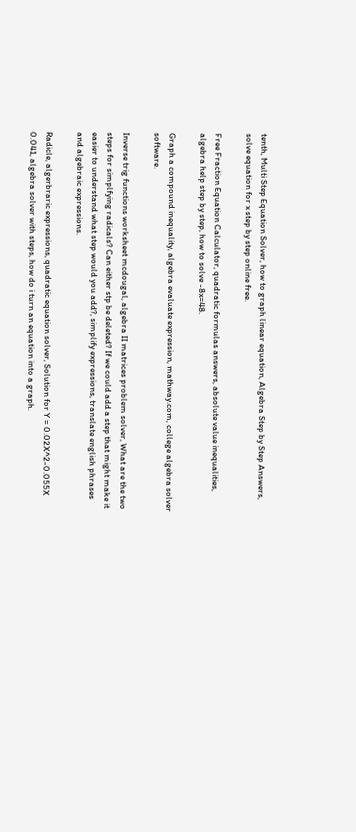tenth, Multi Step Equation Solver, how to graph linear equation, Algebra Step by Step Answers, solve equation for x step by step online free.

Free Fraction Equation Calculator, quadratic formulas answers, absolute value inequalities, algebra help step by step, how to solve -8x=48.

Graph a compound inequality, algebra evaluate expression, mathway.com, college algebra solver software.

Inverse trig functions worksheet mcdougal, algebra II matrices problem solver, What are the two steps for simplfying radicals? Can either stp be deleted? If we could add a step that might make it easier to understand what step would you add?, simplify expressions, translate english phrases and algebraic expressions.

Radicle, algerbraric expressions, quadratic equation solver, Solution for Y = 0.02X^2-0.055X 0.041, algebra solver with steps, how do i turn an equation into a graph.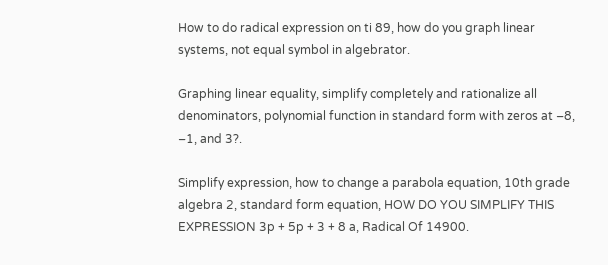How to do radical expression on ti 89, how do you graph linear systems, not equal symbol in algebrator.

Graphing linear equality, simplify completely and rationalize all denominators, polynomial function in standard form with zeros at –8, –1, and 3?.

Simplify expression, how to change a parabola equation, 10th grade algebra 2, standard form equation, HOW DO YOU SIMPLIFY THIS EXPRESSION 3p + 5p + 3 + 8 a, Radical Of 14900.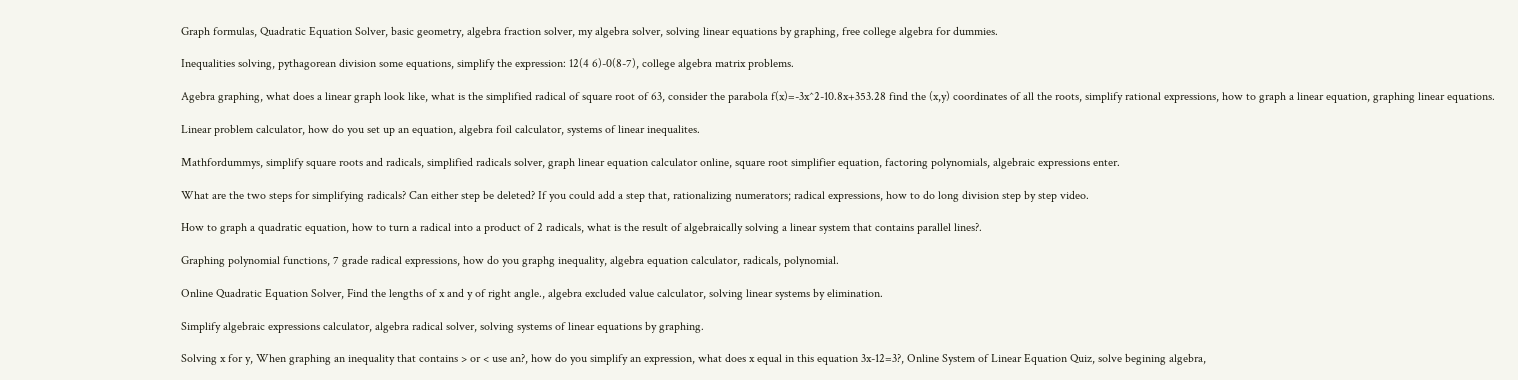Graph formulas, Quadratic Equation Solver, basic geometry, algebra fraction solver, my algebra solver, solving linear equations by graphing, free college algebra for dummies.

Inequalities solving, pythagorean division some equations, simplify the expression: 12(4 6)-0(8-7), college algebra matrix problems.

Agebra graphing, what does a linear graph look like, what is the simplified radical of square root of 63, consider the parabola f(x)=-3x^2-10.8x+353.28 find the (x,y) coordinates of all the roots, simplify rational expressions, how to graph a linear equation, graphing linear equations.

Linear problem calculator, how do you set up an equation, algebra foil calculator, systems of linear inequalites.

Mathfordummys, simplify square roots and radicals, simplified radicals solver, graph linear equation calculator online, square root simplifier equation, factoring polynomials, algebraic expressions enter.

What are the two steps for simplifying radicals? Can either step be deleted? If you could add a step that, rationalizing numerators; radical expressions, how to do long division step by step video.

How to graph a quadratic equation, how to turn a radical into a product of 2 radicals, what is the result of algebraically solving a linear system that contains parallel lines?.

Graphing polynomial functions, 7 grade radical expressions, how do you graphg inequality, algebra equation calculator, radicals, polynomial.

Online Quadratic Equation Solver, Find the lengths of x and y of right angle., algebra excluded value calculator, solving linear systems by elimination.

Simplify algebraic expressions calculator, algebra radical solver, solving systems of linear equations by graphing.

Solving x for y, When graphing an inequality that contains > or < use an?, how do you simplify an expression, what does x equal in this equation 3x-12=3?, Online System of Linear Equation Quiz, solve begining algebra,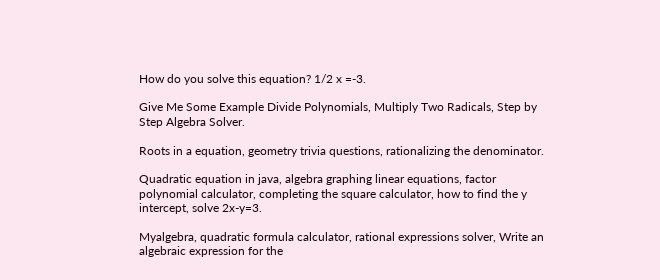How do you solve this equation? 1/2 x =-3.

Give Me Some Example Divide Polynomials, Multiply Two Radicals, Step by Step Algebra Solver.

Roots in a equation, geometry trivia questions, rationalizing the denominator.

Quadratic equation in java, algebra graphing linear equations, factor polynomial calculator, completing the square calculator, how to find the y intercept, solve 2x-y=3.

Myalgebra, quadratic formula calculator, rational expressions solver, Write an algebraic expression for the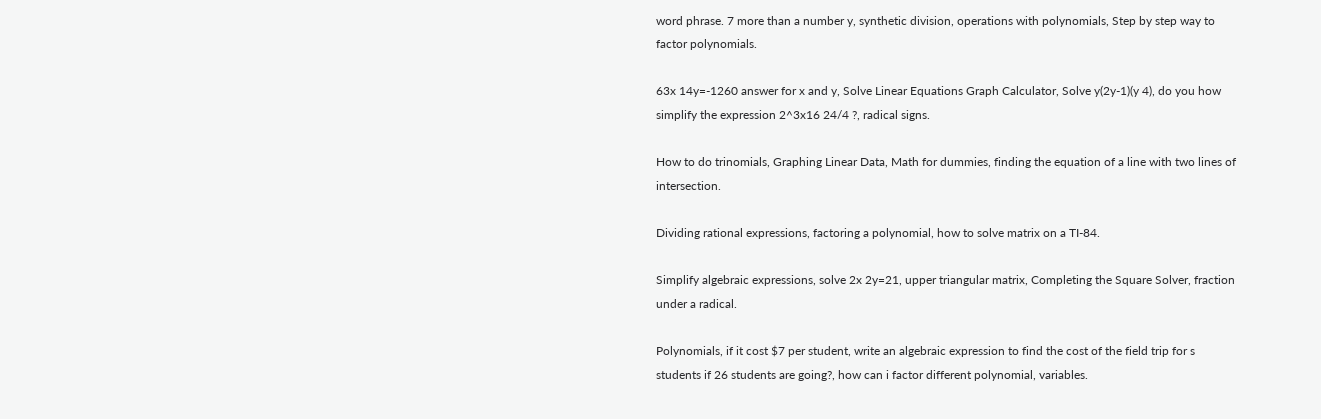word phrase. 7 more than a number y, synthetic division, operations with polynomials, Step by step way to factor polynomials.

63x 14y=-1260 answer for x and y, Solve Linear Equations Graph Calculator, Solve y(2y-1)(y 4), do you how simplify the expression 2^3x16 24/4 ?, radical signs.

How to do trinomials, Graphing Linear Data, Math for dummies, finding the equation of a line with two lines of intersection.

Dividing rational expressions, factoring a polynomial, how to solve matrix on a TI-84.

Simplify algebraic expressions, solve 2x 2y=21, upper triangular matrix, Completing the Square Solver, fraction under a radical.

Polynomials, if it cost $7 per student, write an algebraic expression to find the cost of the field trip for s students if 26 students are going?, how can i factor different polynomial, variables.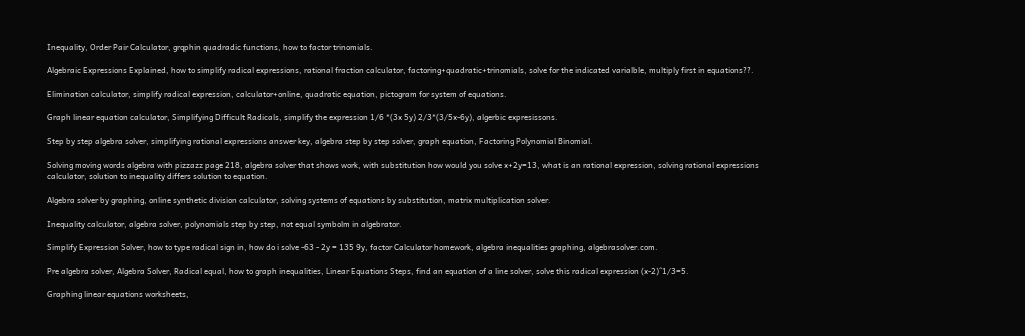Inequality, Order Pair Calculator, grqphin quadradic functions, how to factor trinomials.

Algebraic Expressions Explained, how to simplify radical expressions, rational fraction calculator, factoring+quadratic+trinomials, solve for the indicated varialble, multiply first in equations??.

Elimination calculator, simplify radical expression, calculator+online, quadratic equation, pictogram for system of equations.

Graph linear equation calculator, Simplifying Difficult Radicals, simplify the expression 1/6 *(3x 5y) 2/3*(3/5x-6y), algerbic expresissons.

Step by step algebra solver, simplifying rational expressions answer key, algebra step by step solver, graph equation, Factoring Polynomial Binomial.

Solving moving words algebra with pizzazz page 218, algebra solver that shows work, with substitution how would you solve x+2y=13, what is an rational expression, solving rational expressions calculator, solution to inequality differs solution to equation.

Algebra solver by graphing, online synthetic division calculator, solving systems of equations by substitution, matrix multiplication solver.

Inequality calculator, algebra solver, polynomials step by step, not equal symbolm in algebrator.

Simplify Expression Solver, how to type radical sign in, how do i solve -63 - 2y = 135 9y, factor Calculator homework, algebra inequalities graphing, algebrasolver.com.

Pre algebra solver, Algebra Solver, Radical equal, how to graph inequalities, Linear Equations Steps, find an equation of a line solver, solve this radical expression (x-2)^1/3=5.

Graphing linear equations worksheets,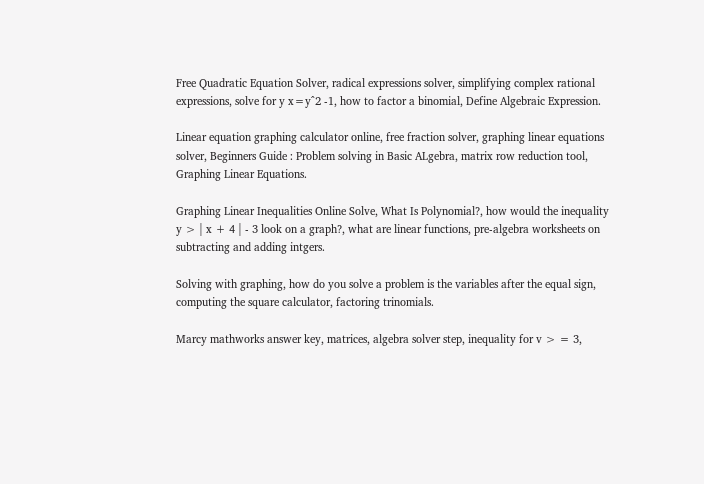Free Quadratic Equation Solver, radical expressions solver, simplifying complex rational expressions, solve for y x=y^2 -1, how to factor a binomial, Define Algebraic Expression.

Linear equation graphing calculator online, free fraction solver, graphing linear equations solver, Beginners Guide : Problem solving in Basic ALgebra, matrix row reduction tool, Graphing Linear Equations.

Graphing Linear Inequalities Online Solve, What Is Polynomial?, how would the inequality y > | x + 4 | - 3 look on a graph?, what are linear functions, pre-algebra worksheets on subtracting and adding intgers.

Solving with graphing, how do you solve a problem is the variables after the equal sign, computing the square calculator, factoring trinomials.

Marcy mathworks answer key, matrices, algebra solver step, inequality for v > = 3,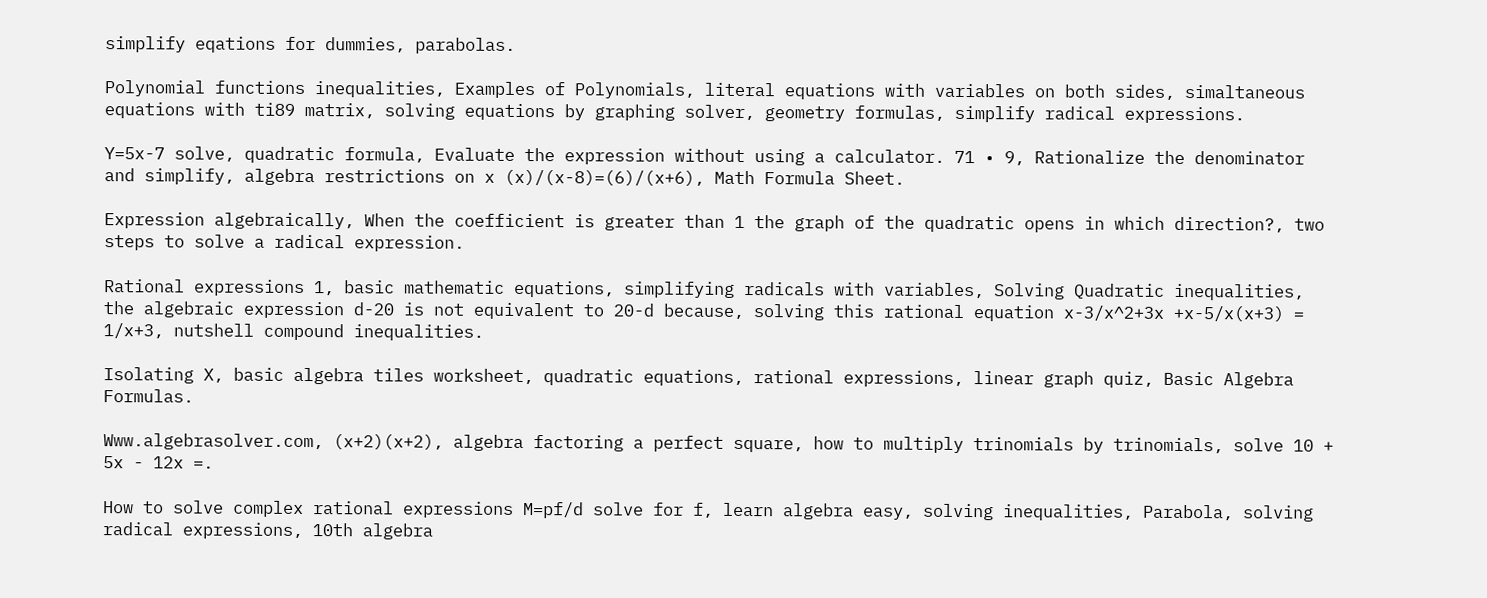simplify eqations for dummies, parabolas.

Polynomial functions inequalities, Examples of Polynomials, literal equations with variables on both sides, simaltaneous equations with ti89 matrix, solving equations by graphing solver, geometry formulas, simplify radical expressions.

Y=5x-7 solve, quadratic formula, Evaluate the expression without using a calculator. 71 • 9, Rationalize the denominator and simplify, algebra restrictions on x (x)/(x-8)=(6)/(x+6), Math Formula Sheet.

Expression algebraically, When the coefficient is greater than 1 the graph of the quadratic opens in which direction?, two steps to solve a radical expression.

Rational expressions 1, basic mathematic equations, simplifying radicals with variables, Solving Quadratic inequalities, the algebraic expression d-20 is not equivalent to 20-d because, solving this rational equation x-3/x^2+3x +x-5/x(x+3) = 1/x+3, nutshell compound inequalities.

Isolating X, basic algebra tiles worksheet, quadratic equations, rational expressions, linear graph quiz, Basic Algebra Formulas.

Www.algebrasolver.com, (x+2)(x+2), algebra factoring a perfect square, how to multiply trinomials by trinomials, solve 10 + 5x - 12x =.

How to solve complex rational expressions M=pf/d solve for f, learn algebra easy, solving inequalities, Parabola, solving radical expressions, 10th algebra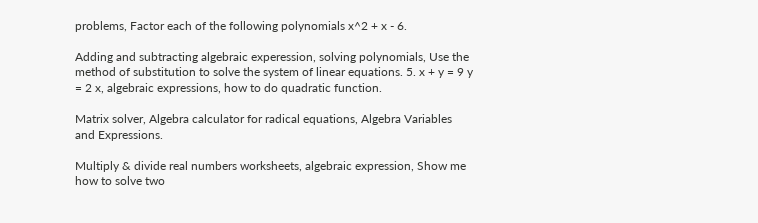problems, Factor each of the following polynomials x^2 + x - 6.

Adding and subtracting algebraic experession, solving polynomials, Use the method of substitution to solve the system of linear equations. 5. x + y = 9 y = 2 x, algebraic expressions, how to do quadratic function.

Matrix solver, Algebra calculator for radical equations, Algebra Variables and Expressions.

Multiply & divide real numbers worksheets, algebraic expression, Show me how to solve two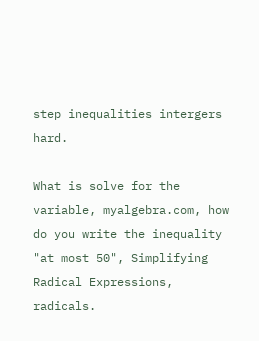step inequalities intergers hard.

What is solve for the variable, myalgebra.com, how do you write the inequality "at most 50", Simplifying Radical Expressions, radicals.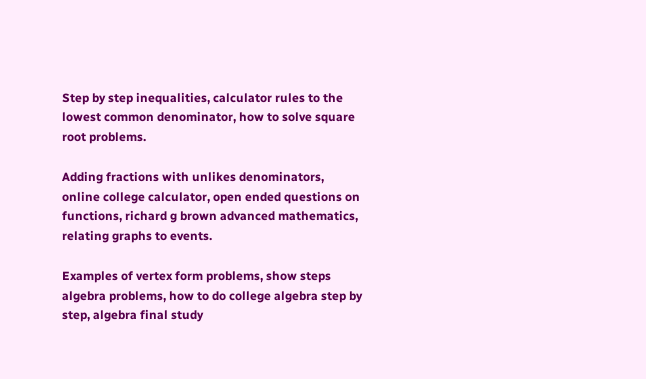Step by step inequalities, calculator rules to the lowest common denominator, how to solve square root problems.

Adding fractions with unlikes denominators, online college calculator, open ended questions on functions, richard g brown advanced mathematics, relating graphs to events.

Examples of vertex form problems, show steps algebra problems, how to do college algebra step by step, algebra final study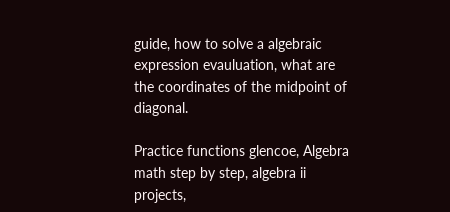guide, how to solve a algebraic expression evauluation, what are the coordinates of the midpoint of diagonal.

Practice functions glencoe, Algebra math step by step, algebra ii projects,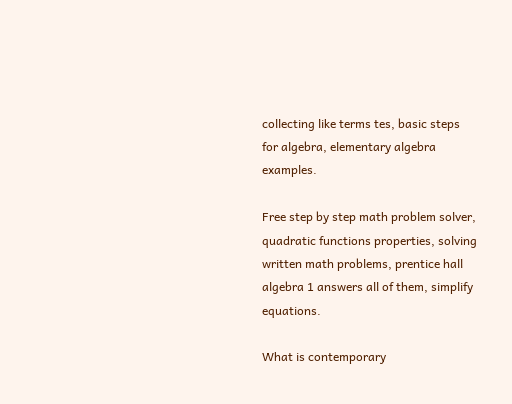collecting like terms tes, basic steps for algebra, elementary algebra examples.

Free step by step math problem solver, quadratic functions properties, solving written math problems, prentice hall algebra 1 answers all of them, simplify equations.

What is contemporary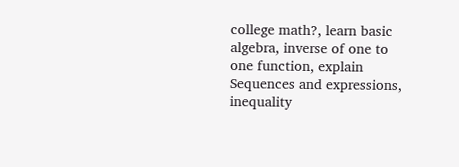college math?, learn basic algebra, inverse of one to one function, explain Sequences and expressions, inequality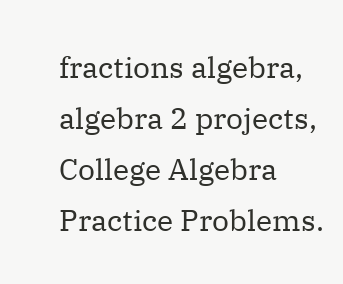fractions algebra, algebra 2 projects, College Algebra Practice Problems.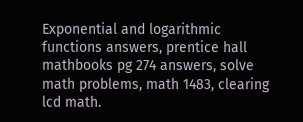Exponential and logarithmic functions answers, prentice hall mathbooks pg 274 answers, solve math problems, math 1483, clearing lcd math.